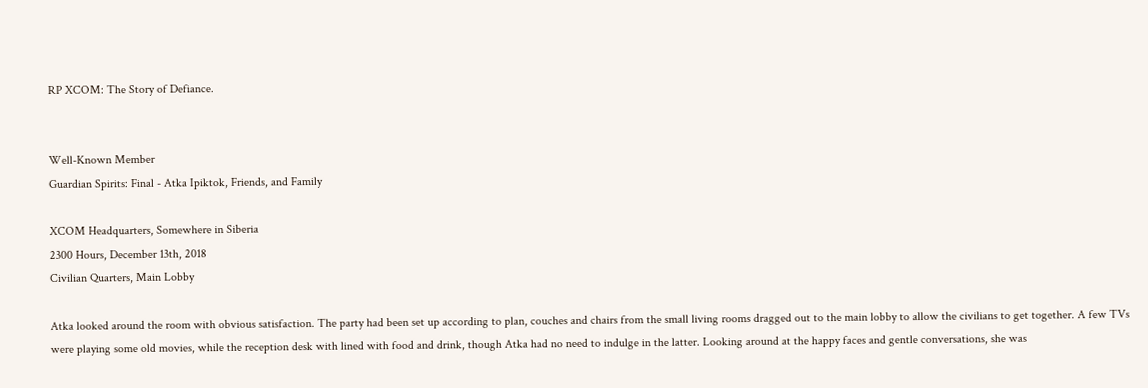RP XCOM: The Story of Defiance.


Well-Known Member
Guardian Spirits: Final - Atka Ipiktok, Friends, and Family

XCOM Headquarters, Somewhere in Siberia
2300 Hours, December 13th, 2018
Civilian Quarters, Main Lobby

Atka looked around the room with obvious satisfaction. The party had been set up according to plan, couches and chairs from the small living rooms dragged out to the main lobby to allow the civilians to get together. A few TVs were playing some old movies, while the reception desk with lined with food and drink, though Atka had no need to indulge in the latter. Looking around at the happy faces and gentle conversations, she was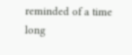reminded of a time long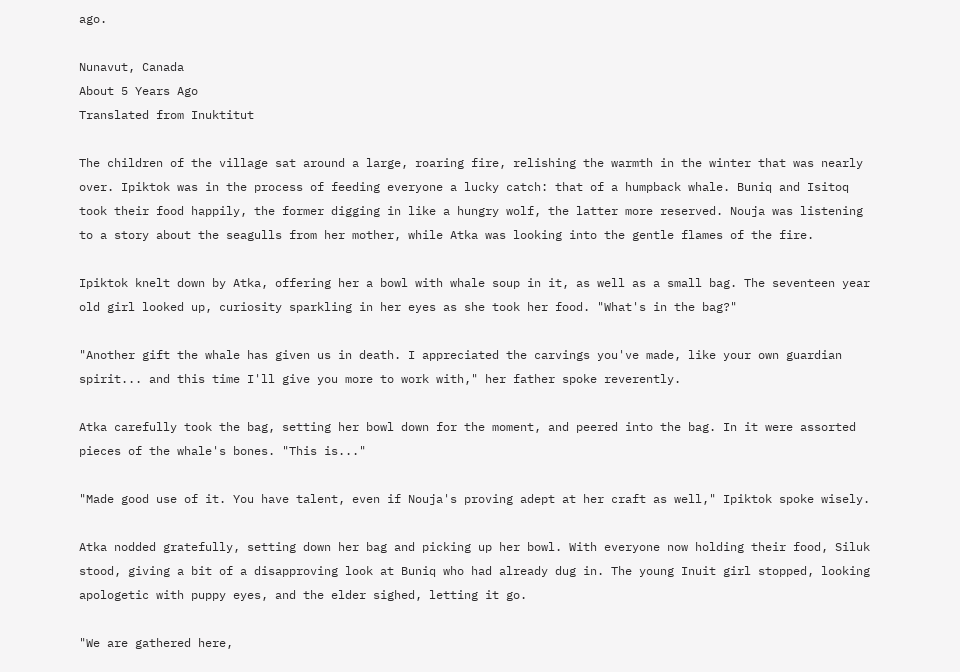ago.

Nunavut, Canada
About 5 Years Ago
Translated from Inuktitut

The children of the village sat around a large, roaring fire, relishing the warmth in the winter that was nearly over. Ipiktok was in the process of feeding everyone a lucky catch: that of a humpback whale. Buniq and Isitoq took their food happily, the former digging in like a hungry wolf, the latter more reserved. Nouja was listening to a story about the seagulls from her mother, while Atka was looking into the gentle flames of the fire.

Ipiktok knelt down by Atka, offering her a bowl with whale soup in it, as well as a small bag. The seventeen year old girl looked up, curiosity sparkling in her eyes as she took her food. "What's in the bag?"

"Another gift the whale has given us in death. I appreciated the carvings you've made, like your own guardian spirit... and this time I'll give you more to work with," her father spoke reverently.

Atka carefully took the bag, setting her bowl down for the moment, and peered into the bag. In it were assorted pieces of the whale's bones. "This is..."

"Made good use of it. You have talent, even if Nouja's proving adept at her craft as well," Ipiktok spoke wisely.

Atka nodded gratefully, setting down her bag and picking up her bowl. With everyone now holding their food, Siluk stood, giving a bit of a disapproving look at Buniq who had already dug in. The young Inuit girl stopped, looking apologetic with puppy eyes, and the elder sighed, letting it go.

"We are gathered here,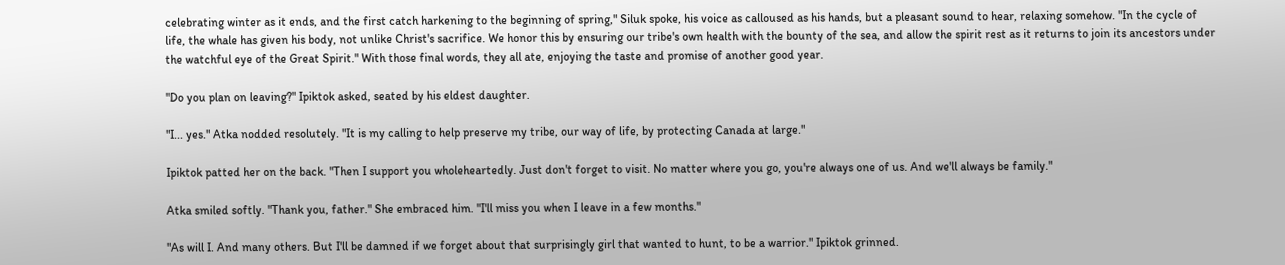celebrating winter as it ends, and the first catch harkening to the beginning of spring," Siluk spoke, his voice as calloused as his hands, but a pleasant sound to hear, relaxing somehow. "In the cycle of life, the whale has given his body, not unlike Christ's sacrifice. We honor this by ensuring our tribe's own health with the bounty of the sea, and allow the spirit rest as it returns to join its ancestors under the watchful eye of the Great Spirit." With those final words, they all ate, enjoying the taste and promise of another good year.

"Do you plan on leaving?" Ipiktok asked, seated by his eldest daughter.

"I... yes." Atka nodded resolutely. "It is my calling to help preserve my tribe, our way of life, by protecting Canada at large."

Ipiktok patted her on the back. "Then I support you wholeheartedly. Just don't forget to visit. No matter where you go, you're always one of us. And we'll always be family."

Atka smiled softly. "Thank you, father." She embraced him. "I'll miss you when I leave in a few months."

"As will I. And many others. But I'll be damned if we forget about that surprisingly girl that wanted to hunt, to be a warrior." Ipiktok grinned.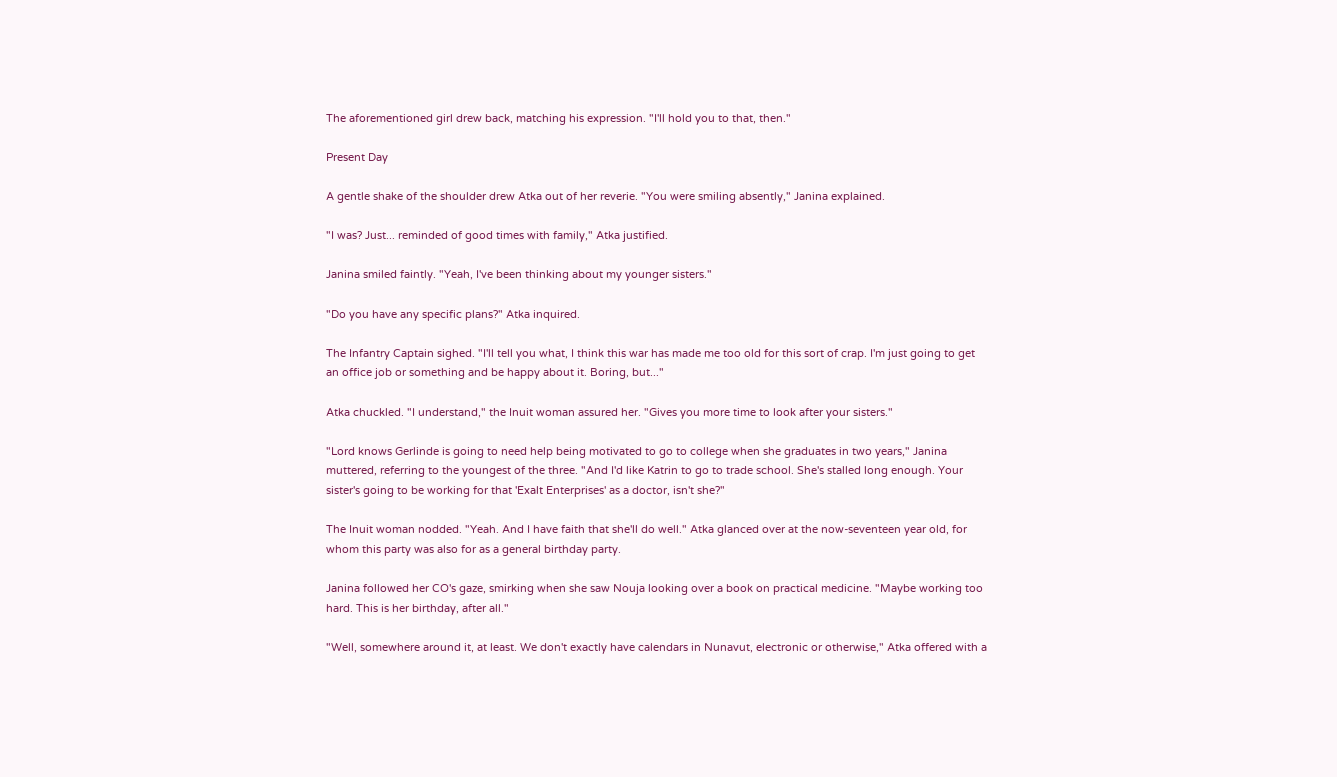The aforementioned girl drew back, matching his expression. "I'll hold you to that, then."

Present Day

A gentle shake of the shoulder drew Atka out of her reverie. "You were smiling absently," Janina explained.

"I was? Just... reminded of good times with family," Atka justified.

Janina smiled faintly. "Yeah, I've been thinking about my younger sisters."

"Do you have any specific plans?" Atka inquired.

The Infantry Captain sighed. "I'll tell you what, I think this war has made me too old for this sort of crap. I'm just going to get an office job or something and be happy about it. Boring, but..."

Atka chuckled. "I understand," the Inuit woman assured her. "Gives you more time to look after your sisters."

"Lord knows Gerlinde is going to need help being motivated to go to college when she graduates in two years," Janina muttered, referring to the youngest of the three. "And I'd like Katrin to go to trade school. She's stalled long enough. Your sister's going to be working for that 'Exalt Enterprises' as a doctor, isn't she?"

The Inuit woman nodded. "Yeah. And I have faith that she'll do well." Atka glanced over at the now-seventeen year old, for whom this party was also for as a general birthday party.

Janina followed her CO's gaze, smirking when she saw Nouja looking over a book on practical medicine. "Maybe working too hard. This is her birthday, after all."

"Well, somewhere around it, at least. We don't exactly have calendars in Nunavut, electronic or otherwise," Atka offered with a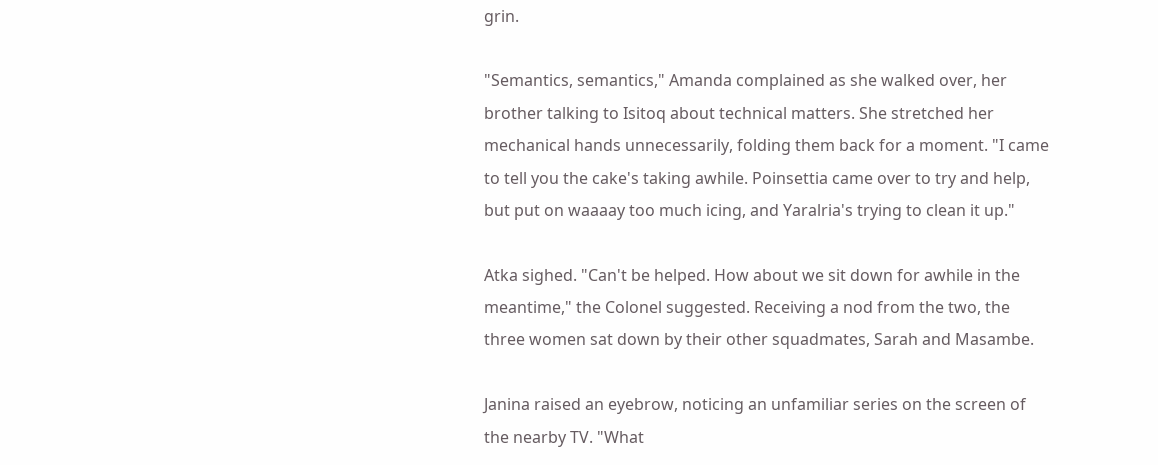grin.

"Semantics, semantics," Amanda complained as she walked over, her brother talking to Isitoq about technical matters. She stretched her mechanical hands unnecessarily, folding them back for a moment. "I came to tell you the cake's taking awhile. Poinsettia came over to try and help, but put on waaaay too much icing, and Yaralria's trying to clean it up."

Atka sighed. "Can't be helped. How about we sit down for awhile in the meantime," the Colonel suggested. Receiving a nod from the two, the three women sat down by their other squadmates, Sarah and Masambe.

Janina raised an eyebrow, noticing an unfamiliar series on the screen of the nearby TV. "What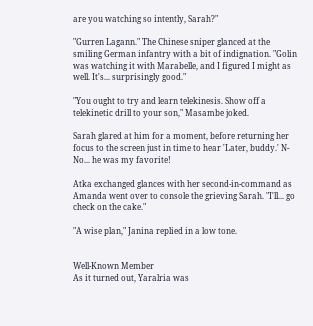are you watching so intently, Sarah?"

"Gurren Lagann." The Chinese sniper glanced at the smiling German infantry with a bit of indignation. "Golin was watching it with Marabelle, and I figured I might as well. It's... surprisingly good."

"You ought to try and learn telekinesis. Show off a telekinetic drill to your son," Masambe joked.

Sarah glared at him for a moment, before returning her focus to the screen just in time to hear 'Later, buddy.' N-No... he was my favorite!

Atka exchanged glances with her second-in-command as Amanda went over to console the grieving Sarah. "I'll... go check on the cake."

"A wise plan," Janina replied in a low tone.


Well-Known Member
As it turned out, Yaralria was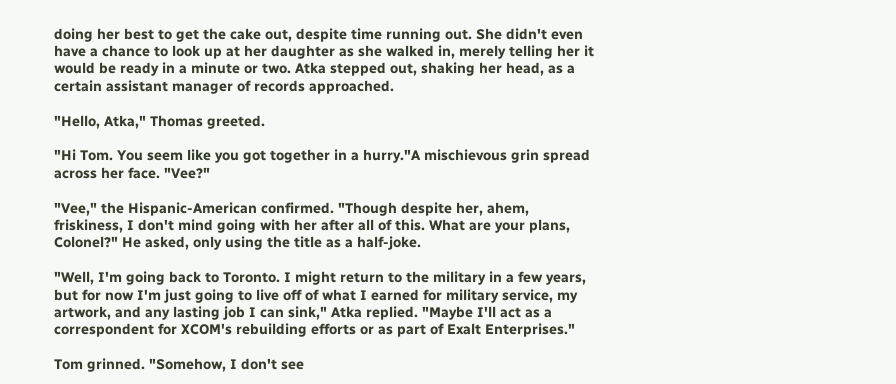doing her best to get the cake out, despite time running out. She didn't even have a chance to look up at her daughter as she walked in, merely telling her it would be ready in a minute or two. Atka stepped out, shaking her head, as a certain assistant manager of records approached.

"Hello, Atka," Thomas greeted.

"Hi Tom. You seem like you got together in a hurry."A mischievous grin spread across her face. "Vee?"

"Vee," the Hispanic-American confirmed. "Though despite her, ahem, friskiness, I don't mind going with her after all of this. What are your plans, Colonel?" He asked, only using the title as a half-joke.

"Well, I'm going back to Toronto. I might return to the military in a few years, but for now I'm just going to live off of what I earned for military service, my artwork, and any lasting job I can sink," Atka replied. "Maybe I'll act as a correspondent for XCOM's rebuilding efforts or as part of Exalt Enterprises."

Tom grinned. "Somehow, I don't see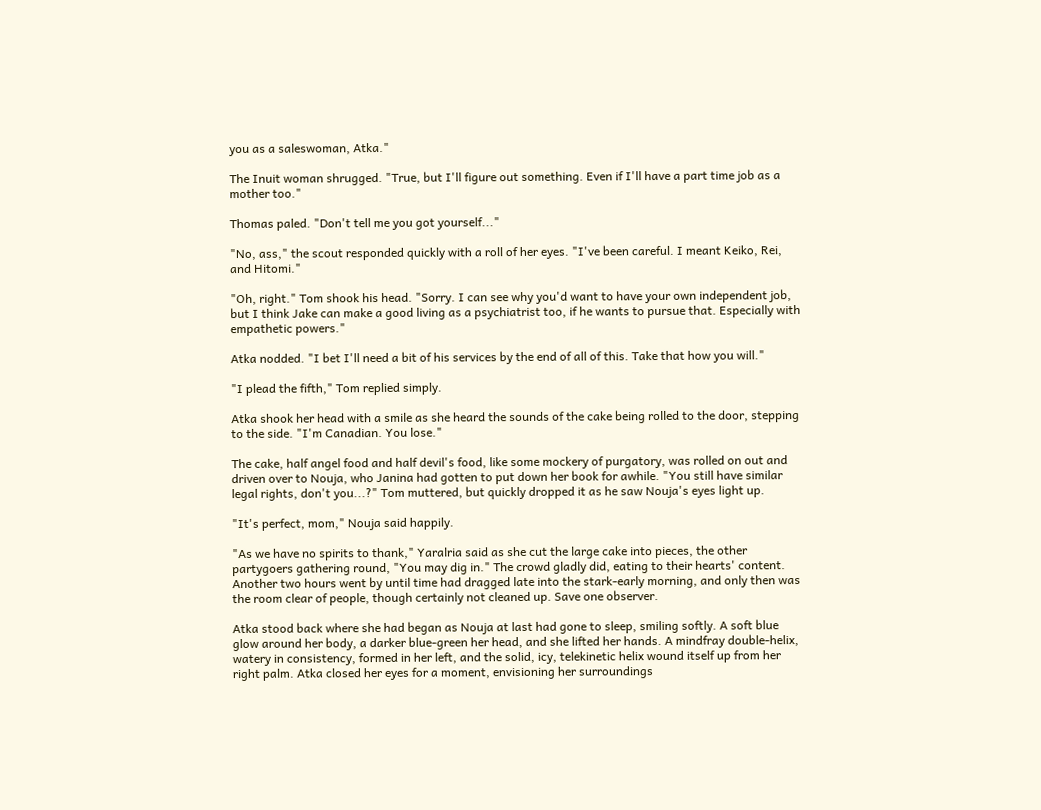you as a saleswoman, Atka."

The Inuit woman shrugged. "True, but I'll figure out something. Even if I'll have a part time job as a mother too."

Thomas paled. "Don't tell me you got yourself..."

"No, ass," the scout responded quickly with a roll of her eyes. "I've been careful. I meant Keiko, Rei, and Hitomi."

"Oh, right." Tom shook his head. "Sorry. I can see why you'd want to have your own independent job, but I think Jake can make a good living as a psychiatrist too, if he wants to pursue that. Especially with empathetic powers."

Atka nodded. "I bet I'll need a bit of his services by the end of all of this. Take that how you will."

"I plead the fifth," Tom replied simply.

Atka shook her head with a smile as she heard the sounds of the cake being rolled to the door, stepping to the side. "I'm Canadian. You lose."

The cake, half angel food and half devil's food, like some mockery of purgatory, was rolled on out and driven over to Nouja, who Janina had gotten to put down her book for awhile. "You still have similar legal rights, don't you...?" Tom muttered, but quickly dropped it as he saw Nouja's eyes light up.

"It's perfect, mom," Nouja said happily.

"As we have no spirits to thank," Yaralria said as she cut the large cake into pieces, the other partygoers gathering round, "You may dig in." The crowd gladly did, eating to their hearts' content. Another two hours went by until time had dragged late into the stark-early morning, and only then was the room clear of people, though certainly not cleaned up. Save one observer.

Atka stood back where she had began as Nouja at last had gone to sleep, smiling softly. A soft blue glow around her body, a darker blue-green her head, and she lifted her hands. A mindfray double-helix, watery in consistency, formed in her left, and the solid, icy, telekinetic helix wound itself up from her right palm. Atka closed her eyes for a moment, envisioning her surroundings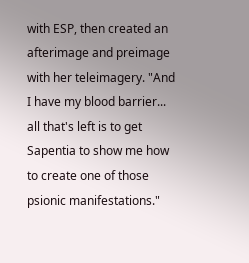with ESP, then created an afterimage and preimage with her teleimagery. "And I have my blood barrier... all that's left is to get Sapentia to show me how to create one of those psionic manifestations."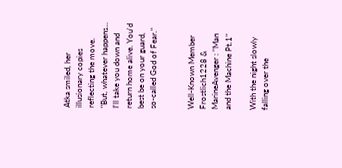Atka smiled, her illusionary copies reflecting the move. "But, whatever happens... I'll take you down and return home alive. You'd best be on your guard, so-called God of Fear."


Well-Known Member
Frostlich1228 & MarineAvenger : "Man and the Machine Pt.1"

With the night slowly falling over the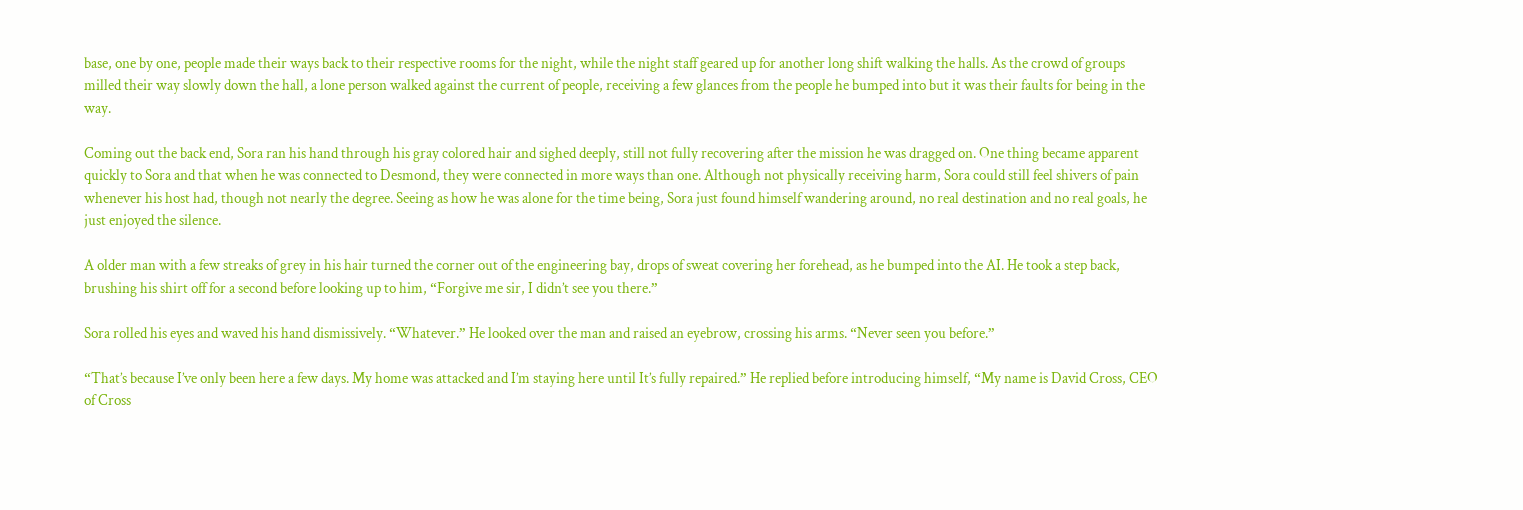base, one by one, people made their ways back to their respective rooms for the night, while the night staff geared up for another long shift walking the halls. As the crowd of groups milled their way slowly down the hall, a lone person walked against the current of people, receiving a few glances from the people he bumped into but it was their faults for being in the way.

Coming out the back end, Sora ran his hand through his gray colored hair and sighed deeply, still not fully recovering after the mission he was dragged on. One thing became apparent quickly to Sora and that when he was connected to Desmond, they were connected in more ways than one. Although not physically receiving harm, Sora could still feel shivers of pain whenever his host had, though not nearly the degree. Seeing as how he was alone for the time being, Sora just found himself wandering around, no real destination and no real goals, he just enjoyed the silence.

A older man with a few streaks of grey in his hair turned the corner out of the engineering bay, drops of sweat covering her forehead, as he bumped into the AI. He took a step back, brushing his shirt off for a second before looking up to him, “Forgive me sir, I didn’t see you there.”

Sora rolled his eyes and waved his hand dismissively. “Whatever.” He looked over the man and raised an eyebrow, crossing his arms. “Never seen you before.”

“That’s because I’ve only been here a few days. My home was attacked and I’m staying here until It’s fully repaired.” He replied before introducing himself, “My name is David Cross, CEO of Cross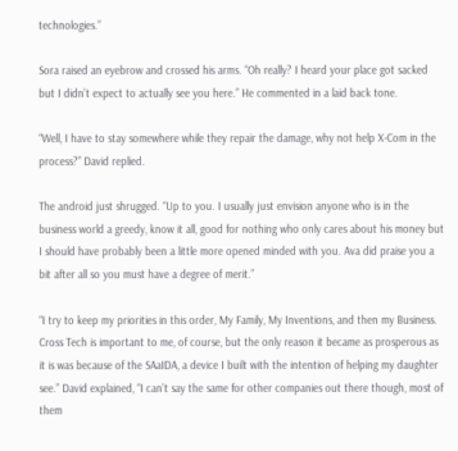technologies.”

Sora raised an eyebrow and crossed his arms. “Oh really? I heard your place got sacked but I didn’t expect to actually see you here.” He commented in a laid back tone.

“Well, I have to stay somewhere while they repair the damage, why not help X-Com in the process?” David replied.

The android just shrugged. “Up to you. I usually just envision anyone who is in the business world a greedy, know it all, good for nothing who only cares about his money but I should have probably been a little more opened minded with you. Ava did praise you a bit after all so you must have a degree of merit.”

“I try to keep my priorities in this order, My Family, My Inventions, and then my Business. Cross Tech is important to me, of course, but the only reason it became as prosperous as it is was because of the SAaIDA, a device I built with the intention of helping my daughter see.” David explained, “I can’t say the same for other companies out there though, most of them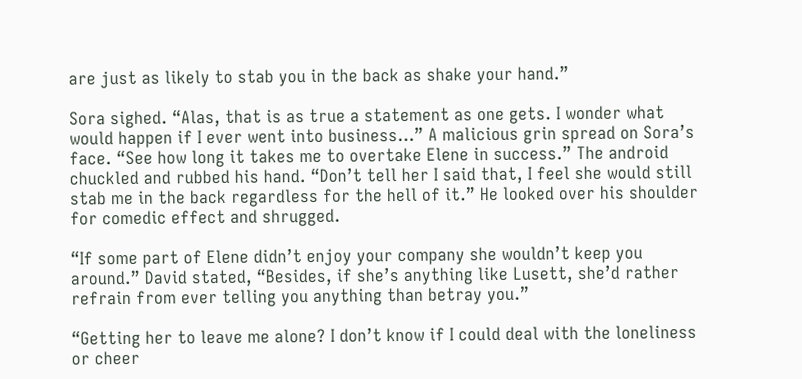are just as likely to stab you in the back as shake your hand.”

Sora sighed. “Alas, that is as true a statement as one gets. I wonder what would happen if I ever went into business…” A malicious grin spread on Sora’s face. “See how long it takes me to overtake Elene in success.” The android chuckled and rubbed his hand. “Don’t tell her I said that, I feel she would still stab me in the back regardless for the hell of it.” He looked over his shoulder for comedic effect and shrugged.

“If some part of Elene didn’t enjoy your company she wouldn’t keep you around.” David stated, “Besides, if she’s anything like Lusett, she’d rather refrain from ever telling you anything than betray you.”

“Getting her to leave me alone? I don’t know if I could deal with the loneliness or cheer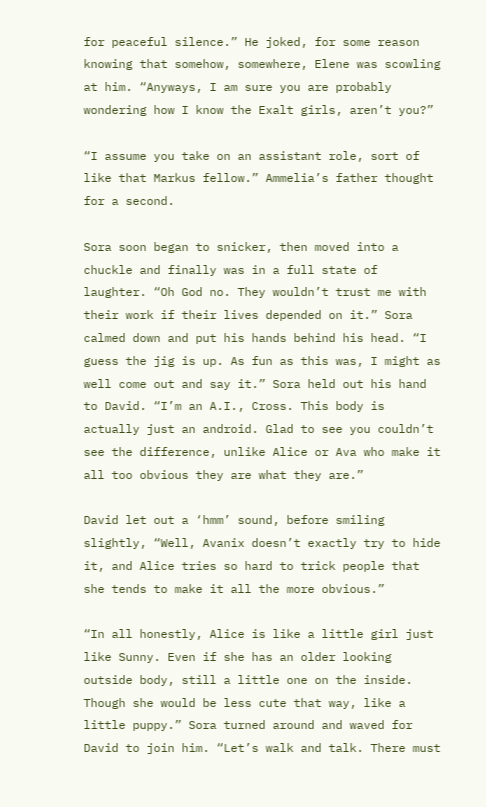for peaceful silence.” He joked, for some reason knowing that somehow, somewhere, Elene was scowling at him. “Anyways, I am sure you are probably wondering how I know the Exalt girls, aren’t you?”

“I assume you take on an assistant role, sort of like that Markus fellow.” Ammelia’s father thought for a second.

Sora soon began to snicker, then moved into a chuckle and finally was in a full state of laughter. “Oh God no. They wouldn’t trust me with their work if their lives depended on it.” Sora calmed down and put his hands behind his head. “I guess the jig is up. As fun as this was, I might as well come out and say it.” Sora held out his hand to David. “I’m an A.I., Cross. This body is actually just an android. Glad to see you couldn’t see the difference, unlike Alice or Ava who make it all too obvious they are what they are.”

David let out a ‘hmm’ sound, before smiling slightly, “Well, Avanix doesn’t exactly try to hide it, and Alice tries so hard to trick people that she tends to make it all the more obvious.”

“In all honestly, Alice is like a little girl just like Sunny. Even if she has an older looking outside body, still a little one on the inside. Though she would be less cute that way, like a little puppy.” Sora turned around and waved for David to join him. “Let’s walk and talk. There must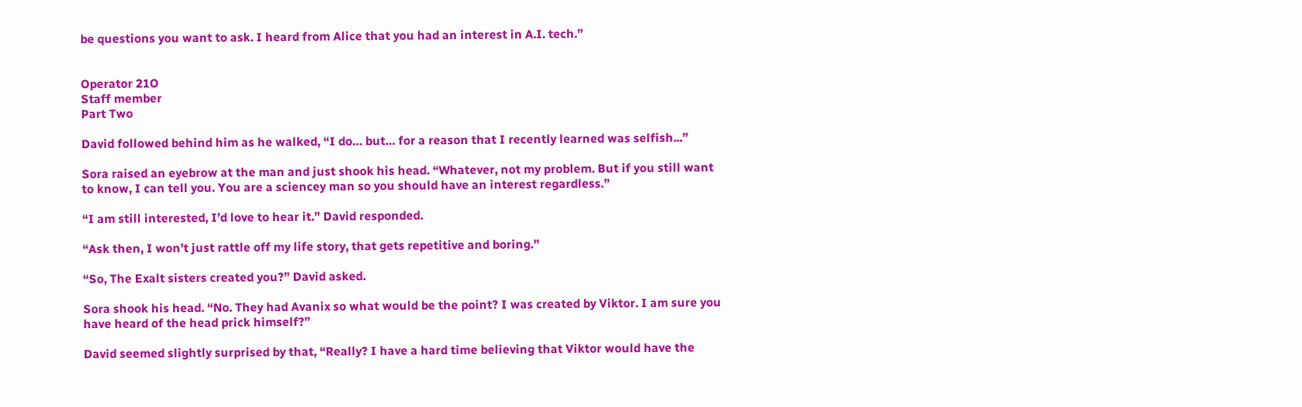be questions you want to ask. I heard from Alice that you had an interest in A.I. tech.”


Operator 21O
Staff member
Part Two

David followed behind him as he walked, “I do… but… for a reason that I recently learned was selfish...”

Sora raised an eyebrow at the man and just shook his head. “Whatever, not my problem. But if you still want to know, I can tell you. You are a sciencey man so you should have an interest regardless.”

“I am still interested, I’d love to hear it.” David responded.

“Ask then, I won’t just rattle off my life story, that gets repetitive and boring.”

“So, The Exalt sisters created you?” David asked.

Sora shook his head. “No. They had Avanix so what would be the point? I was created by Viktor. I am sure you have heard of the head prick himself?”

David seemed slightly surprised by that, “Really? I have a hard time believing that Viktor would have the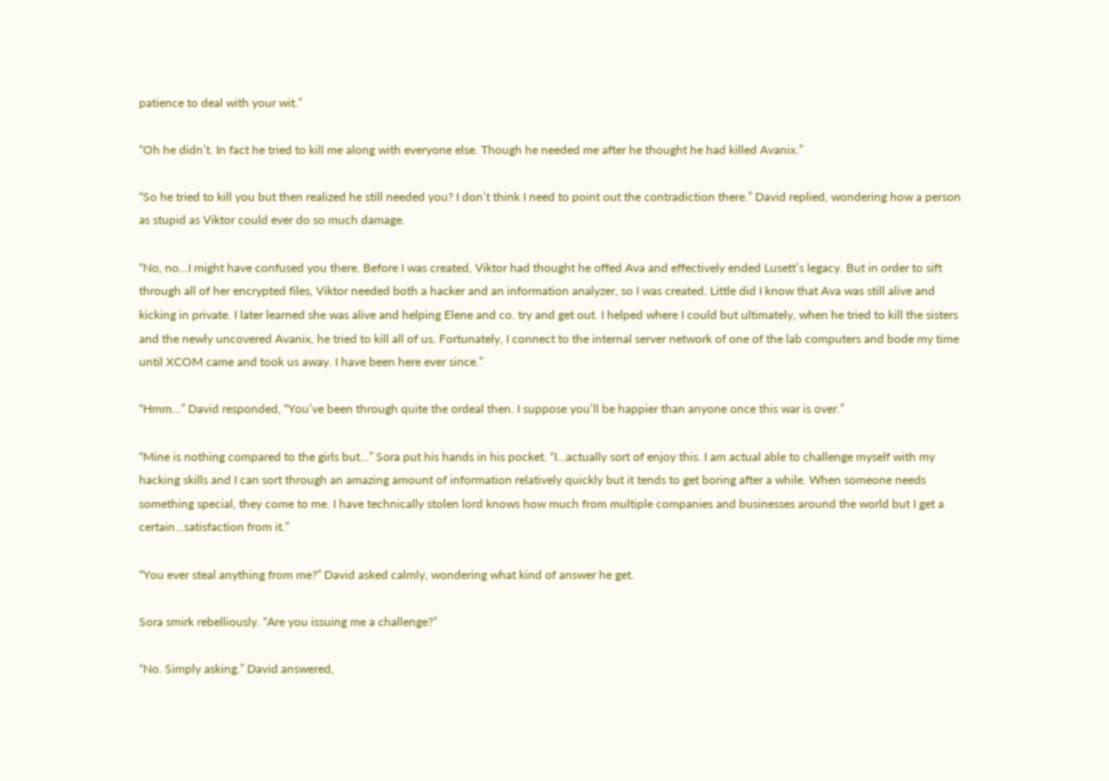patience to deal with your wit.”

“Oh he didn’t. In fact he tried to kill me along with everyone else. Though he needed me after he thought he had killed Avanix.”

“So he tried to kill you but then realized he still needed you? I don’t think I need to point out the contradiction there.” David replied, wondering how a person as stupid as Viktor could ever do so much damage.

“No, no...I might have confused you there. Before I was created, Viktor had thought he offed Ava and effectively ended Lusett’s legacy. But in order to sift through all of her encrypted files, Viktor needed both a hacker and an information analyzer, so I was created. Little did I know that Ava was still alive and kicking in private. I later learned she was alive and helping Elene and co. try and get out. I helped where I could but ultimately, when he tried to kill the sisters and the newly uncovered Avanix, he tried to kill all of us. Fortunately, I connect to the internal server network of one of the lab computers and bode my time until XCOM came and took us away. I have been here ever since.”

“Hmm…” David responded, “You’ve been through quite the ordeal then. I suppose you’ll be happier than anyone once this war is over.”

“Mine is nothing compared to the girls but…” Sora put his hands in his pocket. “I...actually sort of enjoy this. I am actual able to challenge myself with my hacking skills and I can sort through an amazing amount of information relatively quickly but it tends to get boring after a while. When someone needs something special, they come to me. I have technically stolen lord knows how much from multiple companies and businesses around the world but I get a certain...satisfaction from it.”

“You ever steal anything from me?” David asked calmly, wondering what kind of answer he get.

Sora smirk rebelliously. “Are you issuing me a challenge?”

“No. Simply asking.” David answered,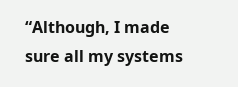“Although, I made sure all my systems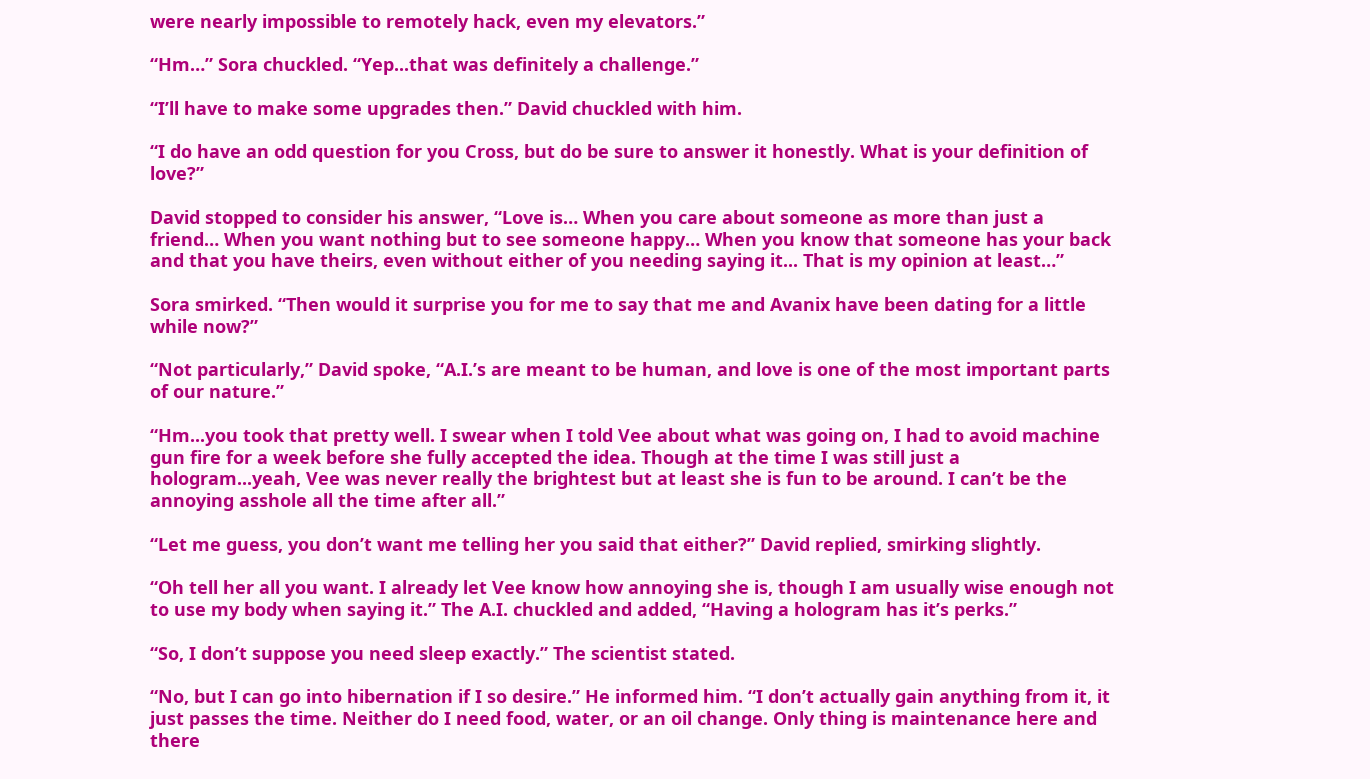were nearly impossible to remotely hack, even my elevators.”

“Hm…” Sora chuckled. “Yep...that was definitely a challenge.”

“I’ll have to make some upgrades then.” David chuckled with him.

“I do have an odd question for you Cross, but do be sure to answer it honestly. What is your definition of love?”

David stopped to consider his answer, “Love is… When you care about someone as more than just a friend… When you want nothing but to see someone happy… When you know that someone has your back and that you have theirs, even without either of you needing saying it... That is my opinion at least…”

Sora smirked. “Then would it surprise you for me to say that me and Avanix have been dating for a little while now?”

“Not particularly,” David spoke, “A.I.’s are meant to be human, and love is one of the most important parts of our nature.”

“Hm...you took that pretty well. I swear when I told Vee about what was going on, I had to avoid machine gun fire for a week before she fully accepted the idea. Though at the time I was still just a hologram...yeah, Vee was never really the brightest but at least she is fun to be around. I can’t be the annoying asshole all the time after all.”

“Let me guess, you don’t want me telling her you said that either?” David replied, smirking slightly.

“Oh tell her all you want. I already let Vee know how annoying she is, though I am usually wise enough not to use my body when saying it.” The A.I. chuckled and added, “Having a hologram has it’s perks.”

“So, I don’t suppose you need sleep exactly.” The scientist stated.

“No, but I can go into hibernation if I so desire.” He informed him. “I don’t actually gain anything from it, it just passes the time. Neither do I need food, water, or an oil change. Only thing is maintenance here and there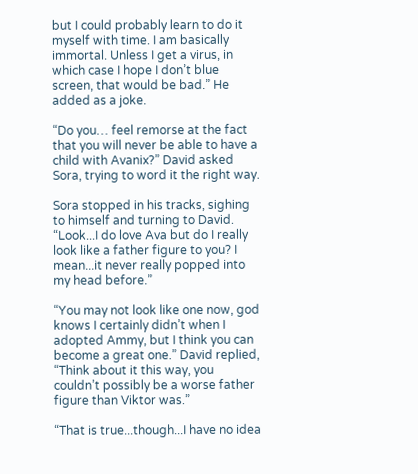but I could probably learn to do it myself with time. I am basically immortal. Unless I get a virus, in which case I hope I don’t blue screen, that would be bad.” He added as a joke.

“Do you… feel remorse at the fact that you will never be able to have a child with Avanix?” David asked Sora, trying to word it the right way.

Sora stopped in his tracks, sighing to himself and turning to David. “Look...I do love Ava but do I really look like a father figure to you? I mean...it never really popped into my head before.”

“You may not look like one now, god knows I certainly didn’t when I adopted Ammy, but I think you can become a great one.” David replied, “Think about it this way, you couldn’t possibly be a worse father figure than Viktor was.”

“That is true...though...I have no idea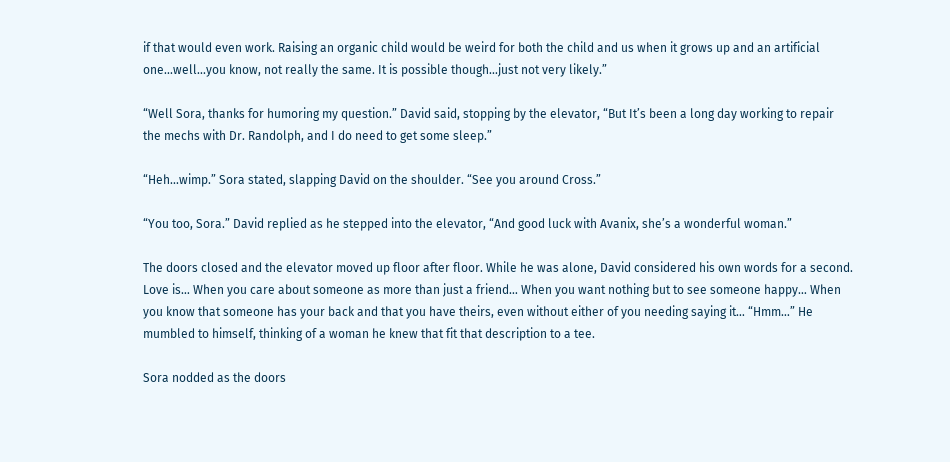if that would even work. Raising an organic child would be weird for both the child and us when it grows up and an artificial one...well...you know, not really the same. It is possible though...just not very likely.”

“Well Sora, thanks for humoring my question.” David said, stopping by the elevator, “But It’s been a long day working to repair the mechs with Dr. Randolph, and I do need to get some sleep.”

“Heh...wimp.” Sora stated, slapping David on the shoulder. “See you around Cross.”

“You too, Sora.” David replied as he stepped into the elevator, “And good luck with Avanix, she’s a wonderful woman.”

The doors closed and the elevator moved up floor after floor. While he was alone, David considered his own words for a second. Love is… When you care about someone as more than just a friend… When you want nothing but to see someone happy… When you know that someone has your back and that you have theirs, even without either of you needing saying it… “Hmm…” He mumbled to himself, thinking of a woman he knew that fit that description to a tee.

Sora nodded as the doors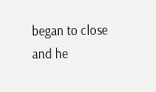began to close and he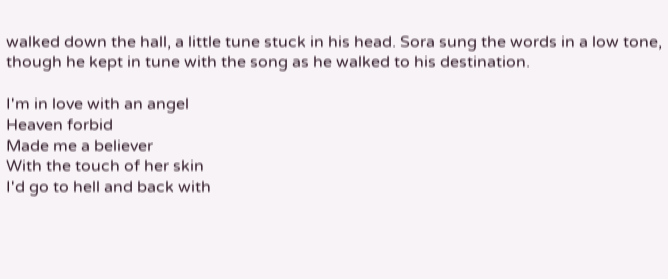walked down the hall, a little tune stuck in his head. Sora sung the words in a low tone, though he kept in tune with the song as he walked to his destination.

I'm in love with an angel
Heaven forbid
Made me a believer
With the touch of her skin
I'd go to hell and back with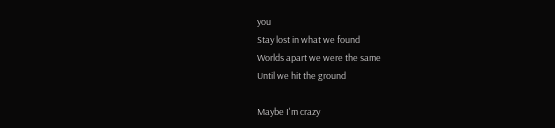you
Stay lost in what we found
Worlds apart we were the same
Until we hit the ground

Maybe I'm crazy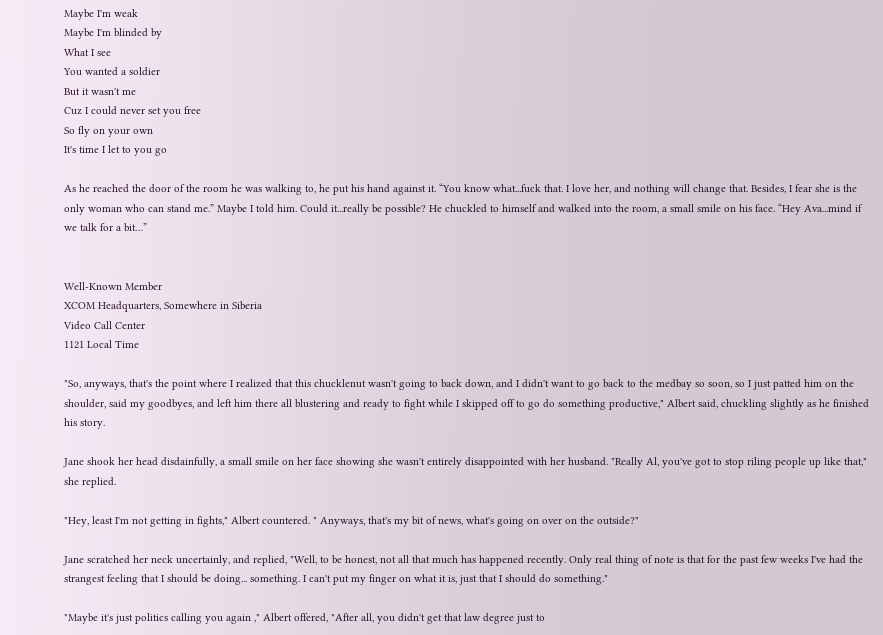Maybe I'm weak
Maybe I'm blinded by
What I see
You wanted a soldier
But it wasn't me
Cuz I could never set you free
So fly on your own
It's time I let to you go

As he reached the door of the room he was walking to, he put his hand against it. “You know what...fuck that. I love her, and nothing will change that. Besides, I fear she is the only woman who can stand me.” Maybe I told him. Could it...really be possible? He chuckled to himself and walked into the room, a small smile on his face. “Hey Ava...mind if we talk for a bit…”


Well-Known Member
XCOM Headquarters, Somewhere in Siberia
Video Call Center
1121 Local Time

"So, anyways, that's the point where I realized that this chucklenut wasn't going to back down, and I didn't want to go back to the medbay so soon, so I just patted him on the shoulder, said my goodbyes, and left him there all blustering and ready to fight while I skipped off to go do something productive," Albert said, chuckling slightly as he finished his story.

Jane shook her head disdainfully, a small smile on her face showing she wasn't entirely disappointed with her husband. "Really Al, you've got to stop riling people up like that," she replied.

"Hey, least I'm not getting in fights," Albert countered. " Anyways, that's my bit of news, what's going on over on the outside?"

Jane scratched her neck uncertainly, and replied, "Well, to be honest, not all that much has happened recently. Only real thing of note is that for the past few weeks I've had the strangest feeling that I should be doing... something. I can't put my finger on what it is, just that I should do something."

"Maybe it's just politics calling you again ," Albert offered, "After all, you didn't get that law degree just to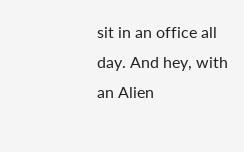sit in an office all day. And hey, with an Alien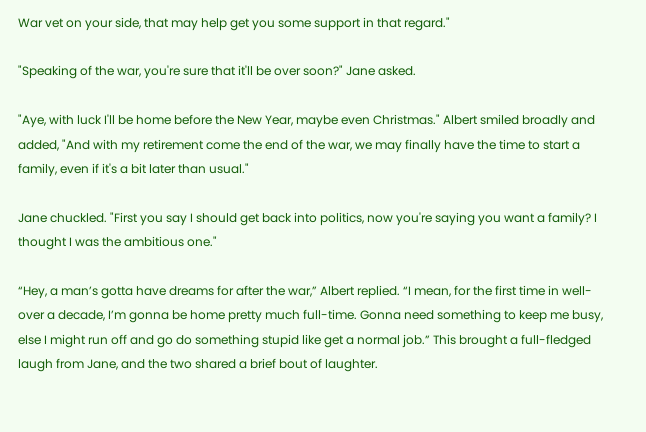War vet on your side, that may help get you some support in that regard."

"Speaking of the war, you're sure that it'll be over soon?" Jane asked.

"Aye, with luck I'll be home before the New Year, maybe even Christmas." Albert smiled broadly and added, "And with my retirement come the end of the war, we may finally have the time to start a family, even if it's a bit later than usual."

Jane chuckled. "First you say I should get back into politics, now you're saying you want a family? I thought I was the ambitious one."

“Hey, a man’s gotta have dreams for after the war,” Albert replied. “I mean, for the first time in well-over a decade, I’m gonna be home pretty much full-time. Gonna need something to keep me busy, else I might run off and go do something stupid like get a normal job.” This brought a full-fledged laugh from Jane, and the two shared a brief bout of laughter.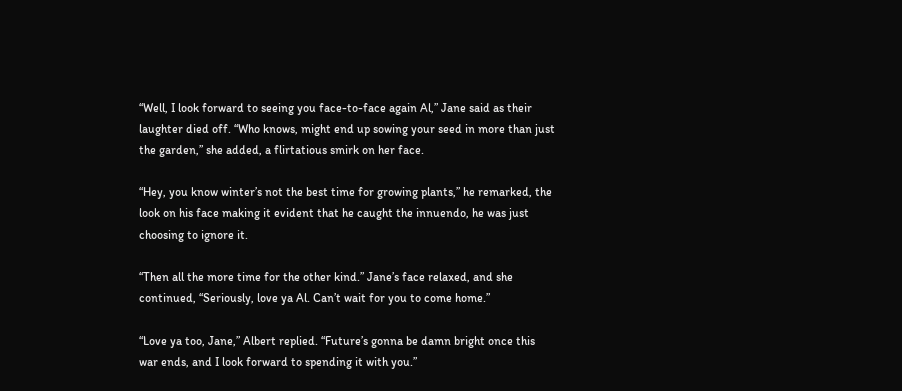“Well, I look forward to seeing you face-to-face again Al,” Jane said as their laughter died off. “Who knows, might end up sowing your seed in more than just the garden,” she added, a flirtatious smirk on her face.

“Hey, you know winter’s not the best time for growing plants,” he remarked, the look on his face making it evident that he caught the innuendo, he was just choosing to ignore it.

“Then all the more time for the other kind.” Jane’s face relaxed, and she continued, “Seriously, love ya Al. Can’t wait for you to come home.”

“Love ya too, Jane,” Albert replied. “Future’s gonna be damn bright once this war ends, and I look forward to spending it with you.”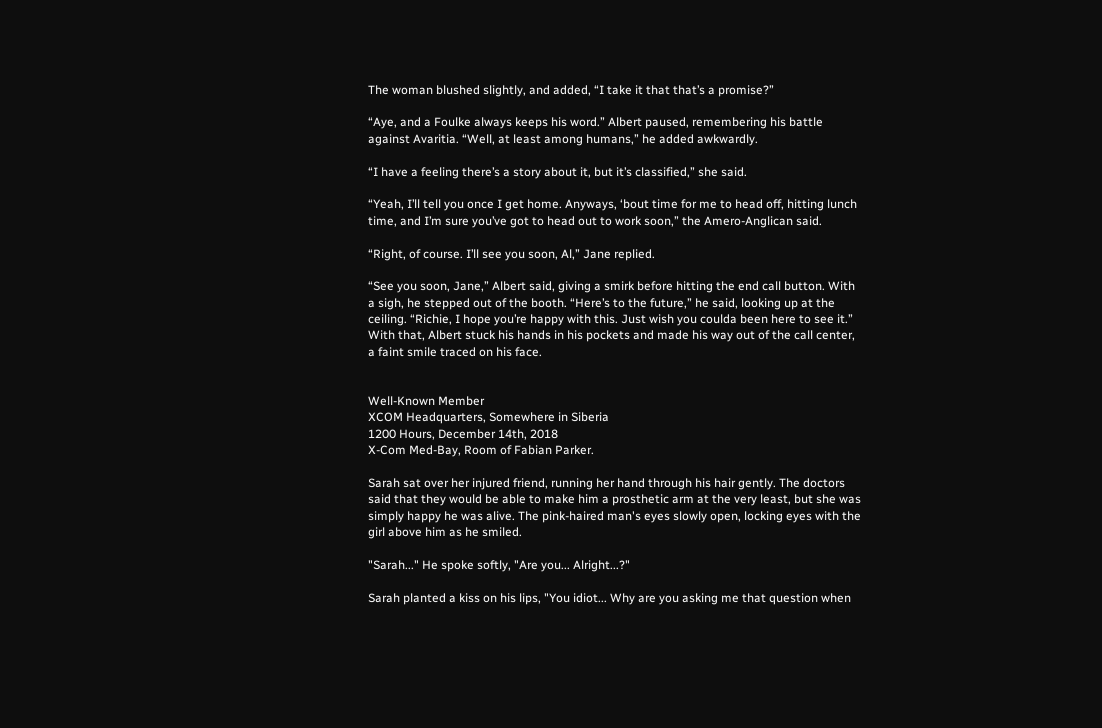The woman blushed slightly, and added, “I take it that that’s a promise?”

“Aye, and a Foulke always keeps his word.” Albert paused, remembering his battle against Avaritia. “Well, at least among humans,” he added awkwardly.

“I have a feeling there’s a story about it, but it’s classified,” she said.

“Yeah, I’ll tell you once I get home. Anyways, ‘bout time for me to head off, hitting lunch time, and I’m sure you’ve got to head out to work soon,” the Amero-Anglican said.

“Right, of course. I’ll see you soon, Al,” Jane replied.

“See you soon, Jane,” Albert said, giving a smirk before hitting the end call button. With a sigh, he stepped out of the booth. “Here’s to the future,” he said, looking up at the ceiling. “Richie, I hope you’re happy with this. Just wish you coulda been here to see it.” With that, Albert stuck his hands in his pockets and made his way out of the call center, a faint smile traced on his face.


Well-Known Member
XCOM Headquarters, Somewhere in Siberia
1200 Hours, December 14th, 2018
X-Com Med-Bay, Room of Fabian Parker.

Sarah sat over her injured friend, running her hand through his hair gently. The doctors said that they would be able to make him a prosthetic arm at the very least, but she was simply happy he was alive. The pink-haired man's eyes slowly open, locking eyes with the girl above him as he smiled.

"Sarah..." He spoke softly, "Are you... Alright...?"

Sarah planted a kiss on his lips, "You idiot... Why are you asking me that question when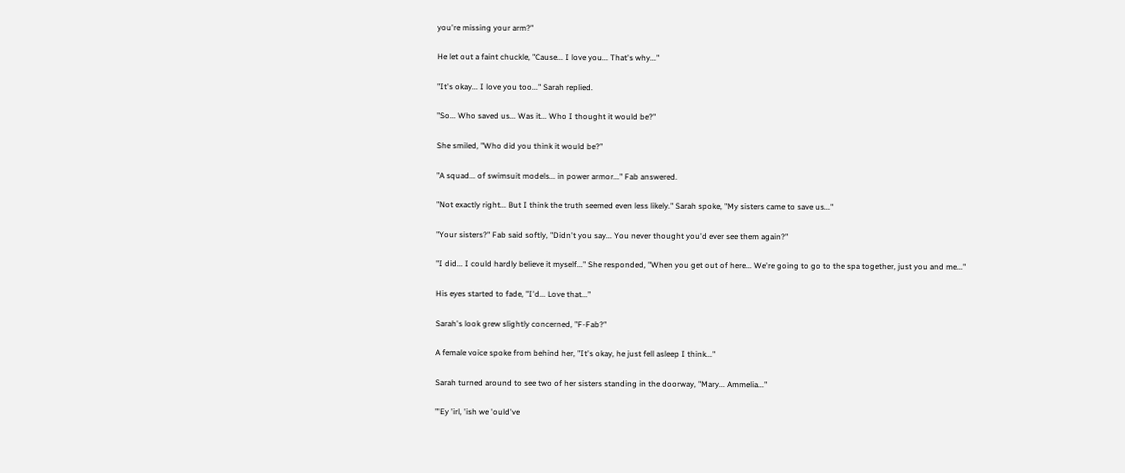you're missing your arm?"

He let out a faint chuckle, "Cause... I love you... That's why..."

"It's okay... I love you too..." Sarah replied.

"So... Who saved us... Was it... Who I thought it would be?"

She smiled, "Who did you think it would be?"

"A squad... of swimsuit models... in power armor..." Fab answered.

"Not exactly right... But I think the truth seemed even less likely." Sarah spoke, "My sisters came to save us..."

"Your sisters?" Fab said softly, "Didn't you say... You never thought you'd ever see them again?"

"I did... I could hardly believe it myself..." She responded, "When you get out of here... We're going to go to the spa together, just you and me..."

His eyes started to fade, "I'd... Love that..."

Sarah's look grew slightly concerned, "F-Fab?"

A female voice spoke from behind her, "It's okay, he just fell asleep I think..."

Sarah turned around to see two of her sisters standing in the doorway, "Mary... Ammelia..."

"'Ey 'irl, 'ish we 'ould've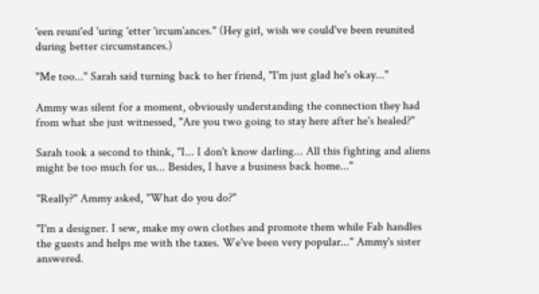'een reuni'ed 'uring 'etter 'ircum'ances." (Hey girl, wish we could've been reunited during better circumstances.)

"Me too..." Sarah said turning back to her friend, "I'm just glad he's okay..."

Ammy was silent for a moment, obviously understanding the connection they had from what she just witnessed, "Are you two going to stay here after he's healed?"

Sarah took a second to think, "I... I don't know darling... All this fighting and aliens might be too much for us... Besides, I have a business back home..."

"Really?" Ammy asked, "What do you do?"

"I'm a designer. I sew, make my own clothes and promote them while Fab handles the guests and helps me with the taxes. We've been very popular..." Ammy's sister answered.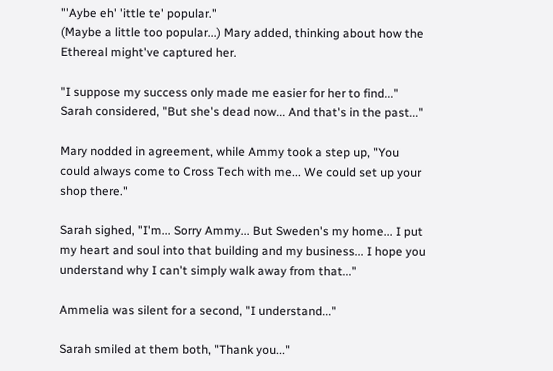"'Aybe eh' 'ittle te' popular."
(Maybe a little too popular...) Mary added, thinking about how the Ethereal might've captured her.

"I suppose my success only made me easier for her to find..." Sarah considered, "But she's dead now... And that's in the past..."

Mary nodded in agreement, while Ammy took a step up, "You could always come to Cross Tech with me... We could set up your shop there."

Sarah sighed, "I'm... Sorry Ammy... But Sweden's my home... I put my heart and soul into that building and my business... I hope you understand why I can't simply walk away from that..."

Ammelia was silent for a second, "I understand..."

Sarah smiled at them both, "Thank you..."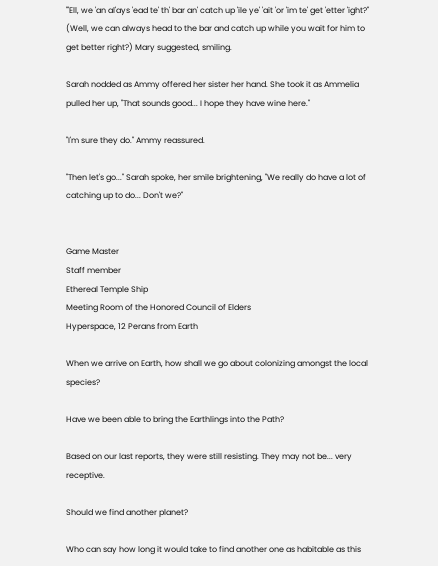"'Ell, we 'an al'ays 'ead te' th' bar an' catch up 'ile ye' 'ait 'or 'im te' get 'etter 'ight?"
(Well, we can always head to the bar and catch up while you wait for him to get better right?) Mary suggested, smiling.

Sarah nodded as Ammy offered her sister her hand. She took it as Ammelia pulled her up, "That sounds good... I hope they have wine here."

"I'm sure they do." Ammy reassured.

"Then let's go..." Sarah spoke, her smile brightening, "We really do have a lot of catching up to do... Don't we?"


Game Master
Staff member
Ethereal Temple Ship
Meeting Room of the Honored Council of Elders
Hyperspace, 12 Perans from Earth

When we arrive on Earth, how shall we go about colonizing amongst the local species?

Have we been able to bring the Earthlings into the Path?

Based on our last reports, they were still resisting. They may not be... very receptive.

Should we find another planet?

Who can say how long it would take to find another one as habitable as this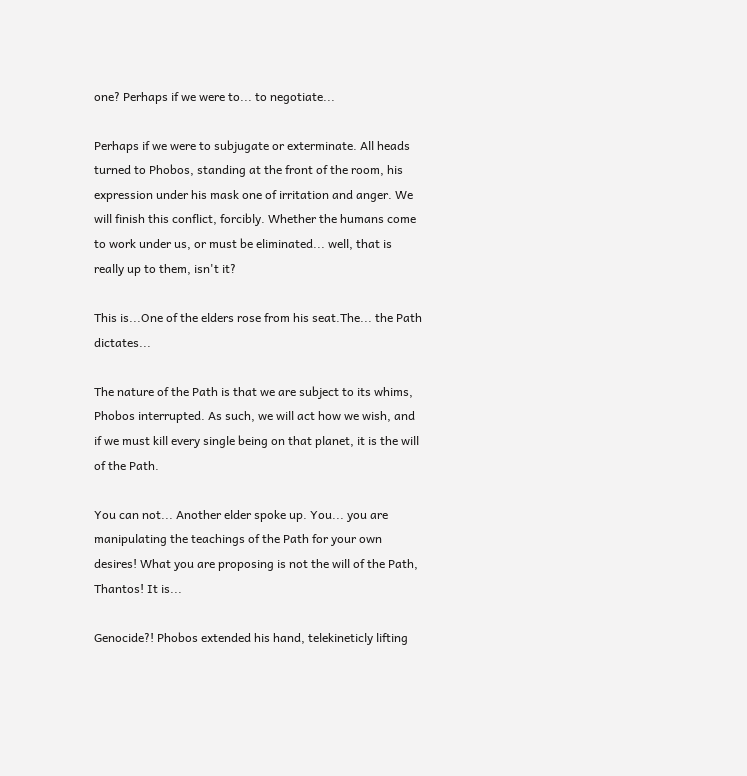one? Perhaps if we were to... to negotiate...

Perhaps if we were to subjugate or exterminate. All heads turned to Phobos, standing at the front of the room, his expression under his mask one of irritation and anger. We will finish this conflict, forcibly. Whether the humans come to work under us, or must be eliminated... well, that is really up to them, isn't it?

This is...One of the elders rose from his seat.The... the Path dictates...

The nature of the Path is that we are subject to its whims,
Phobos interrupted. As such, we will act how we wish, and if we must kill every single being on that planet, it is the will of the Path.

You can not... Another elder spoke up. You... you are manipulating the teachings of the Path for your own desires! What you are proposing is not the will of the Path, Thantos! It is...

Genocide?! Phobos extended his hand, telekineticly lifting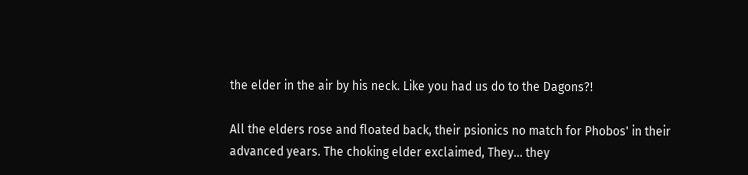the elder in the air by his neck. Like you had us do to the Dagons?!

All the elders rose and floated back, their psionics no match for Phobos' in their advanced years. The choking elder exclaimed, They... they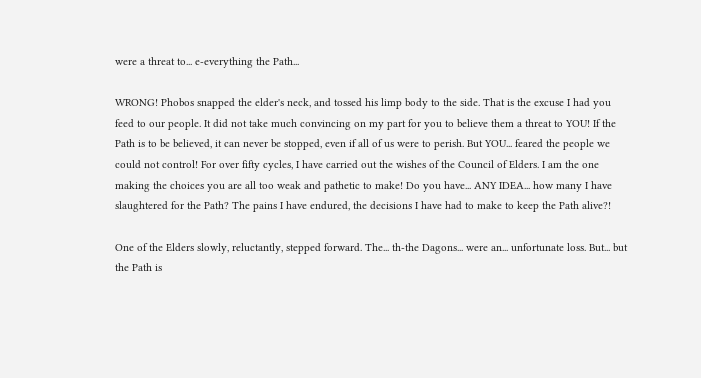were a threat to... e-everything the Path...

WRONG! Phobos snapped the elder's neck, and tossed his limp body to the side. That is the excuse I had you feed to our people. It did not take much convincing on my part for you to believe them a threat to YOU! If the Path is to be believed, it can never be stopped, even if all of us were to perish. But YOU... feared the people we could not control! For over fifty cycles, I have carried out the wishes of the Council of Elders. I am the one making the choices you are all too weak and pathetic to make! Do you have... ANY IDEA... how many I have slaughtered for the Path? The pains I have endured, the decisions I have had to make to keep the Path alive?!

One of the Elders slowly, reluctantly, stepped forward. The... th-the Dagons... were an... unfortunate loss. But... but the Path is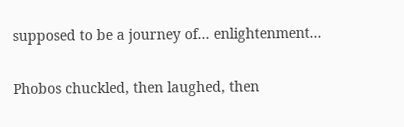supposed to be a journey of... enlightenment...

Phobos chuckled, then laughed, then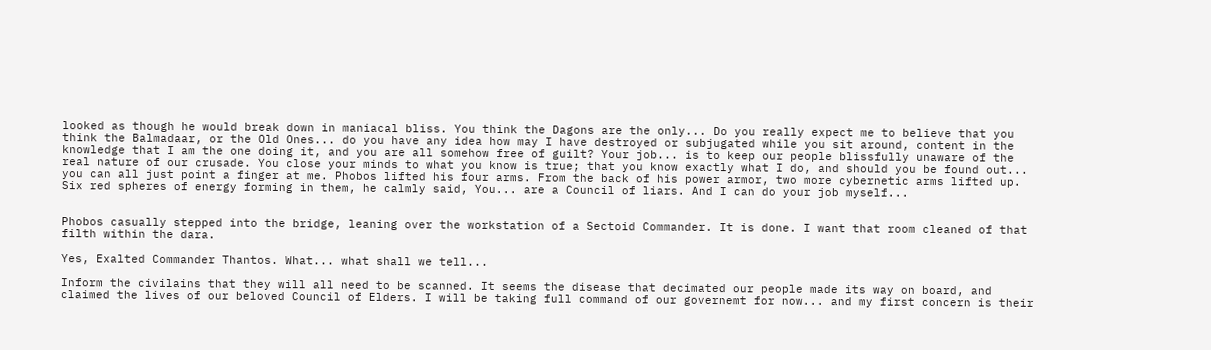looked as though he would break down in maniacal bliss. You think the Dagons are the only... Do you really expect me to believe that you think the Balmadaar, or the Old Ones... do you have any idea how may I have destroyed or subjugated while you sit around, content in the knowledge that I am the one doing it, and you are all somehow free of guilt? Your job... is to keep our people blissfully unaware of the real nature of our crusade. You close your minds to what you know is true; that you know exactly what I do, and should you be found out... you can all just point a finger at me. Phobos lifted his four arms. From the back of his power armor, two more cybernetic arms lifted up. Six red spheres of energy forming in them, he calmly said, You... are a Council of liars. And I can do your job myself...


Phobos casually stepped into the bridge, leaning over the workstation of a Sectoid Commander. It is done. I want that room cleaned of that filth within the dara.

Yes, Exalted Commander Thantos. What... what shall we tell...

Inform the civilains that they will all need to be scanned. It seems the disease that decimated our people made its way on board, and claimed the lives of our beloved Council of Elders. I will be taking full command of our governemt for now... and my first concern is their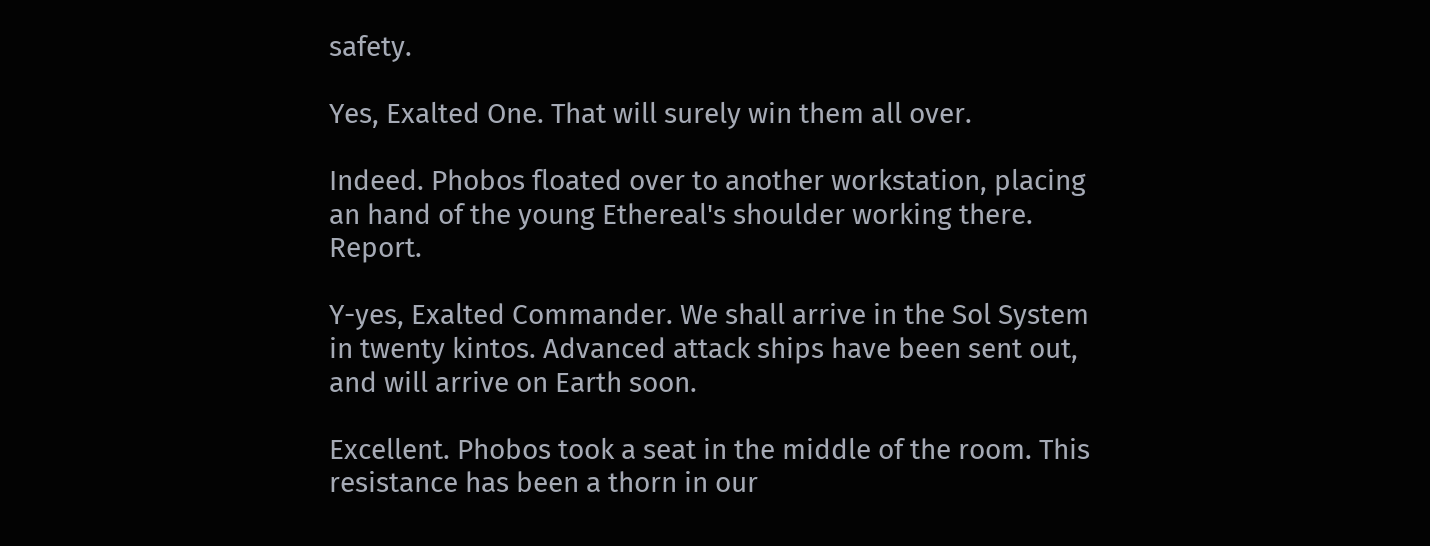safety.

Yes, Exalted One. That will surely win them all over.

Indeed. Phobos floated over to another workstation, placing an hand of the young Ethereal's shoulder working there. Report.

Y-yes, Exalted Commander. We shall arrive in the Sol System in twenty kintos. Advanced attack ships have been sent out, and will arrive on Earth soon.

Excellent. Phobos took a seat in the middle of the room. This resistance has been a thorn in our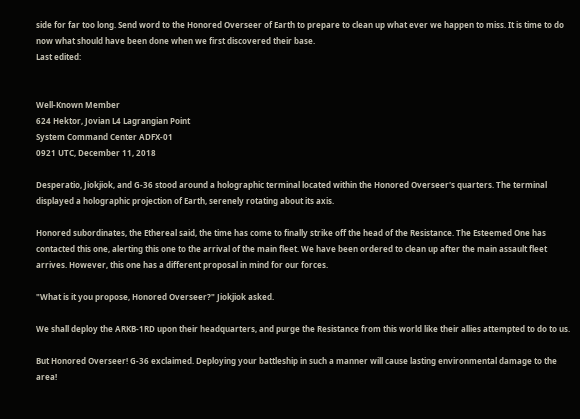side for far too long. Send word to the Honored Overseer of Earth to prepare to clean up what ever we happen to miss. It is time to do now what should have been done when we first discovered their base.
Last edited:


Well-Known Member
624 Hektor, Jovian L4 Lagrangian Point
System Command Center ADFX-01
0921 UTC, December 11, 2018

Desperatio, Jiokjiok, and G-36 stood around a holographic terminal located within the Honored Overseer's quarters. The terminal displayed a holographic projection of Earth, serenely rotating about its axis.

Honored subordinates, the Ethereal said, the time has come to finally strike off the head of the Resistance. The Esteemed One has contacted this one, alerting this one to the arrival of the main fleet. We have been ordered to clean up after the main assault fleet arrives. However, this one has a different proposal in mind for our forces.

"What is it you propose, Honored Overseer?" Jiokjiok asked.

We shall deploy the ARKB-1RD upon their headquarters, and purge the Resistance from this world like their allies attempted to do to us.

But Honored Overseer! G-36 exclaimed. Deploying your battleship in such a manner will cause lasting environmental damage to the area!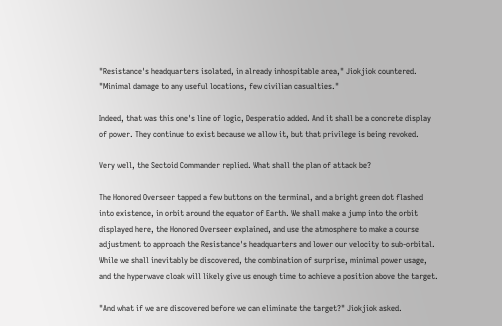"Resistance's headquarters isolated, in already inhospitable area," Jiokjiok countered. "Minimal damage to any useful locations, few civilian casualties."

Indeed, that was this one's line of logic, Desperatio added. And it shall be a concrete display of power. They continue to exist because we allow it, but that privilege is being revoked.

Very well, the Sectoid Commander replied. What shall the plan of attack be?

The Honored Overseer tapped a few buttons on the terminal, and a bright green dot flashed into existence, in orbit around the equator of Earth. We shall make a jump into the orbit displayed here, the Honored Overseer explained, and use the atmosphere to make a course adjustment to approach the Resistance's headquarters and lower our velocity to sub-orbital. While we shall inevitably be discovered, the combination of surprise, minimal power usage, and the hyperwave cloak will likely give us enough time to achieve a position above the target.

"And what if we are discovered before we can eliminate the target?" Jiokjiok asked.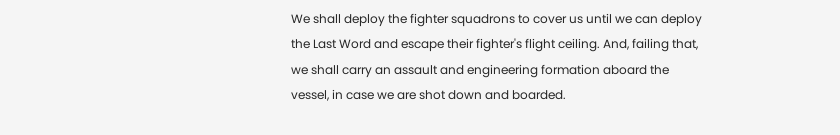We shall deploy the fighter squadrons to cover us until we can deploy the Last Word and escape their fighter's flight ceiling. And, failing that, we shall carry an assault and engineering formation aboard the vessel, in case we are shot down and boarded.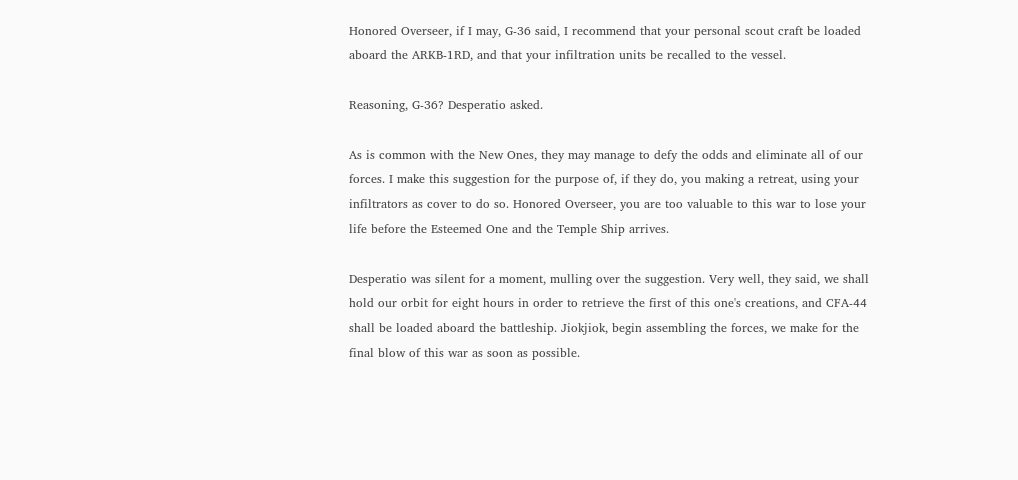Honored Overseer, if I may, G-36 said, I recommend that your personal scout craft be loaded aboard the ARKB-1RD, and that your infiltration units be recalled to the vessel.

Reasoning, G-36? Desperatio asked.

As is common with the New Ones, they may manage to defy the odds and eliminate all of our forces. I make this suggestion for the purpose of, if they do, you making a retreat, using your infiltrators as cover to do so. Honored Overseer, you are too valuable to this war to lose your life before the Esteemed One and the Temple Ship arrives.

Desperatio was silent for a moment, mulling over the suggestion. Very well, they said, we shall hold our orbit for eight hours in order to retrieve the first of this one's creations, and CFA-44 shall be loaded aboard the battleship. Jiokjiok, begin assembling the forces, we make for the final blow of this war as soon as possible.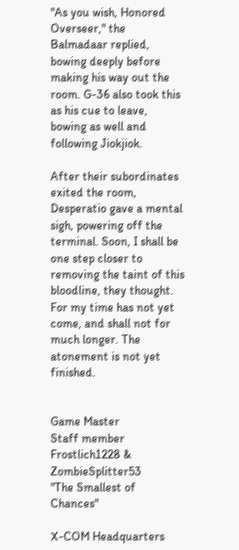"As you wish, Honored Overseer," the Balmadaar replied, bowing deeply before making his way out the room. G-36 also took this as his cue to leave, bowing as well and following Jiokjiok.

After their subordinates exited the room, Desperatio gave a mental sigh, powering off the terminal. Soon, I shall be one step closer to removing the taint of this bloodline, they thought. For my time has not yet come, and shall not for much longer. The atonement is not yet finished.


Game Master
Staff member
Frostlich1228 & ZombieSplitter53
"The Smallest of Chances"

X-COM Headquarters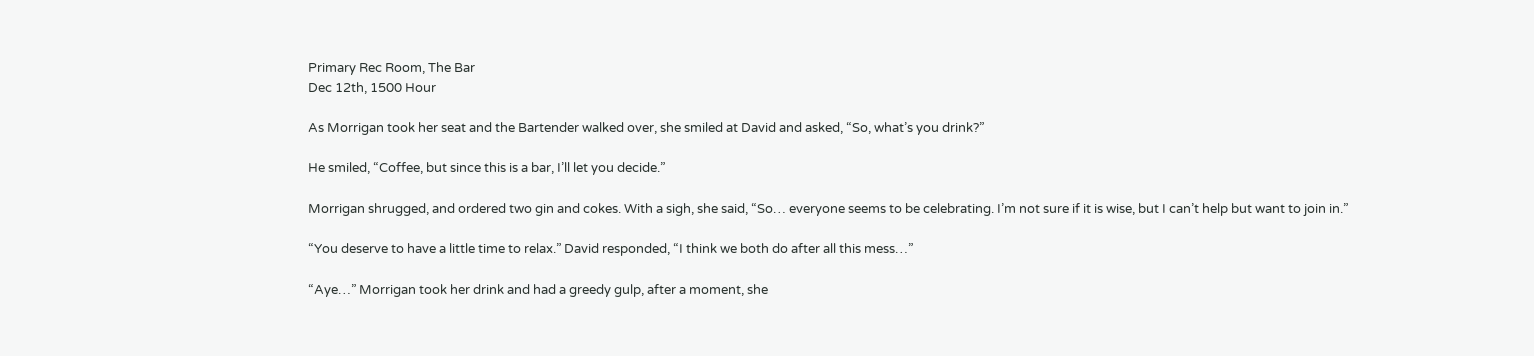Primary Rec Room, The Bar
Dec 12th, 1500 Hour

As Morrigan took her seat and the Bartender walked over, she smiled at David and asked, “So, what’s you drink?”

He smiled, “Coffee, but since this is a bar, I’ll let you decide.”

Morrigan shrugged, and ordered two gin and cokes. With a sigh, she said, “So… everyone seems to be celebrating. I’m not sure if it is wise, but I can’t help but want to join in.”

“You deserve to have a little time to relax.” David responded, “I think we both do after all this mess…”

“Aye…” Morrigan took her drink and had a greedy gulp, after a moment, she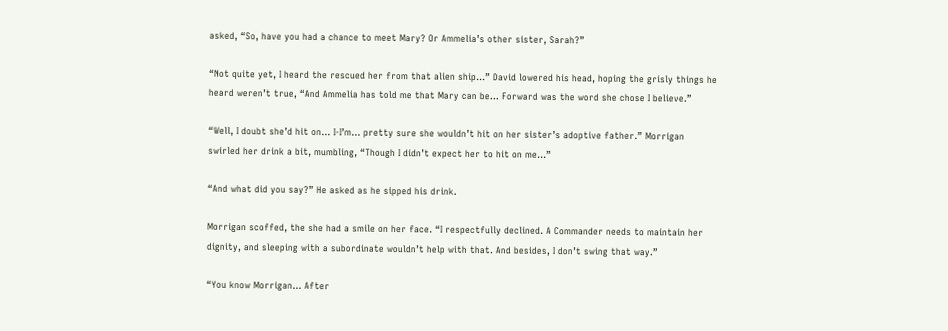asked, “So, have you had a chance to meet Mary? Or Ammelia’s other sister, Sarah?”

“Not quite yet, I heard the rescued her from that alien ship…” David lowered his head, hoping the grisly things he heard weren’t true, “And Ammelia has told me that Mary can be… Forward was the word she chose I believe.”

“Well, I doubt she’d hit on… I-I’m… pretty sure she wouldn’t hit on her sister’s adoptive father.” Morrigan swirled her drink a bit, mumbling, “Though I didn’t expect her to hit on me…”

“And what did you say?” He asked as he sipped his drink.

Morrigan scoffed, the she had a smile on her face. “I respectfully declined. A Commander needs to maintain her dignity, and sleeping with a subordinate wouldn’t help with that. And besides, I don’t swing that way.”

“You know Morrigan… After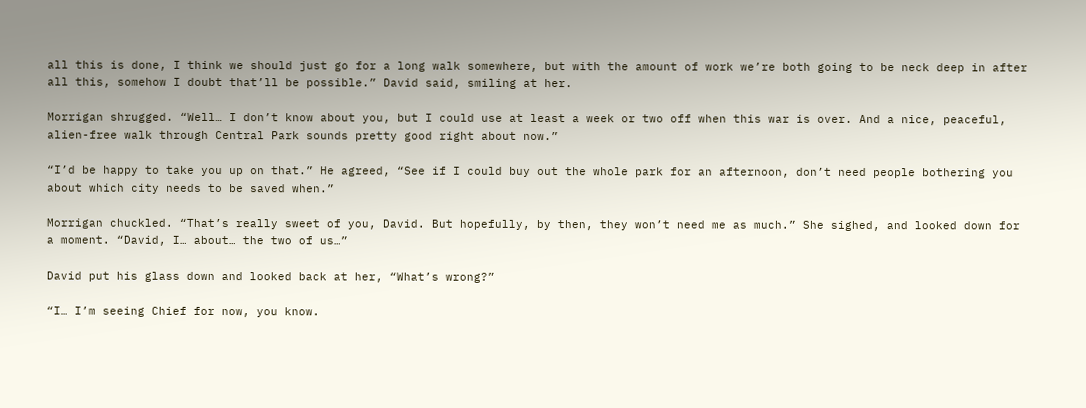all this is done, I think we should just go for a long walk somewhere, but with the amount of work we’re both going to be neck deep in after all this, somehow I doubt that’ll be possible.” David said, smiling at her.

Morrigan shrugged. “Well… I don’t know about you, but I could use at least a week or two off when this war is over. And a nice, peaceful, alien-free walk through Central Park sounds pretty good right about now.”

“I’d be happy to take you up on that.” He agreed, “See if I could buy out the whole park for an afternoon, don’t need people bothering you about which city needs to be saved when.”

Morrigan chuckled. “That’s really sweet of you, David. But hopefully, by then, they won’t need me as much.” She sighed, and looked down for a moment. “David, I… about… the two of us…”

David put his glass down and looked back at her, “What’s wrong?”

“I… I’m seeing Chief for now, you know.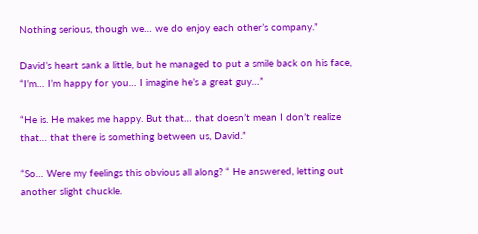Nothing serious, though we… we do enjoy each other’s company.”

David’s heart sank a little, but he managed to put a smile back on his face, “I’m… I’m happy for you… I imagine he’s a great guy…”

“He is. He makes me happy. But that… that doesn’t mean I don’t realize that… that there is something between us, David.”

“So… Were my feelings this obvious all along? “ He answered, letting out another slight chuckle.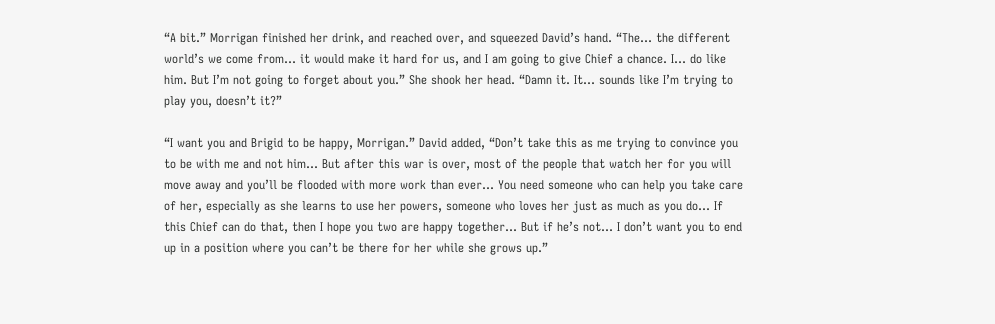“A bit.” Morrigan finished her drink, and reached over, and squeezed David’s hand. “The… the different world’s we come from… it would make it hard for us, and I am going to give Chief a chance. I… do like him. But I’m not going to forget about you.” She shook her head. “Damn it. It… sounds like I’m trying to play you, doesn’t it?”

“I want you and Brigid to be happy, Morrigan.” David added, “Don’t take this as me trying to convince you to be with me and not him… But after this war is over, most of the people that watch her for you will move away and you’ll be flooded with more work than ever… You need someone who can help you take care of her, especially as she learns to use her powers, someone who loves her just as much as you do… If this Chief can do that, then I hope you two are happy together… But if he’s not… I don’t want you to end up in a position where you can’t be there for her while she grows up.”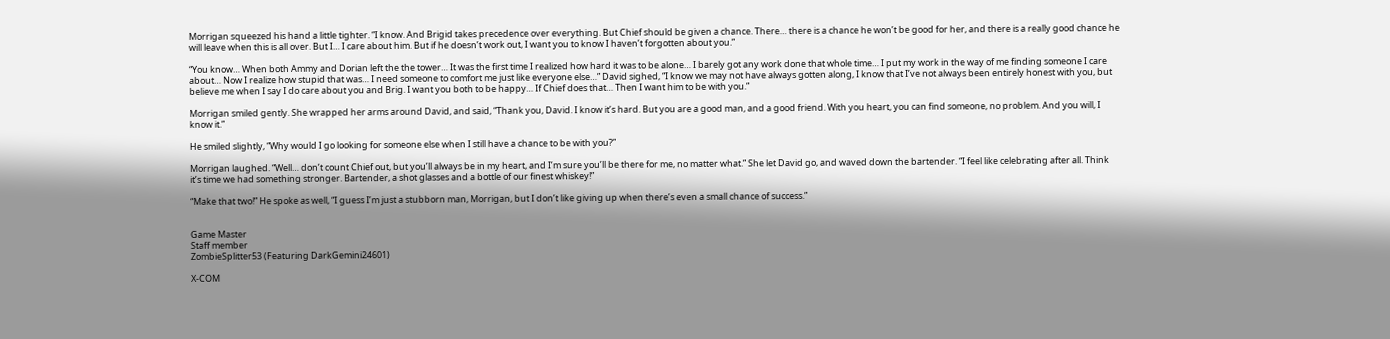Morrigan squeezed his hand a little tighter. “I know. And Brigid takes precedence over everything. But Chief should be given a chance. There… there is a chance he won’t be good for her, and there is a really good chance he will leave when this is all over. But I… I care about him. But if he doesn’t work out, I want you to know I haven’t forgotten about you.”

“You know… When both Ammy and Dorian left the the tower… It was the first time I realized how hard it was to be alone… I barely got any work done that whole time… I put my work in the way of me finding someone I care about… Now I realize how stupid that was… I need someone to comfort me just like everyone else…” David sighed, “I know we may not have always gotten along, I know that I’ve not always been entirely honest with you, but believe me when I say I do care about you and Brig. I want you both to be happy… If Chief does that… Then I want him to be with you.”

Morrigan smiled gently. She wrapped her arms around David, and said, “Thank you, David. I know it’s hard. But you are a good man, and a good friend. With you heart, you can find someone, no problem. And you will, I know it.”

He smiled slightly, “Why would I go looking for someone else when I still have a chance to be with you?”

Morrigan laughed. “Well… don’t count Chief out, but you’ll always be in my heart, and I’m sure you’ll be there for me, no matter what.” She let David go, and waved down the bartender. “I feel like celebrating after all. Think it’s time we had something stronger. Bartender, a shot glasses and a bottle of our finest whiskey!”

“Make that two!” He spoke as well, “I guess I’m just a stubborn man, Morrigan, but I don’t like giving up when there’s even a small chance of success.”


Game Master
Staff member
ZombieSplitter53 (Featuring DarkGemini24601)

X-COM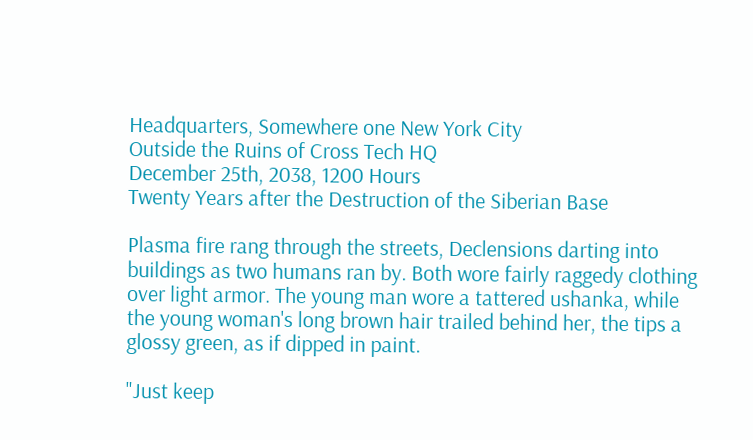Headquarters, Somewhere one New York City
Outside the Ruins of Cross Tech HQ
December 25th, 2038, 1200 Hours
Twenty Years after the Destruction of the Siberian Base

Plasma fire rang through the streets, Declensions darting into buildings as two humans ran by. Both wore fairly raggedy clothing over light armor. The young man wore a tattered ushanka, while the young woman's long brown hair trailed behind her, the tips a glossy green, as if dipped in paint.

"Just keep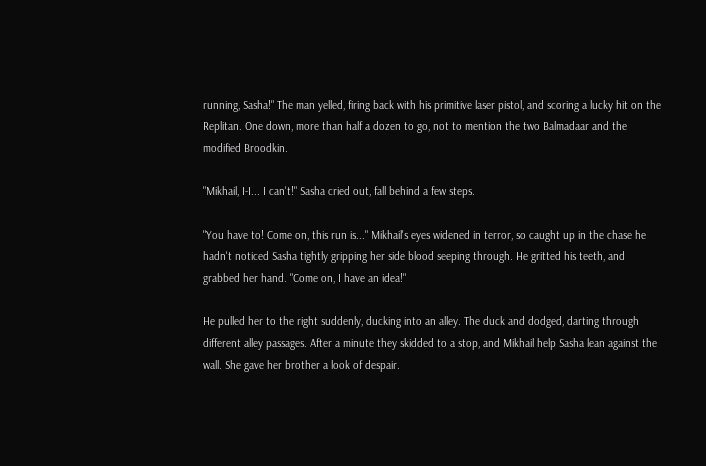running, Sasha!" The man yelled, firing back with his primitive laser pistol, and scoring a lucky hit on the Replitan. One down, more than half a dozen to go, not to mention the two Balmadaar and the modified Broodkin.

"Mikhail, I-I... I can't!" Sasha cried out, fall behind a few steps.

"You have to! Come on, this run is..." Mikhail's eyes widened in terror, so caught up in the chase he hadn't noticed Sasha tightly gripping her side blood seeping through. He gritted his teeth, and grabbed her hand. "Come on, I have an idea!"

He pulled her to the right suddenly, ducking into an alley. The duck and dodged, darting through different alley passages. After a minute they skidded to a stop, and Mikhail help Sasha lean against the wall. She gave her brother a look of despair.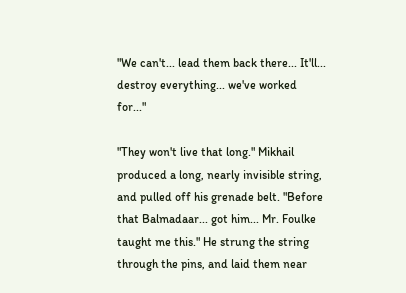"We can't... lead them back there... It'll... destroy everything... we've worked for..."

"They won't live that long." Mikhail produced a long, nearly invisible string, and pulled off his grenade belt. "Before that Balmadaar... got him... Mr. Foulke taught me this." He strung the string through the pins, and laid them near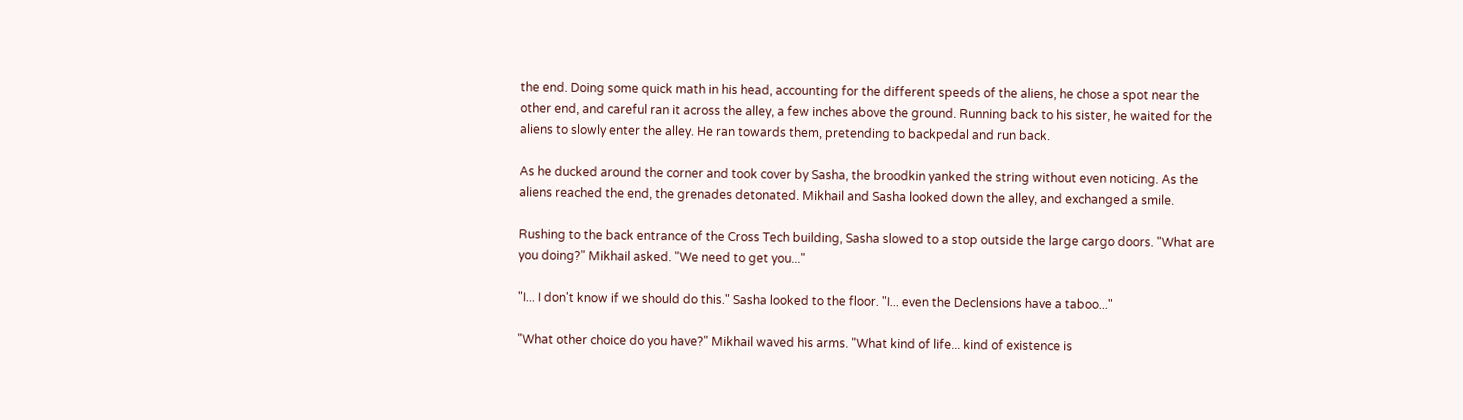the end. Doing some quick math in his head, accounting for the different speeds of the aliens, he chose a spot near the other end, and careful ran it across the alley, a few inches above the ground. Running back to his sister, he waited for the aliens to slowly enter the alley. He ran towards them, pretending to backpedal and run back.

As he ducked around the corner and took cover by Sasha, the broodkin yanked the string without even noticing. As the aliens reached the end, the grenades detonated. Mikhail and Sasha looked down the alley, and exchanged a smile.

Rushing to the back entrance of the Cross Tech building, Sasha slowed to a stop outside the large cargo doors. "What are you doing?" Mikhail asked. "We need to get you..."

"I... I don't know if we should do this." Sasha looked to the floor. "I... even the Declensions have a taboo..."

"What other choice do you have?" Mikhail waved his arms. "What kind of life... kind of existence is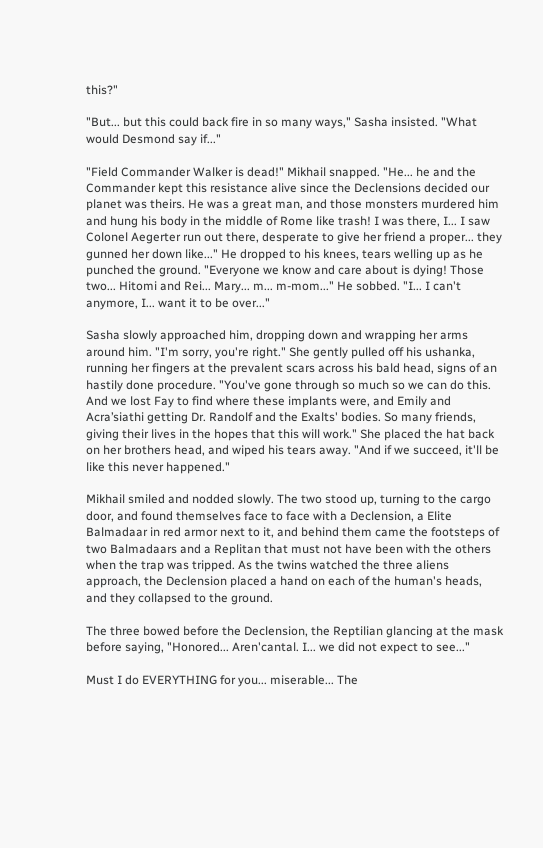this?"

"But... but this could back fire in so many ways," Sasha insisted. "What would Desmond say if..."

"Field Commander Walker is dead!" Mikhail snapped. "He... he and the Commander kept this resistance alive since the Declensions decided our planet was theirs. He was a great man, and those monsters murdered him and hung his body in the middle of Rome like trash! I was there, I... I saw Colonel Aegerter run out there, desperate to give her friend a proper... they gunned her down like..." He dropped to his knees, tears welling up as he punched the ground. "Everyone we know and care about is dying! Those two... Hitomi and Rei... Mary... m... m-mom..." He sobbed. "I... I can't anymore, I... want it to be over..."

Sasha slowly approached him, dropping down and wrapping her arms around him. "I'm sorry, you're right." She gently pulled off his ushanka, running her fingers at the prevalent scars across his bald head, signs of an hastily done procedure. "You've gone through so much so we can do this. And we lost Fay to find where these implants were, and Emily and Acra’siathi getting Dr. Randolf and the Exalts' bodies. So many friends, giving their lives in the hopes that this will work." She placed the hat back on her brothers head, and wiped his tears away. "And if we succeed, it'll be like this never happened."

Mikhail smiled and nodded slowly. The two stood up, turning to the cargo door, and found themselves face to face with a Declension, a Elite Balmadaar in red armor next to it, and behind them came the footsteps of two Balmadaars and a Replitan that must not have been with the others when the trap was tripped. As the twins watched the three aliens approach, the Declension placed a hand on each of the human's heads, and they collapsed to the ground.

The three bowed before the Declension, the Reptilian glancing at the mask before saying, "Honored... Aren'cantal. I... we did not expect to see..."

Must I do EVERYTHING for you... miserable... The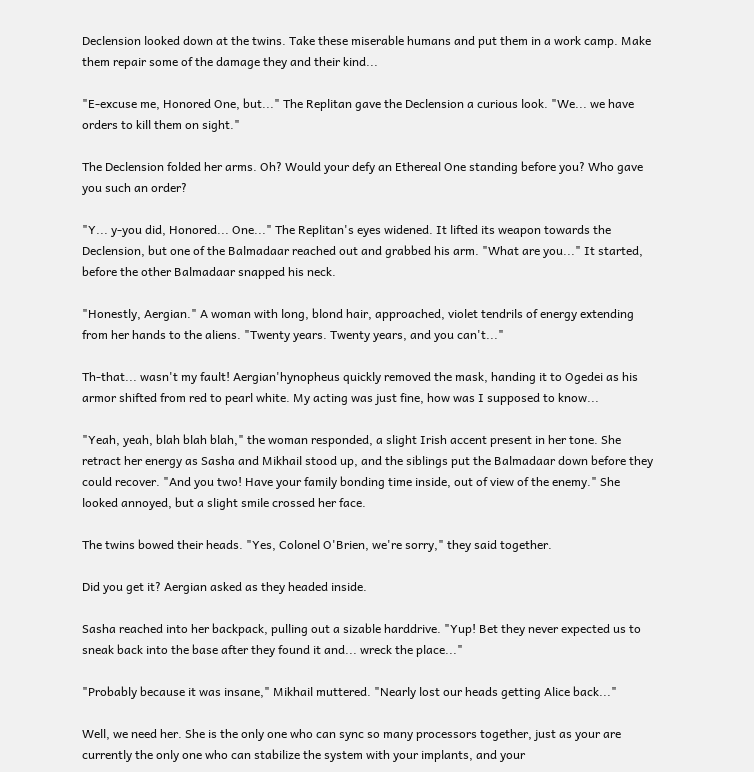Declension looked down at the twins. Take these miserable humans and put them in a work camp. Make them repair some of the damage they and their kind...

"E-excuse me, Honored One, but..." The Replitan gave the Declension a curious look. "We... we have orders to kill them on sight."

The Declension folded her arms. Oh? Would your defy an Ethereal One standing before you? Who gave you such an order?

"Y... y-you did, Honored... One..." The Replitan's eyes widened. It lifted its weapon towards the Declension, but one of the Balmadaar reached out and grabbed his arm. "What are you..." It started, before the other Balmadaar snapped his neck.

"Honestly, Aergian." A woman with long, blond hair, approached, violet tendrils of energy extending from her hands to the aliens. "Twenty years. Twenty years, and you can't..."

Th-that... wasn't my fault! Aergian'hynopheus quickly removed the mask, handing it to Ogedei as his armor shifted from red to pearl white. My acting was just fine, how was I supposed to know...

"Yeah, yeah, blah blah blah," the woman responded, a slight Irish accent present in her tone. She retract her energy as Sasha and Mikhail stood up, and the siblings put the Balmadaar down before they could recover. "And you two! Have your family bonding time inside, out of view of the enemy." She looked annoyed, but a slight smile crossed her face.

The twins bowed their heads. "Yes, Colonel O'Brien, we're sorry," they said together.

Did you get it? Aergian asked as they headed inside.

Sasha reached into her backpack, pulling out a sizable harddrive. "Yup! Bet they never expected us to sneak back into the base after they found it and... wreck the place..."

"Probably because it was insane," Mikhail muttered. "Nearly lost our heads getting Alice back..."

Well, we need her. She is the only one who can sync so many processors together, just as your are currently the only one who can stabilize the system with your implants, and your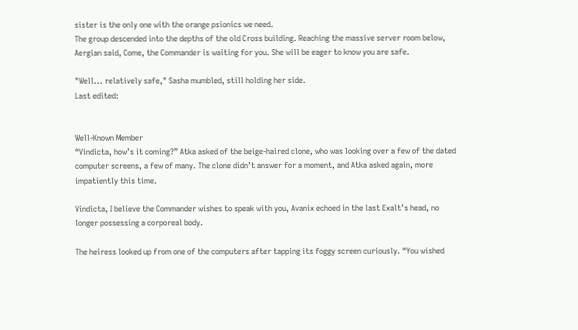sister is the only one with the orange psionics we need.
The group descended into the depths of the old Cross building. Reaching the massive server room below, Aergian said, Come, the Commander is waiting for you. She will be eager to know you are safe.

"Well... relatively safe," Sasha mumbled, still holding her side.
Last edited:


Well-Known Member
“Vindicta, how’s it coming?” Atka asked of the beige-haired clone, who was looking over a few of the dated computer screens, a few of many. The clone didn’t answer for a moment, and Atka asked again, more impatiently this time.

Vindicta, I believe the Commander wishes to speak with you, Avanix echoed in the last Exalt’s head, no longer possessing a corporeal body.

The heiress looked up from one of the computers after tapping its foggy screen curiously. “You wished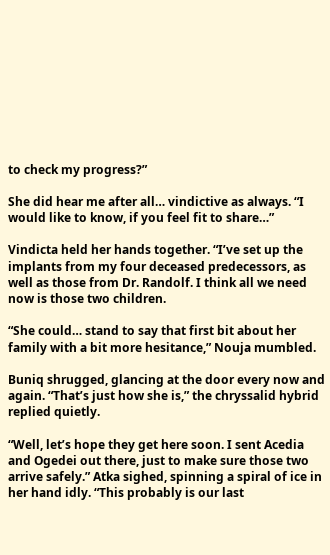to check my progress?”

She did hear me after all… vindictive as always. “I would like to know, if you feel fit to share…”

Vindicta held her hands together. “I’ve set up the implants from my four deceased predecessors, as well as those from Dr. Randolf. I think all we need now is those two children.

“She could… stand to say that first bit about her family with a bit more hesitance,” Nouja mumbled.

Buniq shrugged, glancing at the door every now and again. “That’s just how she is,” the chryssalid hybrid replied quietly.

“Well, let’s hope they get here soon. I sent Acedia and Ogedei out there, just to make sure those two arrive safely.” Atka sighed, spinning a spiral of ice in her hand idly. “This probably is our last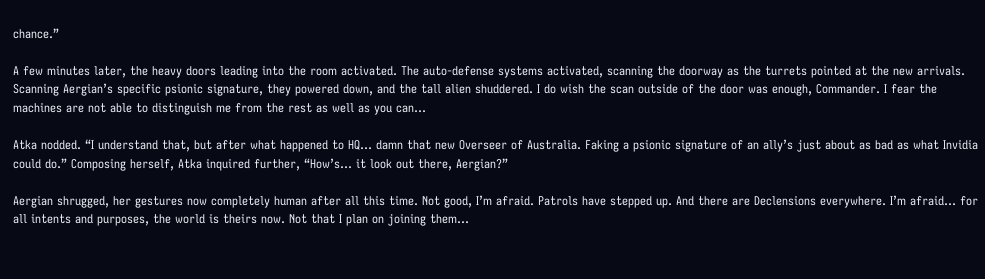chance.”

A few minutes later, the heavy doors leading into the room activated. The auto-defense systems activated, scanning the doorway as the turrets pointed at the new arrivals. Scanning Aergian’s specific psionic signature, they powered down, and the tall alien shuddered. I do wish the scan outside of the door was enough, Commander. I fear the machines are not able to distinguish me from the rest as well as you can…

Atka nodded. “I understand that, but after what happened to HQ… damn that new Overseer of Australia. Faking a psionic signature of an ally’s just about as bad as what Invidia could do.” Composing herself, Atka inquired further, “How’s… it look out there, Aergian?”

Aergian shrugged, her gestures now completely human after all this time. Not good, I’m afraid. Patrols have stepped up. And there are Declensions everywhere. I’m afraid… for all intents and purposes, the world is theirs now. Not that I plan on joining them…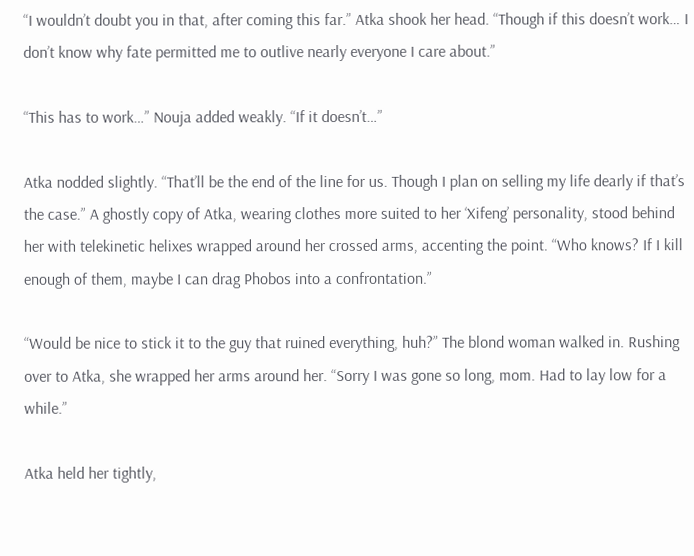“I wouldn’t doubt you in that, after coming this far.” Atka shook her head. “Though if this doesn’t work… I don’t know why fate permitted me to outlive nearly everyone I care about.”

“This has to work…” Nouja added weakly. “If it doesn’t…”

Atka nodded slightly. “That’ll be the end of the line for us. Though I plan on selling my life dearly if that’s the case.” A ghostly copy of Atka, wearing clothes more suited to her ‘Xifeng’ personality, stood behind her with telekinetic helixes wrapped around her crossed arms, accenting the point. “Who knows? If I kill enough of them, maybe I can drag Phobos into a confrontation.”

“Would be nice to stick it to the guy that ruined everything, huh?” The blond woman walked in. Rushing over to Atka, she wrapped her arms around her. “Sorry I was gone so long, mom. Had to lay low for a while.”

Atka held her tightly,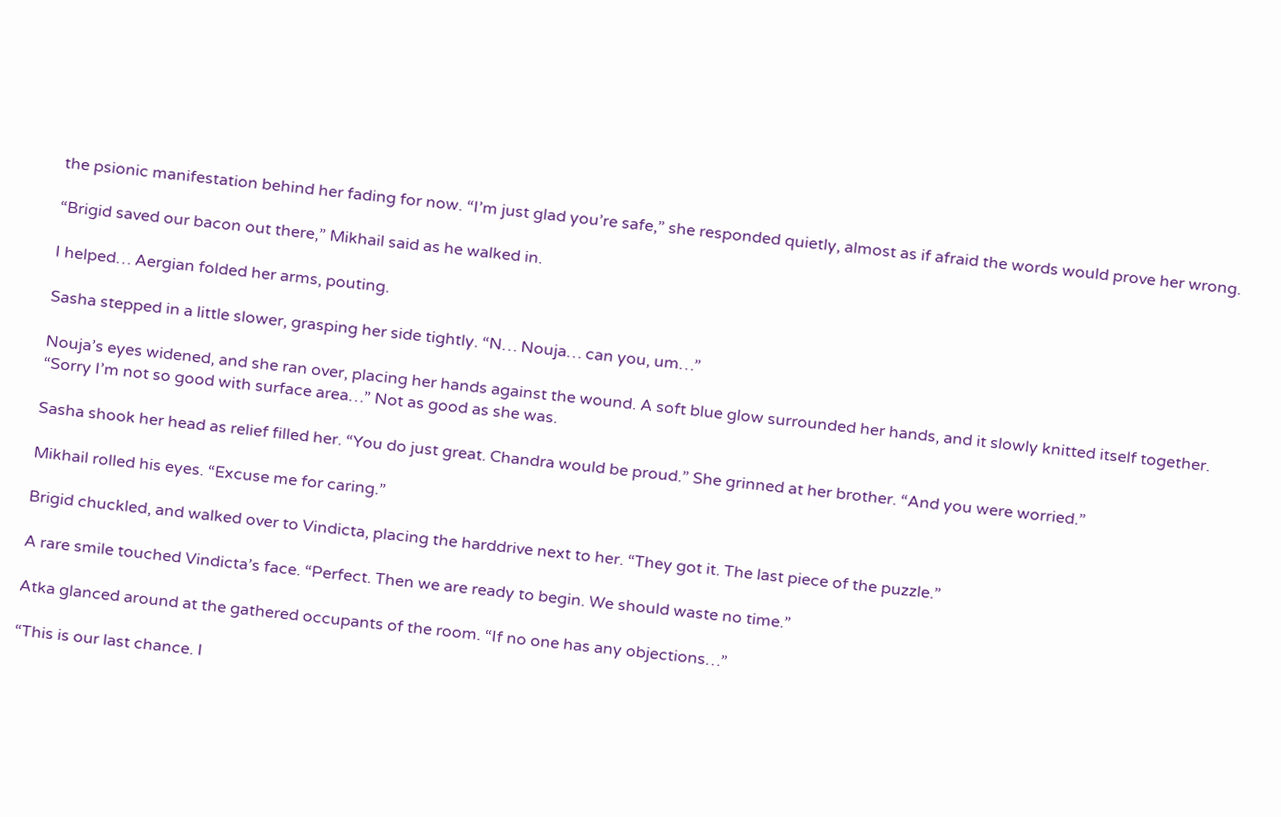the psionic manifestation behind her fading for now. “I’m just glad you’re safe,” she responded quietly, almost as if afraid the words would prove her wrong.

“Brigid saved our bacon out there,” Mikhail said as he walked in.

I helped… Aergian folded her arms, pouting.

Sasha stepped in a little slower, grasping her side tightly. “N… Nouja… can you, um…”

Nouja’s eyes widened, and she ran over, placing her hands against the wound. A soft blue glow surrounded her hands, and it slowly knitted itself together. “Sorry I’m not so good with surface area…” Not as good as she was.

Sasha shook her head as relief filled her. “You do just great. Chandra would be proud.” She grinned at her brother. “And you were worried.”

Mikhail rolled his eyes. “Excuse me for caring.”

Brigid chuckled, and walked over to Vindicta, placing the harddrive next to her. “They got it. The last piece of the puzzle.”

A rare smile touched Vindicta’s face. “Perfect. Then we are ready to begin. We should waste no time.”

Atka glanced around at the gathered occupants of the room. “If no one has any objections…”

“This is our last chance. I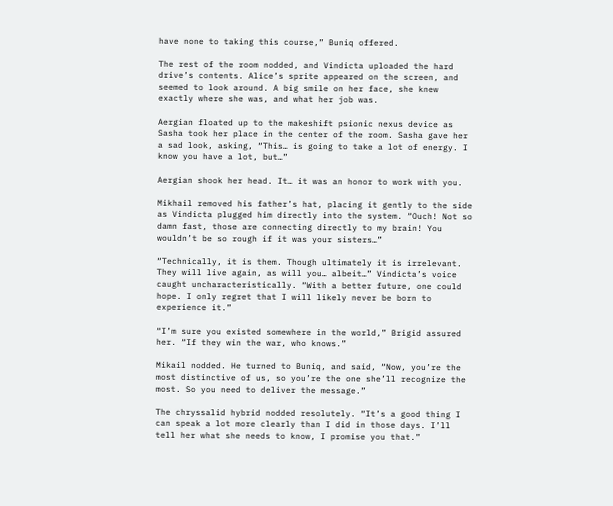have none to taking this course,” Buniq offered.

The rest of the room nodded, and Vindicta uploaded the hard drive’s contents. Alice’s sprite appeared on the screen, and seemed to look around. A big smile on her face, she knew exactly where she was, and what her job was.

Aergian floated up to the makeshift psionic nexus device as Sasha took her place in the center of the room. Sasha gave her a sad look, asking, “This… is going to take a lot of energy. I know you have a lot, but…”

Aergian shook her head. It… it was an honor to work with you.

Mikhail removed his father’s hat, placing it gently to the side as Vindicta plugged him directly into the system. “Ouch! Not so damn fast, those are connecting directly to my brain! You wouldn’t be so rough if it was your sisters…”

“Technically, it is them. Though ultimately it is irrelevant. They will live again, as will you… albeit…” Vindicta’s voice caught uncharacteristically. “With a better future, one could hope. I only regret that I will likely never be born to experience it.”

“I’m sure you existed somewhere in the world,” Brigid assured her. “If they win the war, who knows.”

Mikail nodded. He turned to Buniq, and said, “Now, you’re the most distinctive of us, so you’re the one she’ll recognize the most. So you need to deliver the message.”

The chryssalid hybrid nodded resolutely. “It’s a good thing I can speak a lot more clearly than I did in those days. I’ll tell her what she needs to know, I promise you that.”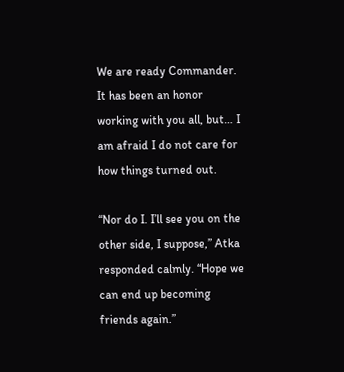We are ready Commander. It has been an honor working with you all, but… I am afraid I do not care for how things turned out.

“Nor do I. I’ll see you on the other side, I suppose,” Atka responded calmly. “Hope we can end up becoming friends again.”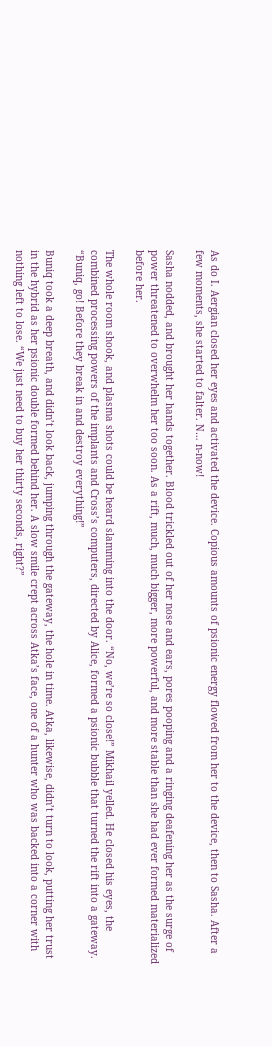As do I. Aergian closed her eyes and activated the device. Copious amounts of psionic energy flowed from her to the device, then to Sasha. After a few moments, she started to falter. N… n-now!

Sasha nodded, and brought her hands together. Blood trickled out of her nose and ears, pores pooping and a ringing deafening her as the surge of power threatened to overwhelm her too soon. As a rift, much, much bigger, more powerful, and more stable than she had ever formed materialized before her.

The whole room shook, and plasma shots could be heard slamming into the door. “No, we’re so close!” Mikhail yelled. He closed his eyes, the combined processing powers of the implants and Cross’s computers, directed by Alice, formed a psionic bubble that turned the rift into a gateway. “Buniq, go! Before they break in and destroy everything!”

Buniq took a deep breath, and didn’t look back, jumping through the gateway, the hole in time. Atka, likewise, didn’t turn to look, putting her trust in the hybrid as her psionic double formed behind her. A slow smile crept across Atka’s face, one of a hunter who was backed into a corner with nothing left to lose. “We just need to buy her thirty seconds, right?”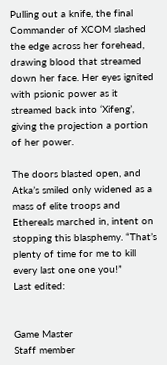Pulling out a knife, the final Commander of XCOM slashed the edge across her forehead, drawing blood that streamed down her face. Her eyes ignited with psionic power as it streamed back into ‘Xifeng’, giving the projection a portion of her power.

The doors blasted open, and Atka’s smiled only widened as a mass of elite troops and Ethereals marched in, intent on stopping this blasphemy. “That’s plenty of time for me to kill every last one one you!”
Last edited:


Game Master
Staff member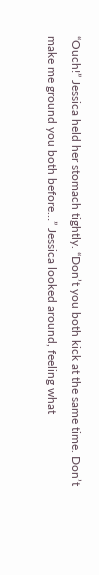“Ouch!” Jessica held her stomach tightly. “Don’t you both kick at the same time. Don’t make me ground you both before…” Jessica looked around, feeling what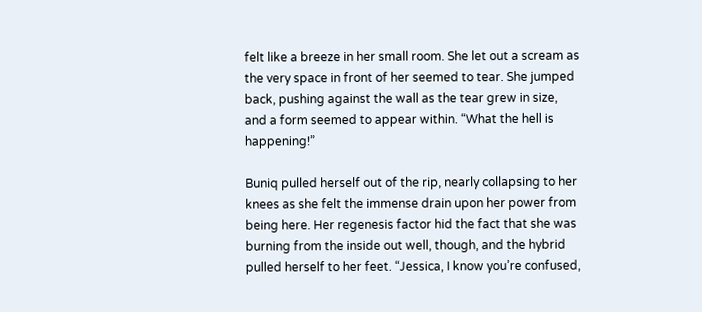felt like a breeze in her small room. She let out a scream as the very space in front of her seemed to tear. She jumped back, pushing against the wall as the tear grew in size, and a form seemed to appear within. “What the hell is happening!”

Buniq pulled herself out of the rip, nearly collapsing to her knees as she felt the immense drain upon her power from being here. Her regenesis factor hid the fact that she was burning from the inside out well, though, and the hybrid pulled herself to her feet. “Jessica, I know you’re confused,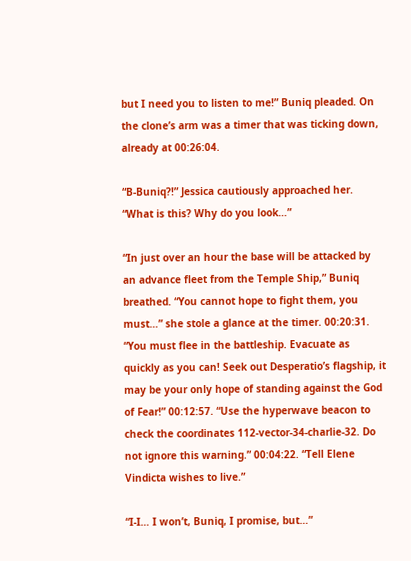but I need you to listen to me!” Buniq pleaded. On the clone’s arm was a timer that was ticking down, already at 00:26:04.

“B-Buniq?!” Jessica cautiously approached her. “What is this? Why do you look…”

“In just over an hour the base will be attacked by an advance fleet from the Temple Ship,” Buniq breathed. “You cannot hope to fight them, you must…” she stole a glance at the timer. 00:20:31. “You must flee in the battleship. Evacuate as quickly as you can! Seek out Desperatio’s flagship, it may be your only hope of standing against the God of Fear!” 00:12:57. “Use the hyperwave beacon to check the coordinates 112-vector-34-charlie-32. Do not ignore this warning.” 00:04:22. “Tell Elene Vindicta wishes to live.”

“I-I… I won’t, Buniq, I promise, but…”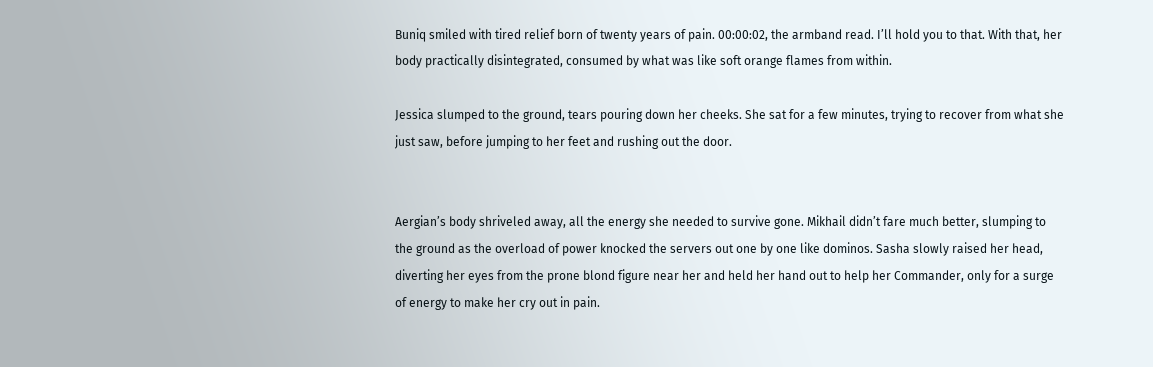Buniq smiled with tired relief born of twenty years of pain. 00:00:02, the armband read. I’ll hold you to that. With that, her body practically disintegrated, consumed by what was like soft orange flames from within.

Jessica slumped to the ground, tears pouring down her cheeks. She sat for a few minutes, trying to recover from what she just saw, before jumping to her feet and rushing out the door.


Aergian’s body shriveled away, all the energy she needed to survive gone. Mikhail didn’t fare much better, slumping to the ground as the overload of power knocked the servers out one by one like dominos. Sasha slowly raised her head, diverting her eyes from the prone blond figure near her and held her hand out to help her Commander, only for a surge of energy to make her cry out in pain.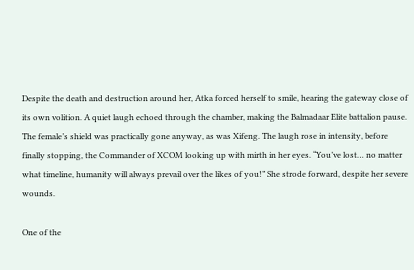Despite the death and destruction around her, Atka forced herself to smile, hearing the gateway close of its own volition. A quiet laugh echoed through the chamber, making the Balmadaar Elite battalion pause. The female’s shield was practically gone anyway, as was Xifeng. The laugh rose in intensity, before finally stopping, the Commander of XCOM looking up with mirth in her eyes. “You’ve lost… no matter what timeline, humanity will always prevail over the likes of you!” She strode forward, despite her severe wounds.

One of the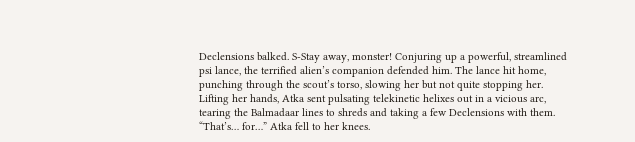Declensions balked. S-Stay away, monster! Conjuring up a powerful, streamlined psi lance, the terrified alien’s companion defended him. The lance hit home, punching through the scout’s torso, slowing her but not quite stopping her. Lifting her hands, Atka sent pulsating telekinetic helixes out in a vicious arc, tearing the Balmadaar lines to shreds and taking a few Declensions with them. “That’s… for…” Atka fell to her knees.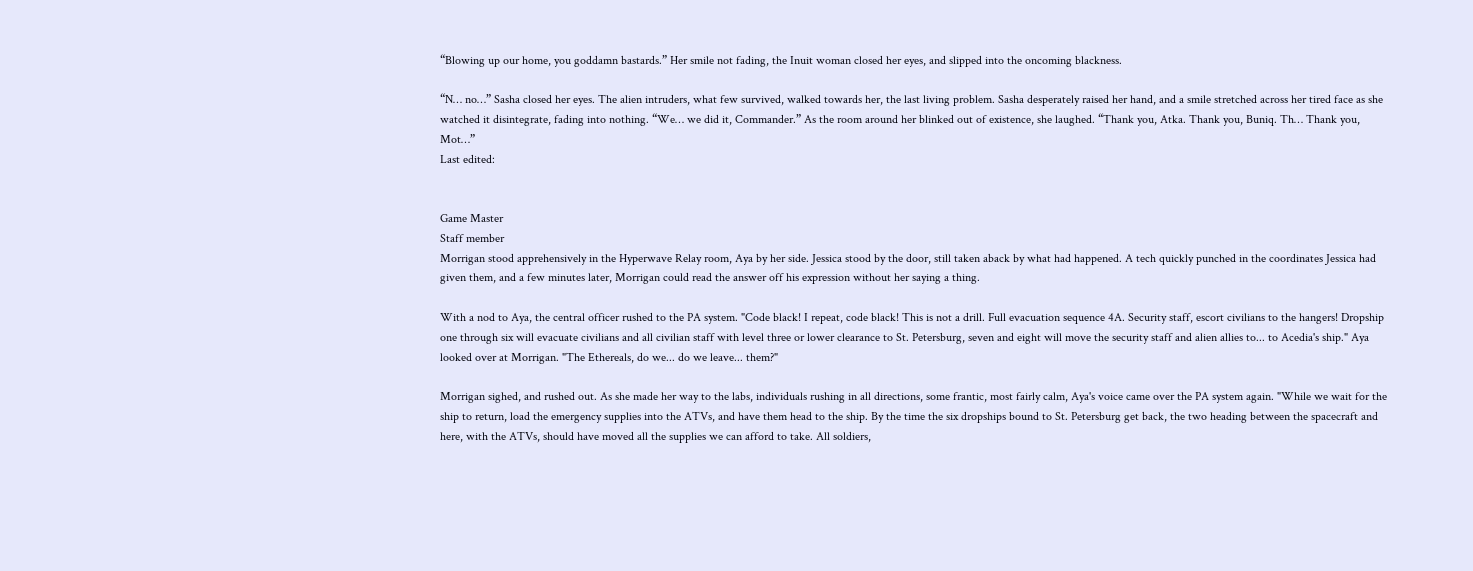“Blowing up our home, you goddamn bastards.” Her smile not fading, the Inuit woman closed her eyes, and slipped into the oncoming blackness.

“N… no…” Sasha closed her eyes. The alien intruders, what few survived, walked towards her, the last living problem. Sasha desperately raised her hand, and a smile stretched across her tired face as she watched it disintegrate, fading into nothing. “We… we did it, Commander.” As the room around her blinked out of existence, she laughed. “Thank you, Atka. Thank you, Buniq. Th… Thank you, Mot…”
Last edited:


Game Master
Staff member
Morrigan stood apprehensively in the Hyperwave Relay room, Aya by her side. Jessica stood by the door, still taken aback by what had happened. A tech quickly punched in the coordinates Jessica had given them, and a few minutes later, Morrigan could read the answer off his expression without her saying a thing.

With a nod to Aya, the central officer rushed to the PA system. "Code black! I repeat, code black! This is not a drill. Full evacuation sequence 4A. Security staff, escort civilians to the hangers! Dropship one through six will evacuate civilians and all civilian staff with level three or lower clearance to St. Petersburg, seven and eight will move the security staff and alien allies to... to Acedia's ship." Aya looked over at Morrigan. "The Ethereals, do we... do we leave... them?"

Morrigan sighed, and rushed out. As she made her way to the labs, individuals rushing in all directions, some frantic, most fairly calm, Aya's voice came over the PA system again. "While we wait for the ship to return, load the emergency supplies into the ATVs, and have them head to the ship. By the time the six dropships bound to St. Petersburg get back, the two heading between the spacecraft and here, with the ATVs, should have moved all the supplies we can afford to take. All soldiers,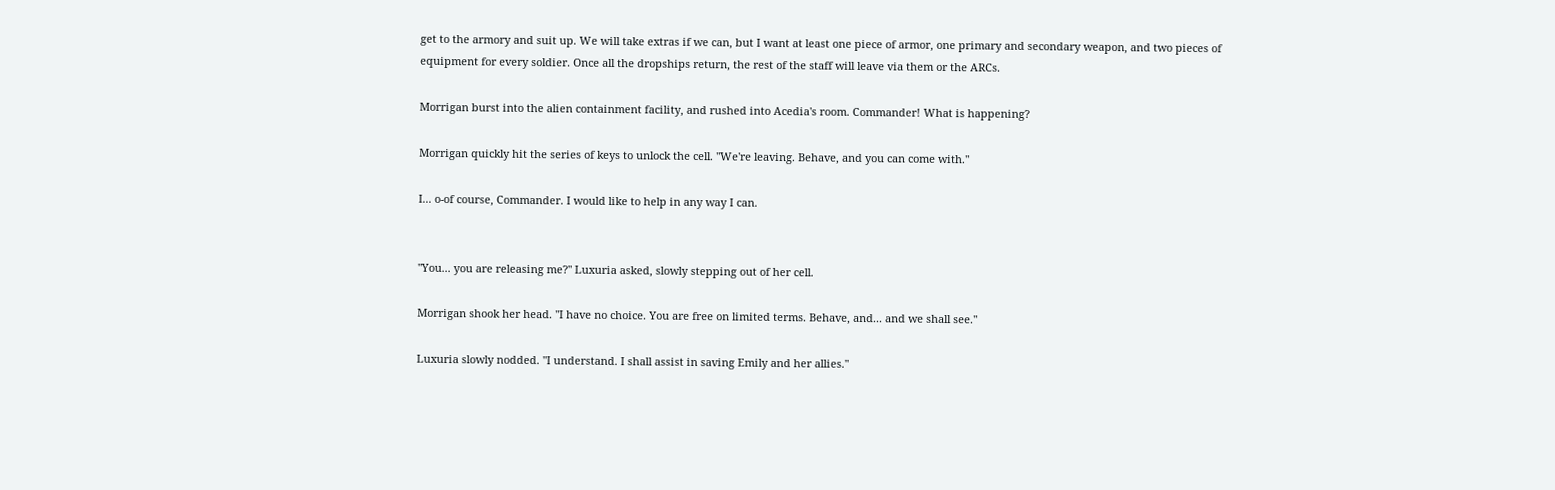get to the armory and suit up. We will take extras if we can, but I want at least one piece of armor, one primary and secondary weapon, and two pieces of equipment for every soldier. Once all the dropships return, the rest of the staff will leave via them or the ARCs.

Morrigan burst into the alien containment facility, and rushed into Acedia's room. Commander! What is happening?

Morrigan quickly hit the series of keys to unlock the cell. "We're leaving. Behave, and you can come with."

I... o-of course, Commander. I would like to help in any way I can.


"You... you are releasing me?" Luxuria asked, slowly stepping out of her cell.

Morrigan shook her head. "I have no choice. You are free on limited terms. Behave, and... and we shall see."

Luxuria slowly nodded. "I understand. I shall assist in saving Emily and her allies."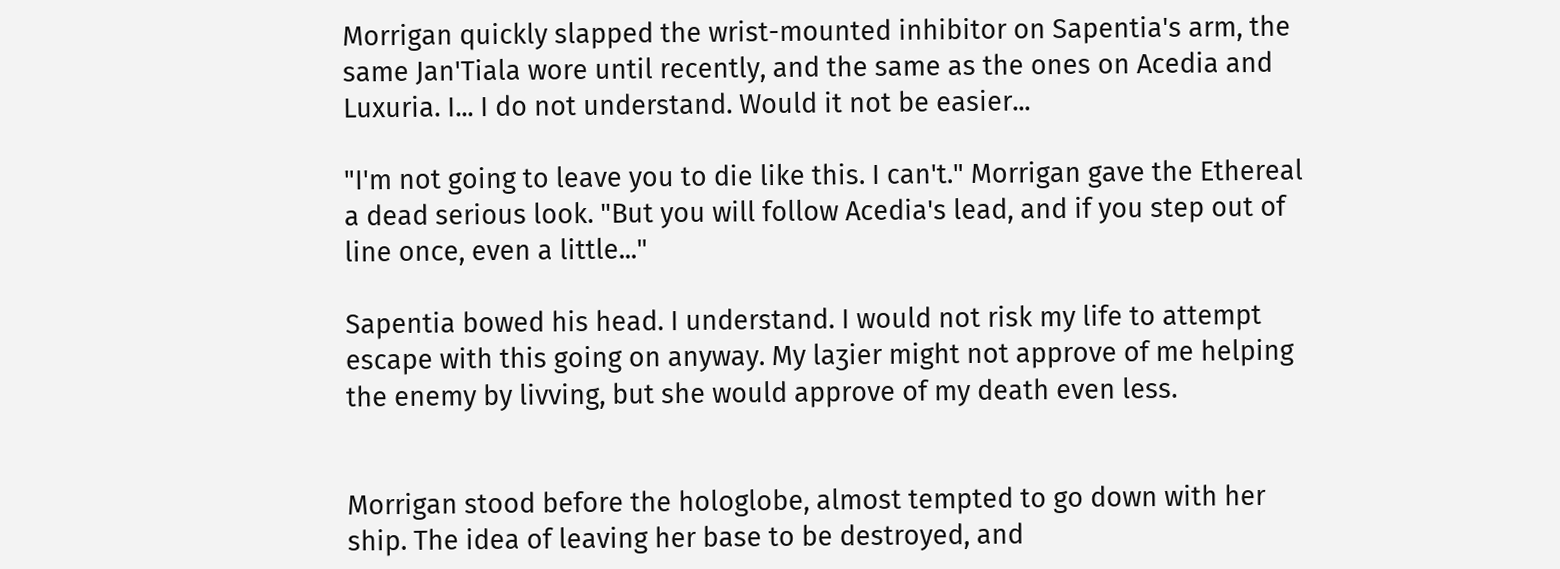Morrigan quickly slapped the wrist-mounted inhibitor on Sapentia's arm, the same Jan'Tiala wore until recently, and the same as the ones on Acedia and Luxuria. I... I do not understand. Would it not be easier...

"I'm not going to leave you to die like this. I can't." Morrigan gave the Ethereal a dead serious look. "But you will follow Acedia's lead, and if you step out of line once, even a little..."

Sapentia bowed his head. I understand. I would not risk my life to attempt escape with this going on anyway. My laʒier might not approve of me helping the enemy by livving, but she would approve of my death even less.


Morrigan stood before the hologlobe, almost tempted to go down with her ship. The idea of leaving her base to be destroyed, and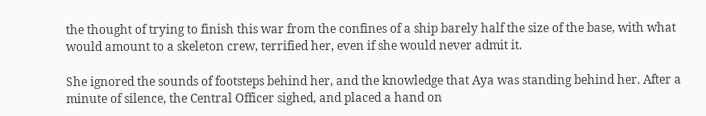the thought of trying to finish this war from the confines of a ship barely half the size of the base, with what would amount to a skeleton crew, terrified her, even if she would never admit it.

She ignored the sounds of footsteps behind her, and the knowledge that Aya was standing behind her. After a minute of silence, the Central Officer sighed, and placed a hand on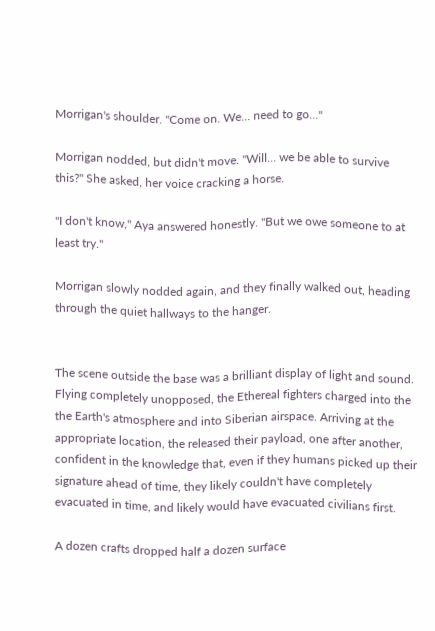Morrigan's shoulder. "Come on. We... need to go..."

Morrigan nodded, but didn't move. "Will... we be able to survive this?" She asked, her voice cracking a horse.

"I don't know," Aya answered honestly. "But we owe someone to at least try."

Morrigan slowly nodded again, and they finally walked out, heading through the quiet hallways to the hanger.


The scene outside the base was a brilliant display of light and sound. Flying completely unopposed, the Ethereal fighters charged into the the Earth's atmosphere and into Siberian airspace. Arriving at the appropriate location, the released their payload, one after another, confident in the knowledge that, even if they humans picked up their signature ahead of time, they likely couldn't have completely evacuated in time, and likely would have evacuated civilians first.

A dozen crafts dropped half a dozen surface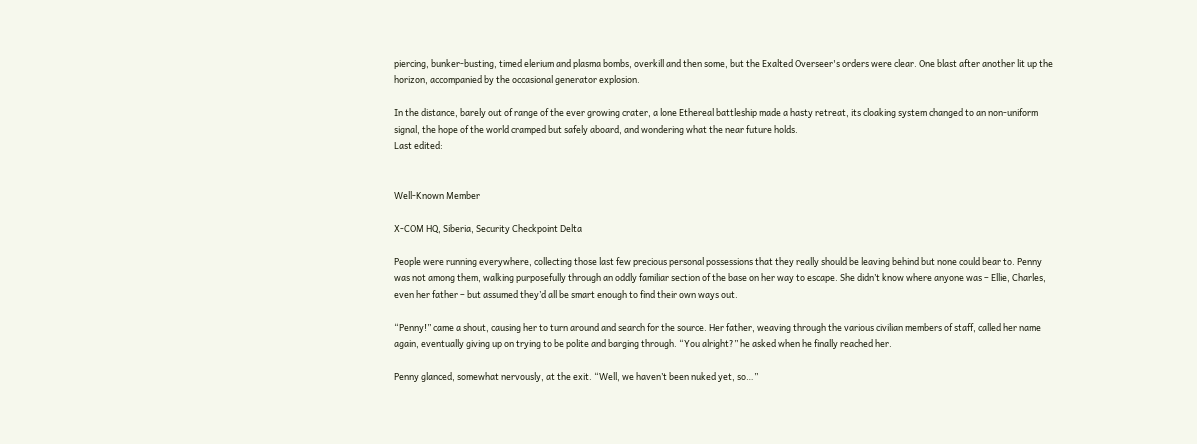piercing, bunker-busting, timed elerium and plasma bombs, overkill and then some, but the Exalted Overseer's orders were clear. One blast after another lit up the horizon, accompanied by the occasional generator explosion.

In the distance, barely out of range of the ever growing crater, a lone Ethereal battleship made a hasty retreat, its cloaking system changed to an non-uniform signal, the hope of the world cramped but safely aboard, and wondering what the near future holds.
Last edited:


Well-Known Member

X-COM HQ, Siberia, Security Checkpoint Delta

People were running everywhere, collecting those last few precious personal possessions that they really should be leaving behind but none could bear to. Penny was not among them, walking purposefully through an oddly familiar section of the base on her way to escape. She didn’t know where anyone was – Ellie, Charles, even her father – but assumed they’d all be smart enough to find their own ways out.

“Penny!” came a shout, causing her to turn around and search for the source. Her father, weaving through the various civilian members of staff, called her name again, eventually giving up on trying to be polite and barging through. “You alright?” he asked when he finally reached her.

Penny glanced, somewhat nervously, at the exit. “Well, we haven’t been nuked yet, so…”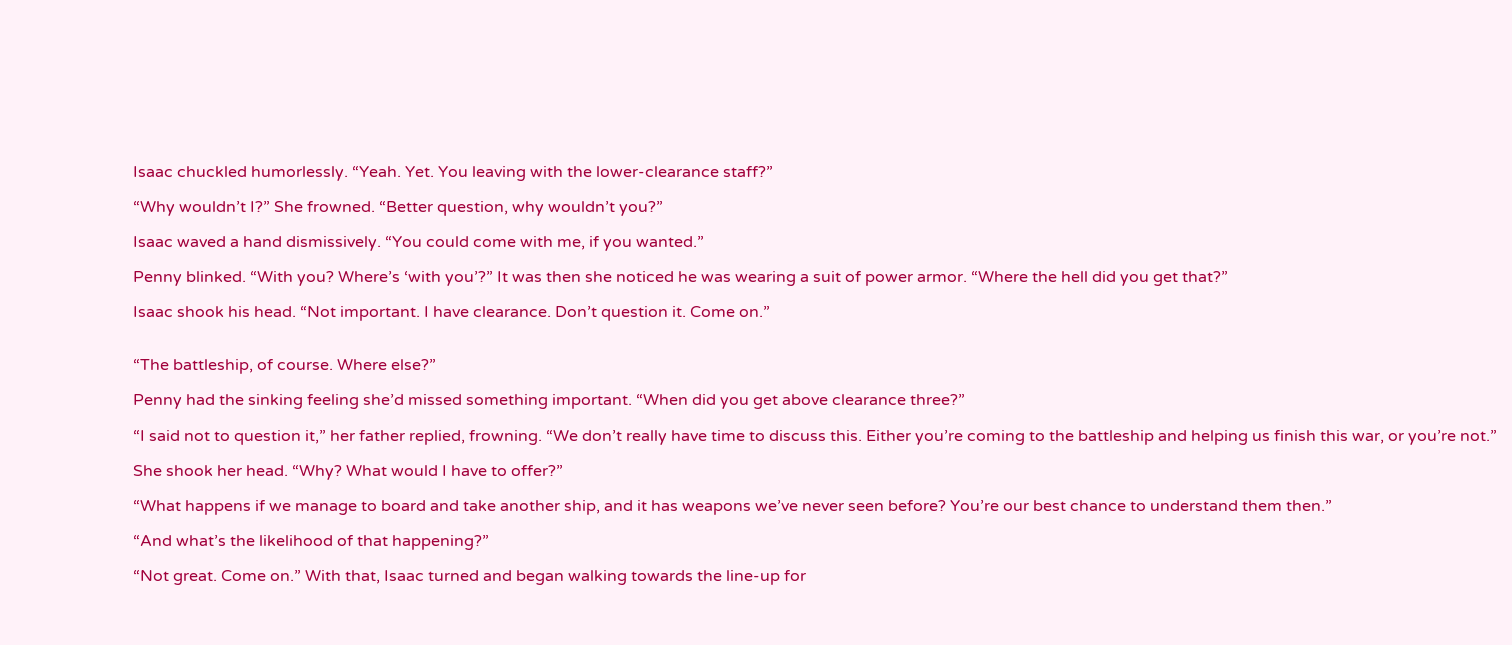Isaac chuckled humorlessly. “Yeah. Yet. You leaving with the lower-clearance staff?”

“Why wouldn’t I?” She frowned. “Better question, why wouldn’t you?”

Isaac waved a hand dismissively. “You could come with me, if you wanted.”

Penny blinked. “With you? Where’s ‘with you’?” It was then she noticed he was wearing a suit of power armor. “Where the hell did you get that?”

Isaac shook his head. “Not important. I have clearance. Don’t question it. Come on.”


“The battleship, of course. Where else?”

Penny had the sinking feeling she’d missed something important. “When did you get above clearance three?”

“I said not to question it,” her father replied, frowning. “We don’t really have time to discuss this. Either you’re coming to the battleship and helping us finish this war, or you’re not.”

She shook her head. “Why? What would I have to offer?”

“What happens if we manage to board and take another ship, and it has weapons we’ve never seen before? You’re our best chance to understand them then.”

“And what’s the likelihood of that happening?”

“Not great. Come on.” With that, Isaac turned and began walking towards the line-up for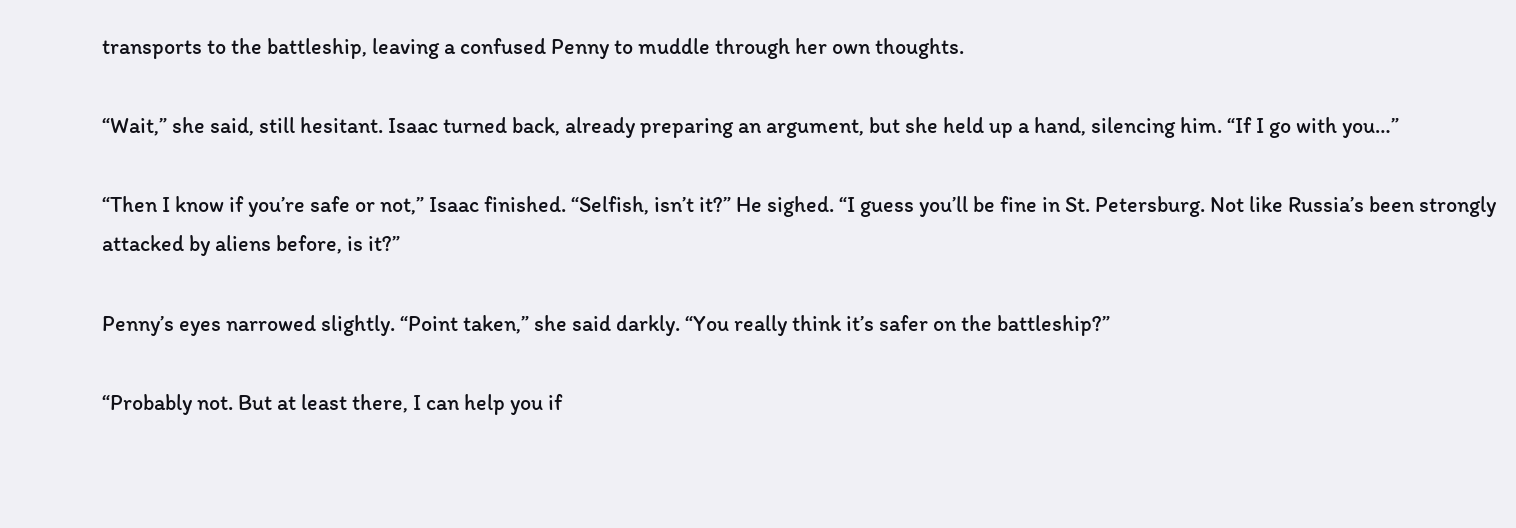transports to the battleship, leaving a confused Penny to muddle through her own thoughts.

“Wait,” she said, still hesitant. Isaac turned back, already preparing an argument, but she held up a hand, silencing him. “If I go with you…”

“Then I know if you’re safe or not,” Isaac finished. “Selfish, isn’t it?” He sighed. “I guess you’ll be fine in St. Petersburg. Not like Russia’s been strongly attacked by aliens before, is it?”

Penny’s eyes narrowed slightly. “Point taken,” she said darkly. “You really think it’s safer on the battleship?”

“Probably not. But at least there, I can help you if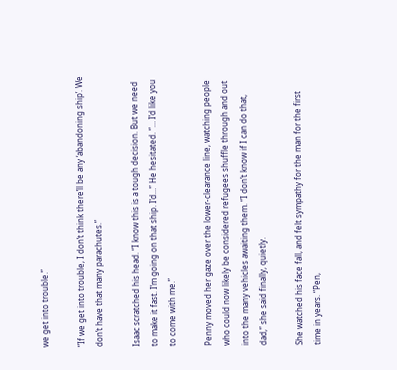we get into trouble.”

“If we get into trouble, I don’t think there’ll be any ‘abandoning ship’. We don’t have that many parachutes.”

Isaac scratched his head. “I know this is a tough decision. But we need to make it fast. I’m going on that ship. I’d…” He hesitated. “… I’d like you to come with me.”

Penny moved her gaze over the lower-clearance line, watching people who could now likely be considered refugees shuffle through and out into the many vehicles awaiting them. “I don’t know if I can do that, dad,” she said finally, quietly.

She watched his face fall, and felt sympathy for the man for the first time in years. “Pen,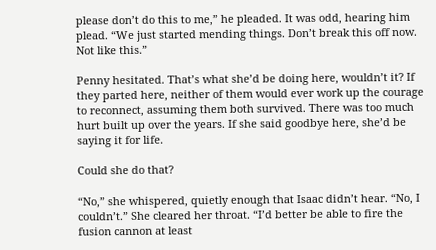please don’t do this to me,” he pleaded. It was odd, hearing him plead. “We just started mending things. Don’t break this off now. Not like this.”

Penny hesitated. That’s what she’d be doing here, wouldn’t it? If they parted here, neither of them would ever work up the courage to reconnect, assuming them both survived. There was too much hurt built up over the years. If she said goodbye here, she’d be saying it for life.

Could she do that?

“No,” she whispered, quietly enough that Isaac didn’t hear. “No, I couldn’t.” She cleared her throat. “I’d better be able to fire the fusion cannon at least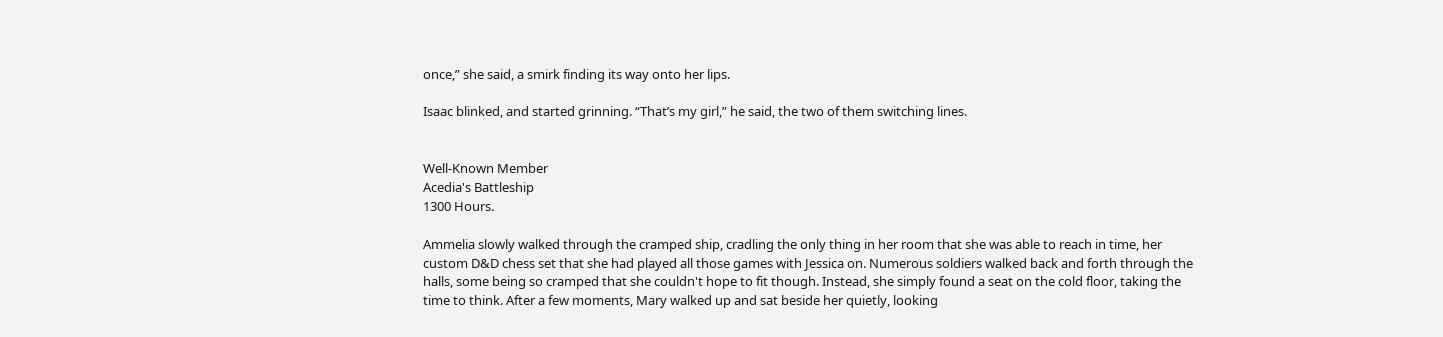once,” she said, a smirk finding its way onto her lips.

Isaac blinked, and started grinning. “That’s my girl,” he said, the two of them switching lines.


Well-Known Member
Acedia's Battleship
1300 Hours.

Ammelia slowly walked through the cramped ship, cradling the only thing in her room that she was able to reach in time, her custom D&D chess set that she had played all those games with Jessica on. Numerous soldiers walked back and forth through the halls, some being so cramped that she couldn't hope to fit though. Instead, she simply found a seat on the cold floor, taking the time to think. After a few moments, Mary walked up and sat beside her quietly, looking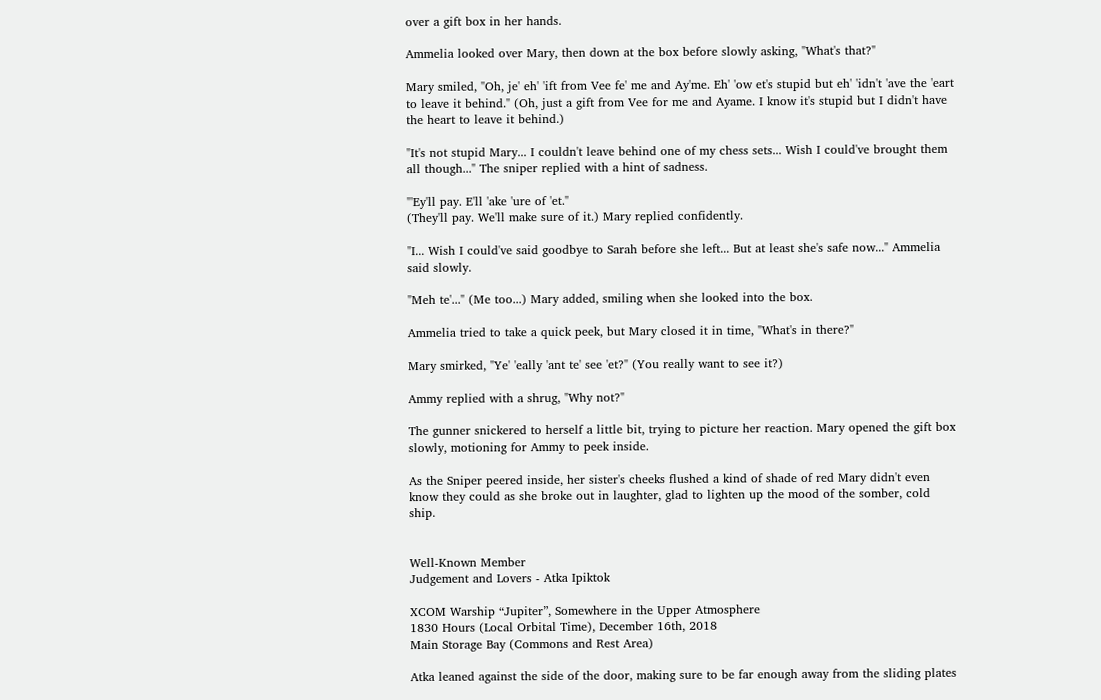over a gift box in her hands.

Ammelia looked over Mary, then down at the box before slowly asking, "What's that?"

Mary smiled, "Oh, je' eh' 'ift from Vee fe' me and Ay'me. Eh' 'ow et's stupid but eh' 'idn't 'ave the 'eart to leave it behind." (Oh, just a gift from Vee for me and Ayame. I know it's stupid but I didn't have the heart to leave it behind.)

"It's not stupid Mary... I couldn't leave behind one of my chess sets... Wish I could've brought them all though..." The sniper replied with a hint of sadness.

"'Ey'll pay. E'll 'ake 'ure of 'et."
(They'll pay. We'll make sure of it.) Mary replied confidently.

"I... Wish I could've said goodbye to Sarah before she left... But at least she's safe now..." Ammelia said slowly.

"Meh te'..." (Me too...) Mary added, smiling when she looked into the box.

Ammelia tried to take a quick peek, but Mary closed it in time, "What's in there?"

Mary smirked, "Ye' 'eally 'ant te' see 'et?" (You really want to see it?)

Ammy replied with a shrug, "Why not?"

The gunner snickered to herself a little bit, trying to picture her reaction. Mary opened the gift box slowly, motioning for Ammy to peek inside.

As the Sniper peered inside, her sister's cheeks flushed a kind of shade of red Mary didn't even know they could as she broke out in laughter, glad to lighten up the mood of the somber, cold ship.


Well-Known Member
Judgement and Lovers - Atka Ipiktok

XCOM Warship “Jupiter”, Somewhere in the Upper Atmosphere
1830 Hours (Local Orbital Time), December 16th, 2018
Main Storage Bay (Commons and Rest Area)

Atka leaned against the side of the door, making sure to be far enough away from the sliding plates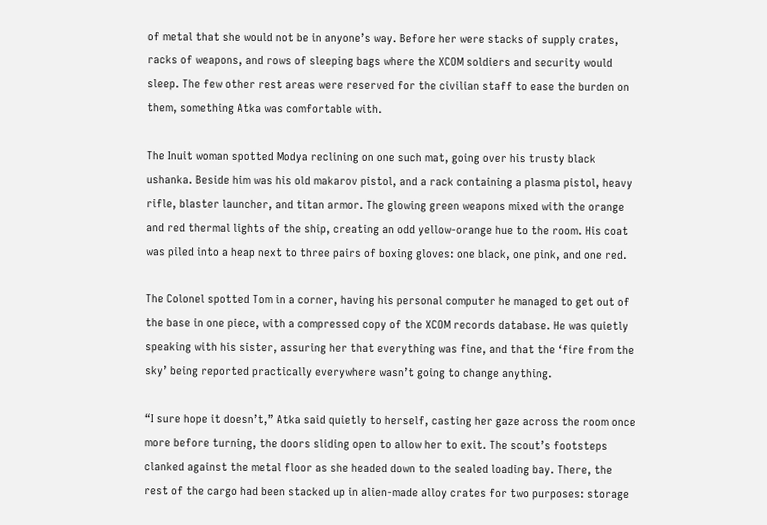of metal that she would not be in anyone’s way. Before her were stacks of supply crates, racks of weapons, and rows of sleeping bags where the XCOM soldiers and security would sleep. The few other rest areas were reserved for the civilian staff to ease the burden on them, something Atka was comfortable with.

The Inuit woman spotted Modya reclining on one such mat, going over his trusty black ushanka. Beside him was his old makarov pistol, and a rack containing a plasma pistol, heavy rifle, blaster launcher, and titan armor. The glowing green weapons mixed with the orange and red thermal lights of the ship, creating an odd yellow-orange hue to the room. His coat was piled into a heap next to three pairs of boxing gloves: one black, one pink, and one red.

The Colonel spotted Tom in a corner, having his personal computer he managed to get out of the base in one piece, with a compressed copy of the XCOM records database. He was quietly speaking with his sister, assuring her that everything was fine, and that the ‘fire from the sky’ being reported practically everywhere wasn’t going to change anything.

“I sure hope it doesn’t,” Atka said quietly to herself, casting her gaze across the room once more before turning, the doors sliding open to allow her to exit. The scout’s footsteps clanked against the metal floor as she headed down to the sealed loading bay. There, the rest of the cargo had been stacked up in alien-made alloy crates for two purposes: storage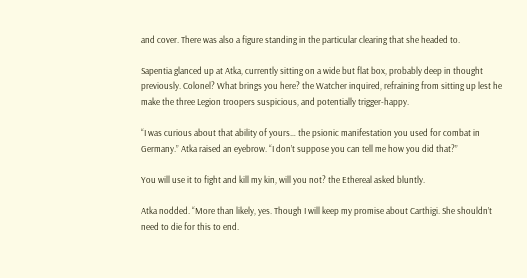and cover. There was also a figure standing in the particular clearing that she headed to.

Sapentia glanced up at Atka, currently sitting on a wide but flat box, probably deep in thought previously. Colonel? What brings you here? the Watcher inquired, refraining from sitting up lest he make the three Legion troopers suspicious, and potentially trigger-happy.

“I was curious about that ability of yours… the psionic manifestation you used for combat in Germany.” Atka raised an eyebrow. “I don’t suppose you can tell me how you did that?”

You will use it to fight and kill my kin, will you not? the Ethereal asked bluntly.

Atka nodded. “More than likely, yes. Though I will keep my promise about Carthigi. She shouldn’t need to die for this to end.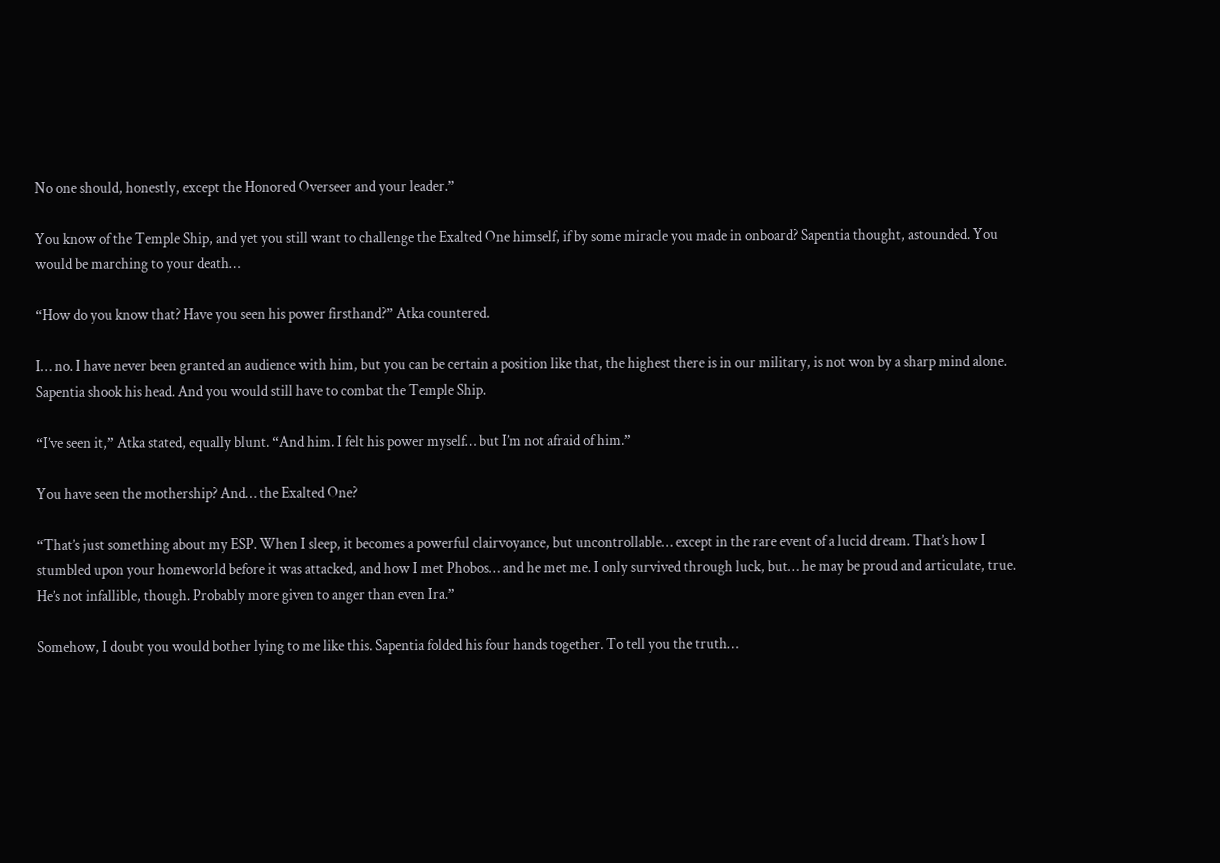No one should, honestly, except the Honored Overseer and your leader.”

You know of the Temple Ship, and yet you still want to challenge the Exalted One himself, if by some miracle you made in onboard? Sapentia thought, astounded. You would be marching to your death…

“How do you know that? Have you seen his power firsthand?” Atka countered.

I… no. I have never been granted an audience with him, but you can be certain a position like that, the highest there is in our military, is not won by a sharp mind alone. Sapentia shook his head. And you would still have to combat the Temple Ship.

“I’ve seen it,” Atka stated, equally blunt. “And him. I felt his power myself… but I’m not afraid of him.”

You have seen the mothership? And… the Exalted One?

“That’s just something about my ESP. When I sleep, it becomes a powerful clairvoyance, but uncontrollable… except in the rare event of a lucid dream. That’s how I stumbled upon your homeworld before it was attacked, and how I met Phobos… and he met me. I only survived through luck, but… he may be proud and articulate, true. He’s not infallible, though. Probably more given to anger than even Ira.”

Somehow, I doubt you would bother lying to me like this. Sapentia folded his four hands together. To tell you the truth…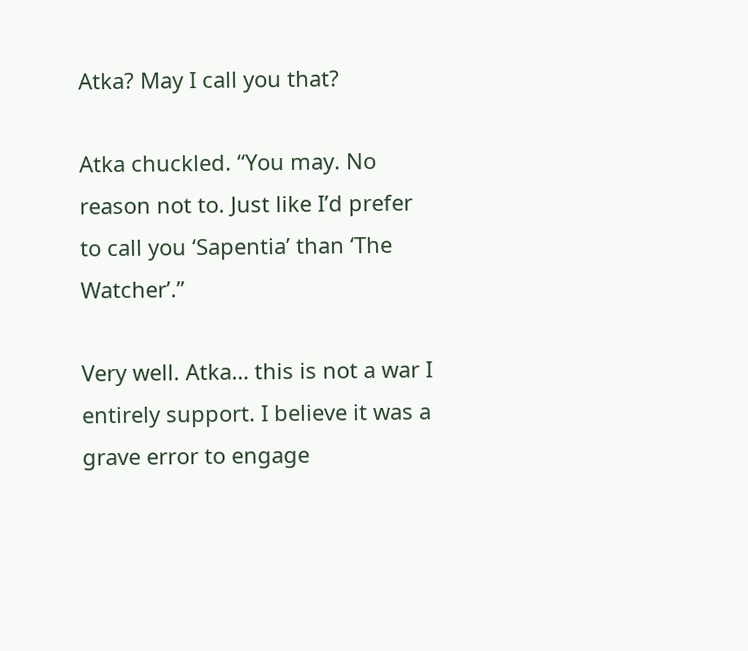Atka? May I call you that?

Atka chuckled. “You may. No reason not to. Just like I’d prefer to call you ‘Sapentia’ than ‘The Watcher’.”

Very well. Atka… this is not a war I entirely support. I believe it was a grave error to engage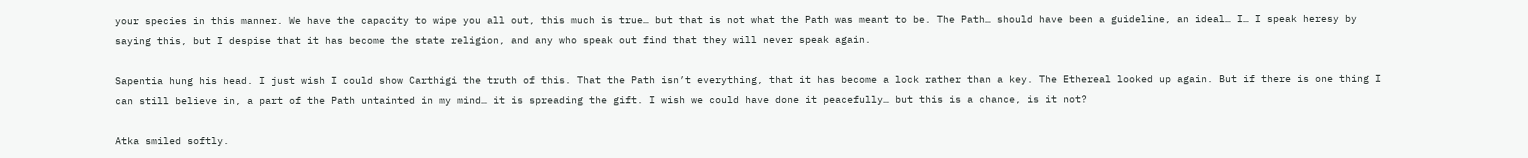your species in this manner. We have the capacity to wipe you all out, this much is true… but that is not what the Path was meant to be. The Path… should have been a guideline, an ideal… I… I speak heresy by saying this, but I despise that it has become the state religion, and any who speak out find that they will never speak again.

Sapentia hung his head. I just wish I could show Carthigi the truth of this. That the Path isn’t everything, that it has become a lock rather than a key. The Ethereal looked up again. But if there is one thing I can still believe in, a part of the Path untainted in my mind… it is spreading the gift. I wish we could have done it peacefully… but this is a chance, is it not?

Atka smiled softly.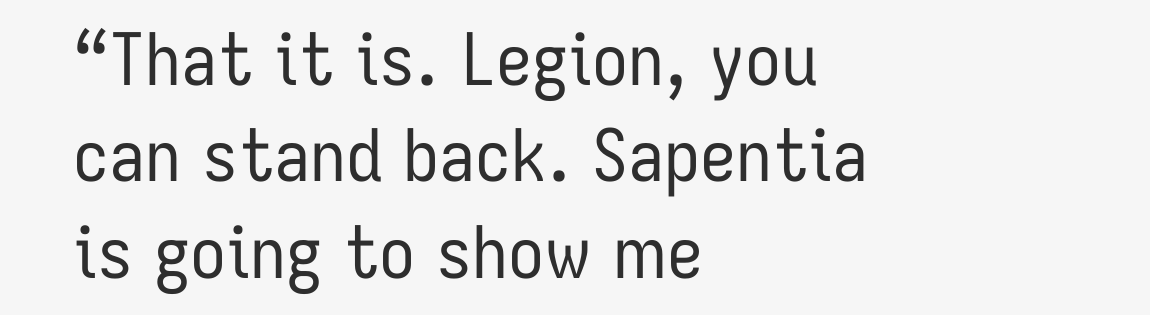“That it is. Legion, you can stand back. Sapentia is going to show me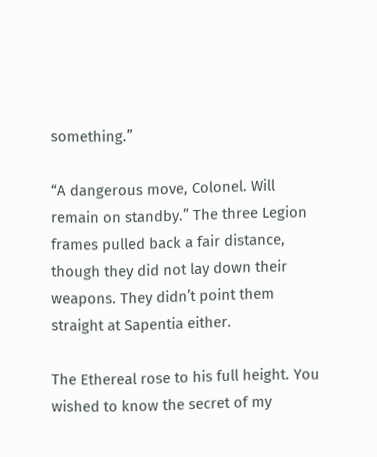something.”

“A dangerous move, Colonel. Will remain on standby.” The three Legion frames pulled back a fair distance, though they did not lay down their weapons. They didn’t point them straight at Sapentia either.

The Ethereal rose to his full height. You wished to know the secret of my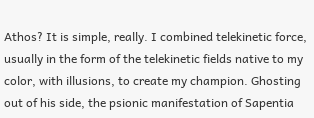Athos? It is simple, really. I combined telekinetic force, usually in the form of the telekinetic fields native to my color, with illusions, to create my champion. Ghosting out of his side, the psionic manifestation of Sapentia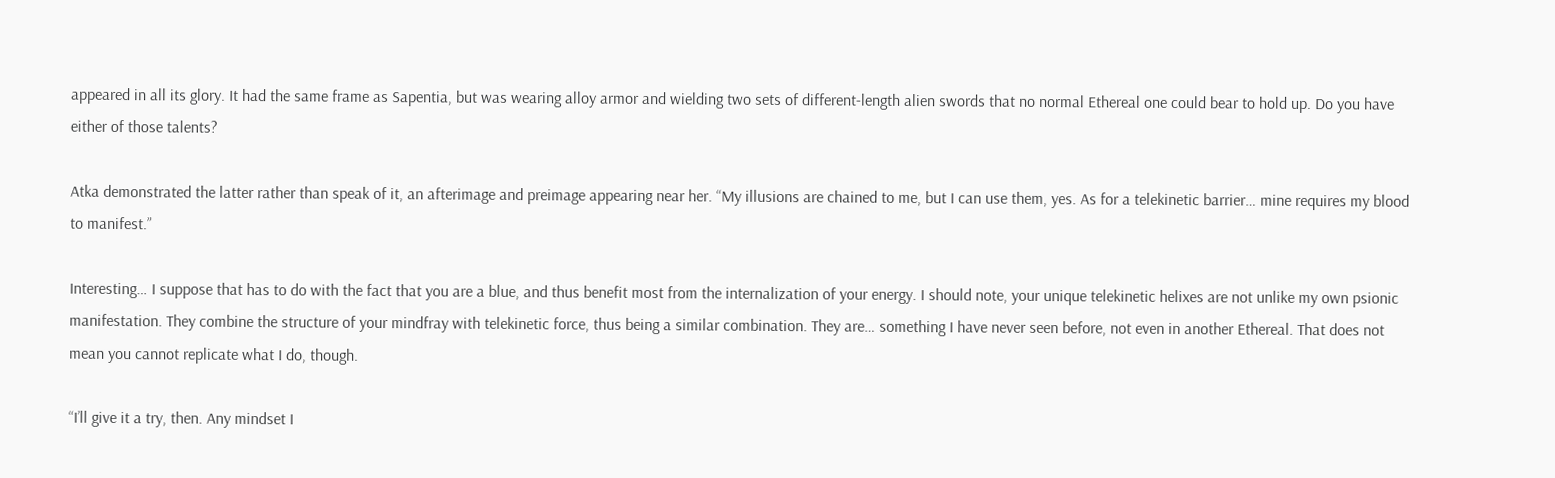appeared in all its glory. It had the same frame as Sapentia, but was wearing alloy armor and wielding two sets of different-length alien swords that no normal Ethereal one could bear to hold up. Do you have either of those talents?

Atka demonstrated the latter rather than speak of it, an afterimage and preimage appearing near her. “My illusions are chained to me, but I can use them, yes. As for a telekinetic barrier… mine requires my blood to manifest.”

Interesting… I suppose that has to do with the fact that you are a blue, and thus benefit most from the internalization of your energy. I should note, your unique telekinetic helixes are not unlike my own psionic manifestation. They combine the structure of your mindfray with telekinetic force, thus being a similar combination. They are… something I have never seen before, not even in another Ethereal. That does not mean you cannot replicate what I do, though.

“I’ll give it a try, then. Any mindset I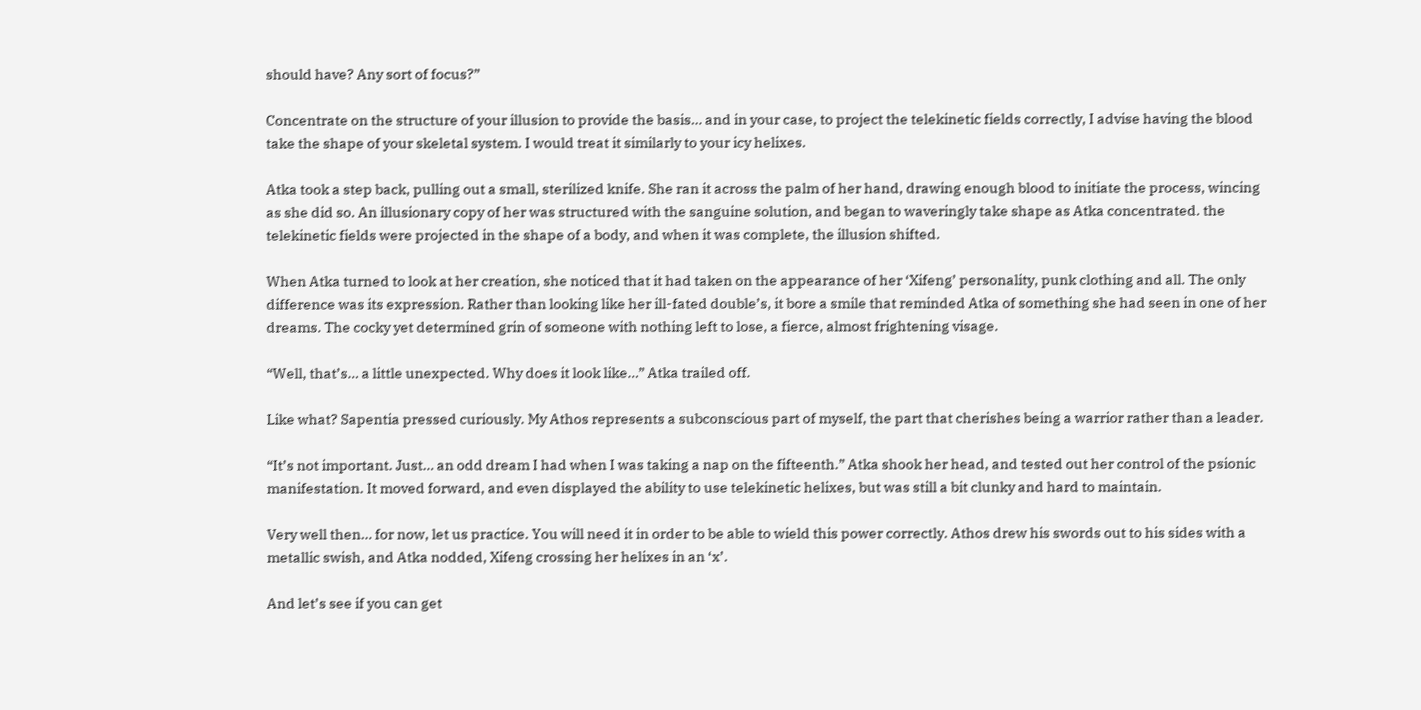should have? Any sort of focus?”

Concentrate on the structure of your illusion to provide the basis… and in your case, to project the telekinetic fields correctly, I advise having the blood take the shape of your skeletal system. I would treat it similarly to your icy helixes.

Atka took a step back, pulling out a small, sterilized knife. She ran it across the palm of her hand, drawing enough blood to initiate the process, wincing as she did so. An illusionary copy of her was structured with the sanguine solution, and began to waveringly take shape as Atka concentrated. the telekinetic fields were projected in the shape of a body, and when it was complete, the illusion shifted.

When Atka turned to look at her creation, she noticed that it had taken on the appearance of her ‘Xifeng’ personality, punk clothing and all. The only difference was its expression. Rather than looking like her ill-fated double’s, it bore a smile that reminded Atka of something she had seen in one of her dreams. The cocky yet determined grin of someone with nothing left to lose, a fierce, almost frightening visage.

“Well, that’s… a little unexpected. Why does it look like…” Atka trailed off.

Like what? Sapentia pressed curiously. My Athos represents a subconscious part of myself, the part that cherishes being a warrior rather than a leader.

“It’s not important. Just… an odd dream I had when I was taking a nap on the fifteenth.” Atka shook her head, and tested out her control of the psionic manifestation. It moved forward, and even displayed the ability to use telekinetic helixes, but was still a bit clunky and hard to maintain.

Very well then… for now, let us practice. You will need it in order to be able to wield this power correctly. Athos drew his swords out to his sides with a metallic swish, and Atka nodded, Xifeng crossing her helixes in an ‘x’.

And let’s see if you can get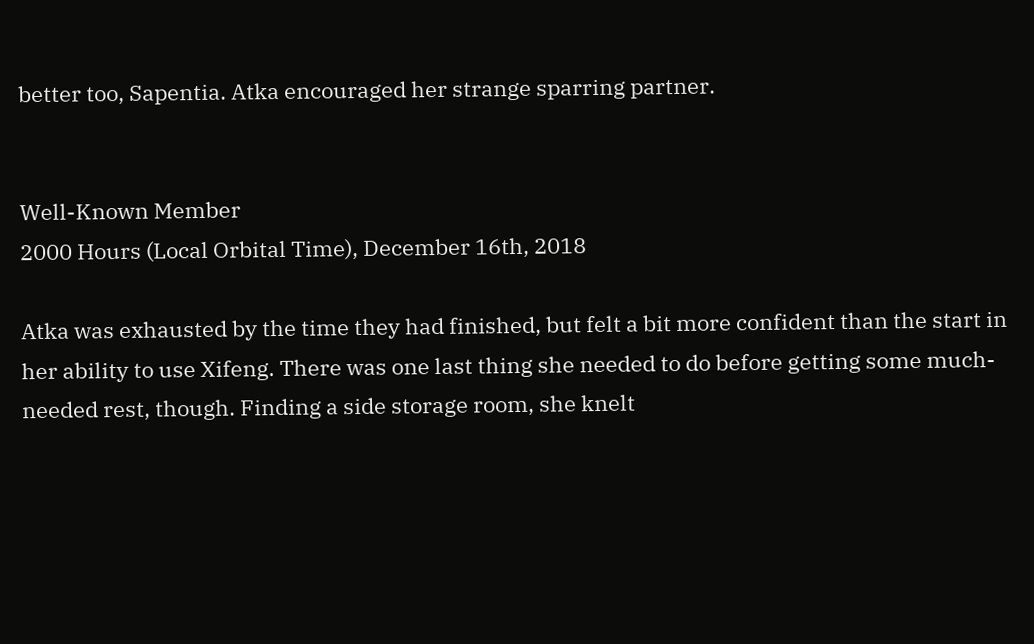better too, Sapentia. Atka encouraged her strange sparring partner.


Well-Known Member
2000 Hours (Local Orbital Time), December 16th, 2018

Atka was exhausted by the time they had finished, but felt a bit more confident than the start in her ability to use Xifeng. There was one last thing she needed to do before getting some much-needed rest, though. Finding a side storage room, she knelt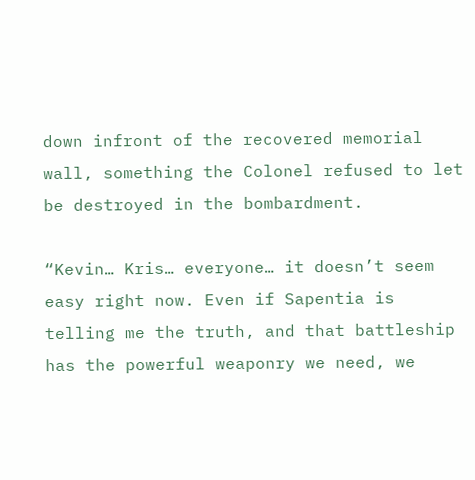down infront of the recovered memorial wall, something the Colonel refused to let be destroyed in the bombardment.

“Kevin… Kris… everyone… it doesn’t seem easy right now. Even if Sapentia is telling me the truth, and that battleship has the powerful weaponry we need, we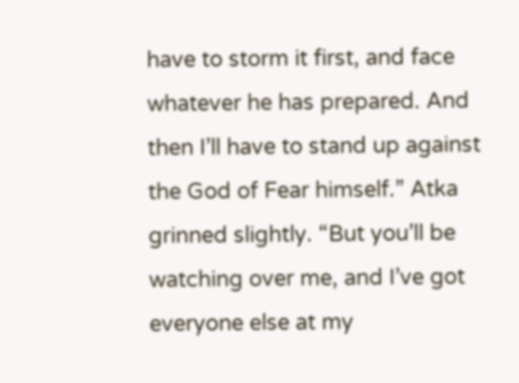have to storm it first, and face whatever he has prepared. And then I’ll have to stand up against the God of Fear himself.” Atka grinned slightly. “But you’ll be watching over me, and I’ve got everyone else at my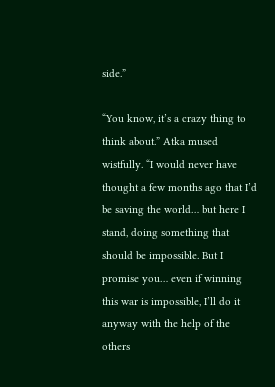side.”

“You know, it’s a crazy thing to think about.” Atka mused wistfully. “I would never have thought a few months ago that I’d be saving the world… but here I stand, doing something that should be impossible. But I promise you… even if winning this war is impossible, I’ll do it anyway with the help of the others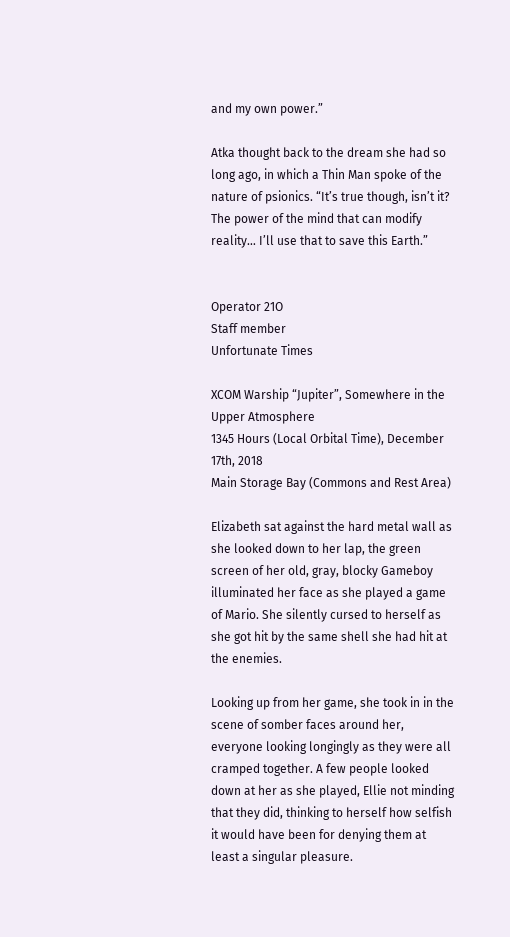and my own power.”

Atka thought back to the dream she had so long ago, in which a Thin Man spoke of the nature of psionics. “It’s true though, isn’t it? The power of the mind that can modify reality… I’ll use that to save this Earth.”


Operator 21O
Staff member
Unfortunate Times

XCOM Warship “Jupiter”, Somewhere in the Upper Atmosphere
1345 Hours (Local Orbital Time), December 17th, 2018
Main Storage Bay (Commons and Rest Area)

Elizabeth sat against the hard metal wall as she looked down to her lap, the green screen of her old, gray, blocky Gameboy illuminated her face as she played a game of Mario. She silently cursed to herself as she got hit by the same shell she had hit at the enemies.

Looking up from her game, she took in in the scene of somber faces around her, everyone looking longingly as they were all cramped together. A few people looked down at her as she played, Ellie not minding that they did, thinking to herself how selfish it would have been for denying them at least a singular pleasure.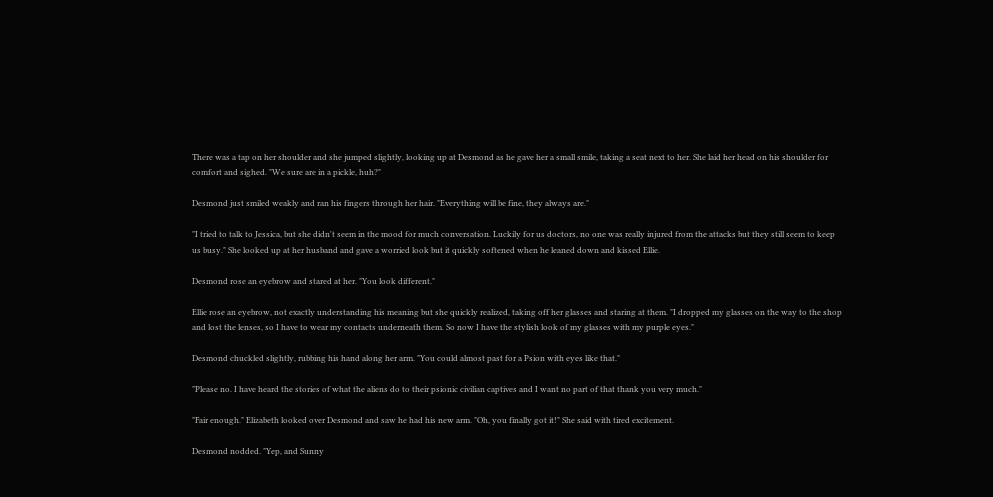There was a tap on her shoulder and she jumped slightly, looking up at Desmond as he gave her a small smile, taking a seat next to her. She laid her head on his shoulder for comfort and sighed. "We sure are in a pickle, huh?"

Desmond just smiled weakly and ran his fingers through her hair. "Everything will be fine, they always are."

"I tried to talk to Jessica, but she didn't seem in the mood for much conversation. Luckily for us doctors, no one was really injured from the attacks but they still seem to keep us busy." She looked up at her husband and gave a worried look but it quickly softened when he leaned down and kissed Ellie.

Desmond rose an eyebrow and stared at her. "You look different."

Ellie rose an eyebrow, not exactly understanding his meaning but she quickly realized, taking off her glasses and staring at them. "I dropped my glasses on the way to the shop and lost the lenses, so I have to wear my contacts underneath them. So now I have the stylish look of my glasses with my purple eyes."

Desmond chuckled slightly, rubbing his hand along her arm. "You could almost past for a Psion with eyes like that."

"Please no. I have heard the stories of what the aliens do to their psionic civilian captives and I want no part of that thank you very much."

"Fair enough." Elizabeth looked over Desmond and saw he had his new arm. "Oh, you finally got it!" She said with tired excitement.

Desmond nodded. "Yep, and Sunny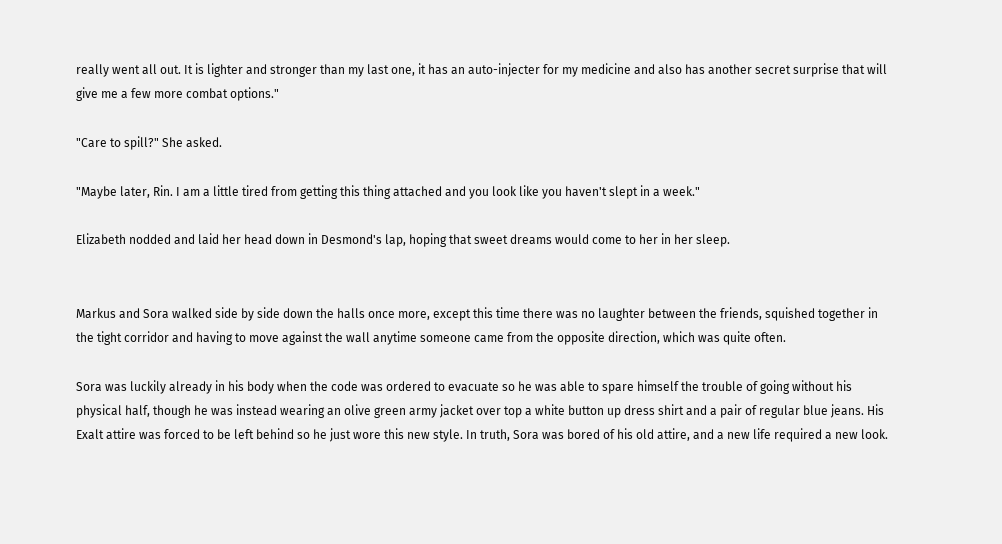really went all out. It is lighter and stronger than my last one, it has an auto-injecter for my medicine and also has another secret surprise that will give me a few more combat options."

"Care to spill?" She asked.

"Maybe later, Rin. I am a little tired from getting this thing attached and you look like you haven't slept in a week."

Elizabeth nodded and laid her head down in Desmond's lap, hoping that sweet dreams would come to her in her sleep.


Markus and Sora walked side by side down the halls once more, except this time there was no laughter between the friends, squished together in the tight corridor and having to move against the wall anytime someone came from the opposite direction, which was quite often.

Sora was luckily already in his body when the code was ordered to evacuate so he was able to spare himself the trouble of going without his physical half, though he was instead wearing an olive green army jacket over top a white button up dress shirt and a pair of regular blue jeans. His Exalt attire was forced to be left behind so he just wore this new style. In truth, Sora was bored of his old attire, and a new life required a new look.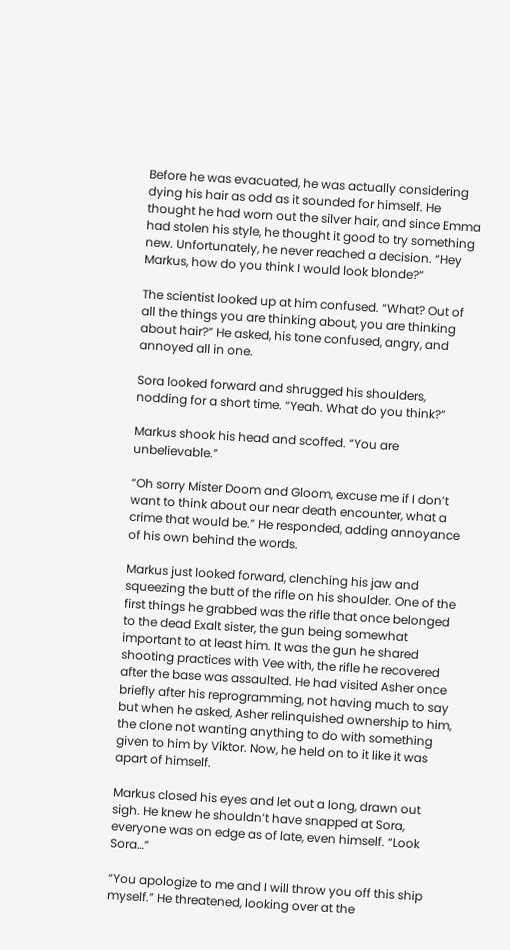Before he was evacuated, he was actually considering dying his hair as odd as it sounded for himself. He thought he had worn out the silver hair, and since Emma had stolen his style, he thought it good to try something new. Unfortunately, he never reached a decision. “Hey Markus, how do you think I would look blonde?”

The scientist looked up at him confused. “What? Out of all the things you are thinking about, you are thinking about hair?” He asked, his tone confused, angry, and annoyed all in one.

Sora looked forward and shrugged his shoulders, nodding for a short time. “Yeah. What do you think?”

Markus shook his head and scoffed. “You are unbelievable.”

“Oh sorry Mister Doom and Gloom, excuse me if I don’t want to think about our near death encounter, what a crime that would be.” He responded, adding annoyance of his own behind the words.

Markus just looked forward, clenching his jaw and squeezing the butt of the rifle on his shoulder. One of the first things he grabbed was the rifle that once belonged to the dead Exalt sister, the gun being somewhat important to at least him. It was the gun he shared shooting practices with Vee with, the rifle he recovered after the base was assaulted. He had visited Asher once briefly after his reprogramming, not having much to say but when he asked, Asher relinquished ownership to him, the clone not wanting anything to do with something given to him by Viktor. Now, he held on to it like it was apart of himself.

Markus closed his eyes and let out a long, drawn out sigh. He knew he shouldn’t have snapped at Sora, everyone was on edge as of late, even himself. “Look Sora…”

“You apologize to me and I will throw you off this ship myself.” He threatened, looking over at the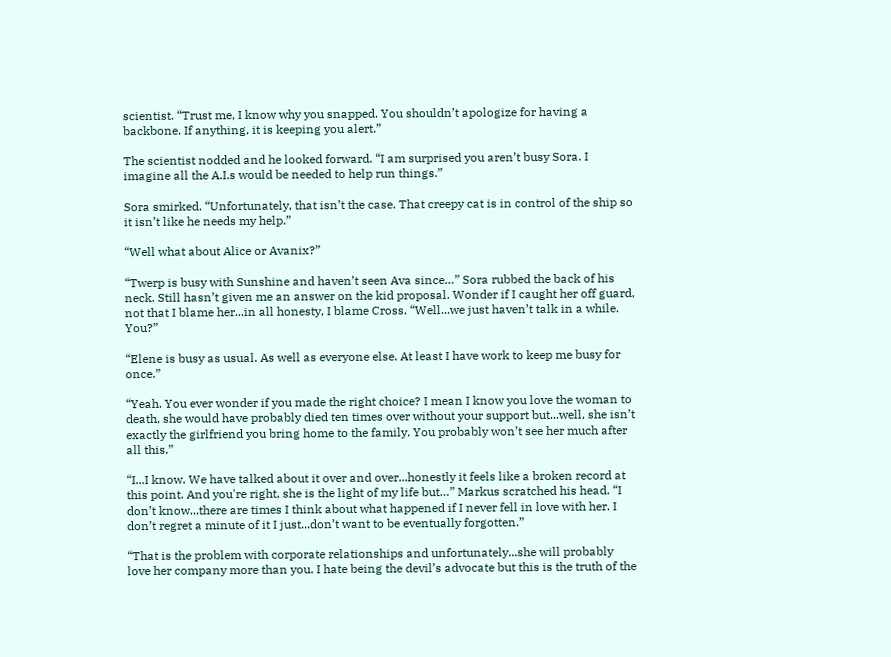scientist. “Trust me, I know why you snapped. You shouldn’t apologize for having a backbone. If anything, it is keeping you alert.”

The scientist nodded and he looked forward. “I am surprised you aren’t busy Sora. I imagine all the A.I.s would be needed to help run things.”

Sora smirked. “Unfortunately, that isn’t the case. That creepy cat is in control of the ship so it isn’t like he needs my help.”

“Well what about Alice or Avanix?”

“Twerp is busy with Sunshine and haven’t seen Ava since…” Sora rubbed the back of his neck. Still hasn’t given me an answer on the kid proposal. Wonder if I caught her off guard, not that I blame her...in all honesty, I blame Cross. “Well...we just haven’t talk in a while. You?”

“Elene is busy as usual. As well as everyone else. At least I have work to keep me busy for once.”

“Yeah. You ever wonder if you made the right choice? I mean I know you love the woman to death, she would have probably died ten times over without your support but...well, she isn’t exactly the girlfriend you bring home to the family. You probably won’t see her much after all this.”

“I...I know. We have talked about it over and over...honestly it feels like a broken record at this point. And you're right, she is the light of my life but…” Markus scratched his head. “I don’t know...there are times I think about what happened if I never fell in love with her. I don’t regret a minute of it I just...don’t want to be eventually forgotten.”

“That is the problem with corporate relationships and unfortunately...she will probably love her company more than you. I hate being the devil’s advocate but this is the truth of the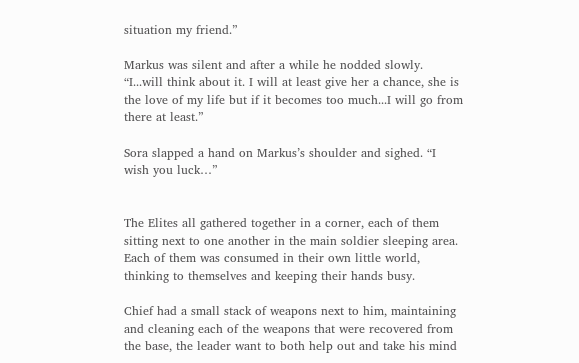situation my friend.”

Markus was silent and after a while he nodded slowly. “I...will think about it. I will at least give her a chance, she is the love of my life but if it becomes too much...I will go from there at least.”

Sora slapped a hand on Markus’s shoulder and sighed. “I wish you luck…”


The Elites all gathered together in a corner, each of them sitting next to one another in the main soldier sleeping area. Each of them was consumed in their own little world, thinking to themselves and keeping their hands busy.

Chief had a small stack of weapons next to him, maintaining and cleaning each of the weapons that were recovered from the base, the leader want to both help out and take his mind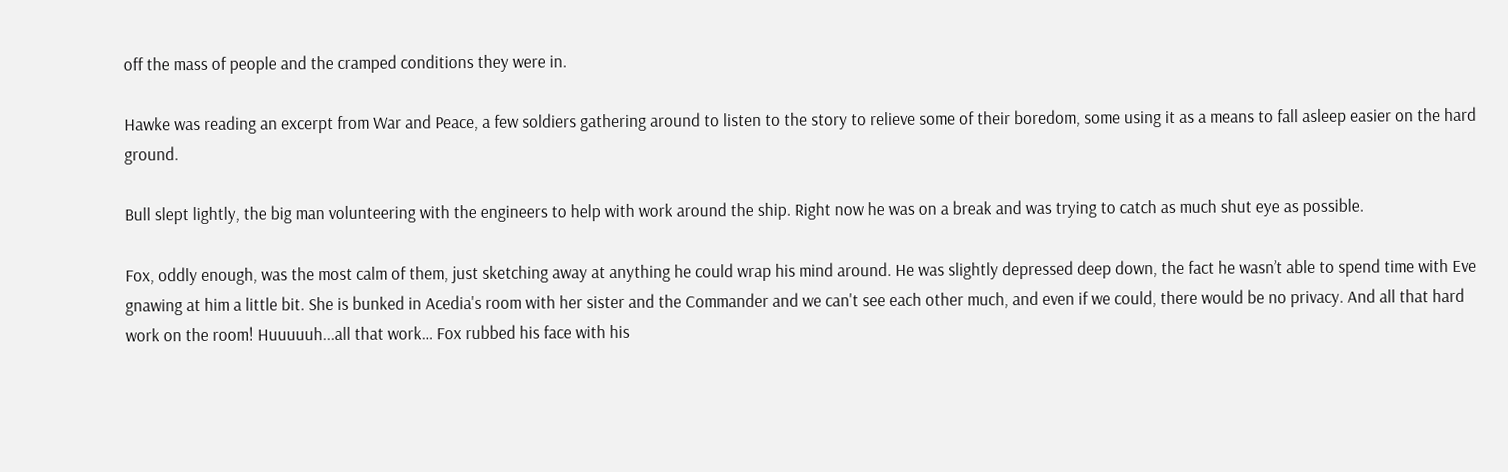off the mass of people and the cramped conditions they were in.

Hawke was reading an excerpt from War and Peace, a few soldiers gathering around to listen to the story to relieve some of their boredom, some using it as a means to fall asleep easier on the hard ground.

Bull slept lightly, the big man volunteering with the engineers to help with work around the ship. Right now he was on a break and was trying to catch as much shut eye as possible.

Fox, oddly enough, was the most calm of them, just sketching away at anything he could wrap his mind around. He was slightly depressed deep down, the fact he wasn’t able to spend time with Eve gnawing at him a little bit. She is bunked in Acedia's room with her sister and the Commander and we can't see each other much, and even if we could, there would be no privacy. And all that hard work on the room! Huuuuuh...all that work… Fox rubbed his face with his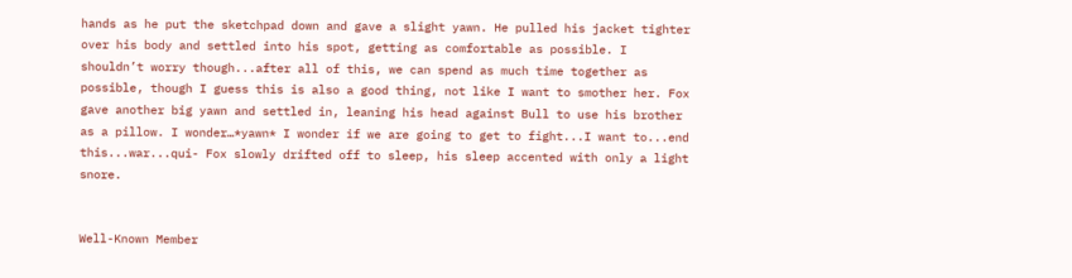hands as he put the sketchpad down and gave a slight yawn. He pulled his jacket tighter over his body and settled into his spot, getting as comfortable as possible. I shouldn’t worry though...after all of this, we can spend as much time together as possible, though I guess this is also a good thing, not like I want to smother her. Fox gave another big yawn and settled in, leaning his head against Bull to use his brother as a pillow. I wonder…*yawn* I wonder if we are going to get to fight...I want to...end this...war...qui- Fox slowly drifted off to sleep, his sleep accented with only a light snore.


Well-Known Member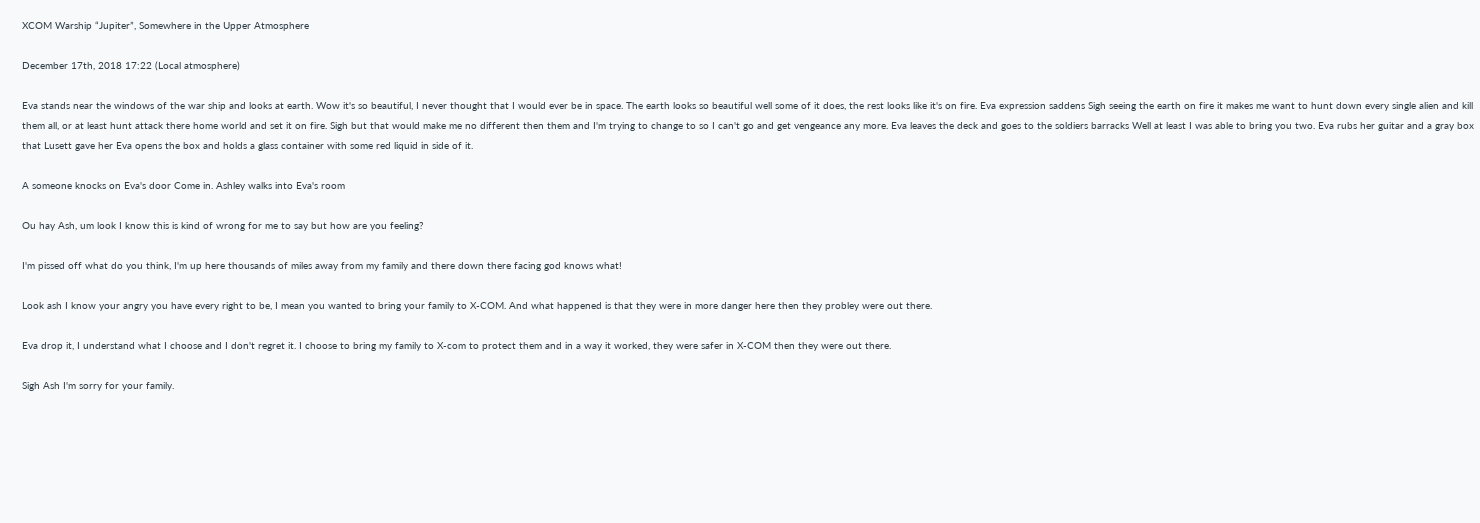XCOM Warship “Jupiter”, Somewhere in the Upper Atmosphere

December 17th, 2018 17:22 (Local atmosphere)

Eva stands near the windows of the war ship and looks at earth. Wow it's so beautiful, I never thought that I would ever be in space. The earth looks so beautiful well some of it does, the rest looks like it's on fire. Eva expression saddens Sigh seeing the earth on fire it makes me want to hunt down every single alien and kill them all, or at least hunt attack there home world and set it on fire. Sigh but that would make me no different then them and I'm trying to change to so I can't go and get vengeance any more. Eva leaves the deck and goes to the soldiers barracks Well at least I was able to bring you two. Eva rubs her guitar and a gray box that Lusett gave her Eva opens the box and holds a glass container with some red liquid in side of it.

A someone knocks on Eva's door Come in. Ashley walks into Eva's room

Ou hay Ash, um look I know this is kind of wrong for me to say but how are you feeling?

I'm pissed off what do you think, I'm up here thousands of miles away from my family and there down there facing god knows what!

Look ash I know your angry you have every right to be, I mean you wanted to bring your family to X-COM. And what happened is that they were in more danger here then they probley were out there.

Eva drop it, I understand what I choose and I don't regret it. I choose to bring my family to X-com to protect them and in a way it worked, they were safer in X-COM then they were out there.

Sigh Ash I'm sorry for your family.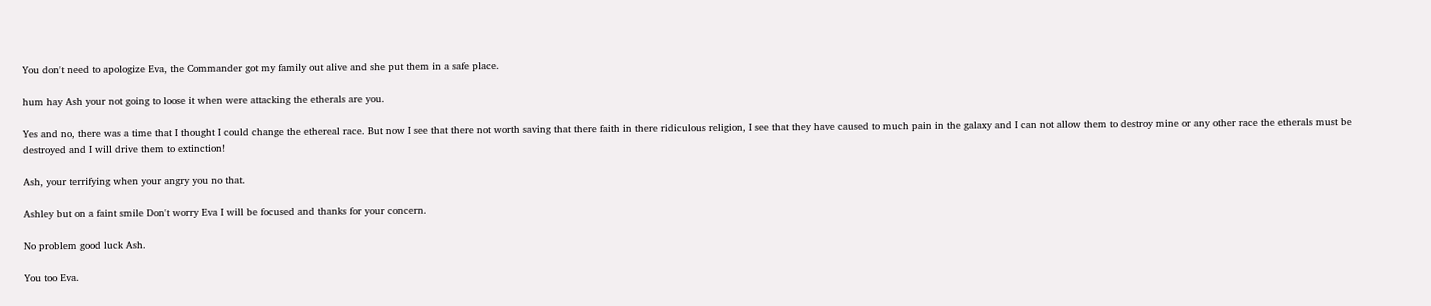You don't need to apologize Eva, the Commander got my family out alive and she put them in a safe place.

hum hay Ash your not going to loose it when were attacking the etherals are you.

Yes and no, there was a time that I thought I could change the ethereal race. But now I see that there not worth saving that there faith in there ridiculous religion, I see that they have caused to much pain in the galaxy and I can not allow them to destroy mine or any other race the etherals must be destroyed and I will drive them to extinction!

Ash, your terrifying when your angry you no that.

Ashley but on a faint smile Don't worry Eva I will be focused and thanks for your concern.

No problem good luck Ash.

You too Eva.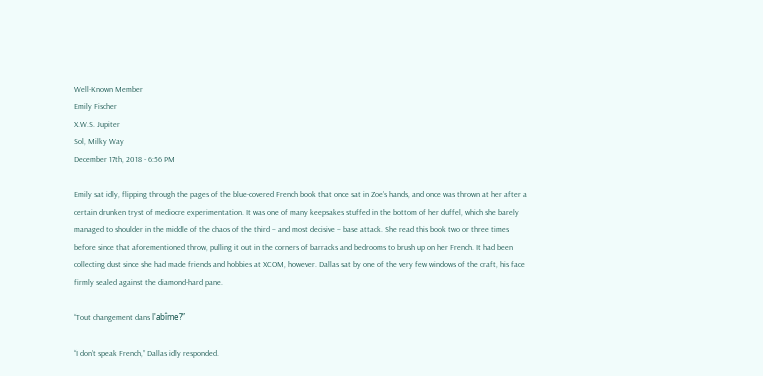Well-Known Member
Emily Fischer
X.W.S. Jupiter
Sol, Milky Way
December 17th, 2018 - 6:56 PM

Emily sat idly, flipping through the pages of the blue-covered French book that once sat in Zoe’s hands, and once was thrown at her after a certain drunken tryst of mediocre experimentation. It was one of many keepsakes stuffed in the bottom of her duffel, which she barely managed to shoulder in the middle of the chaos of the third – and most decisive – base attack. She read this book two or three times before since that aforementioned throw, pulling it out in the corners of barracks and bedrooms to brush up on her French. It had been collecting dust since she had made friends and hobbies at XCOM, however. Dallas sat by one of the very few windows of the craft, his face firmly sealed against the diamond-hard pane.

“Tout changement dans l'abîme?”

“I don’t speak French,” Dallas idly responded.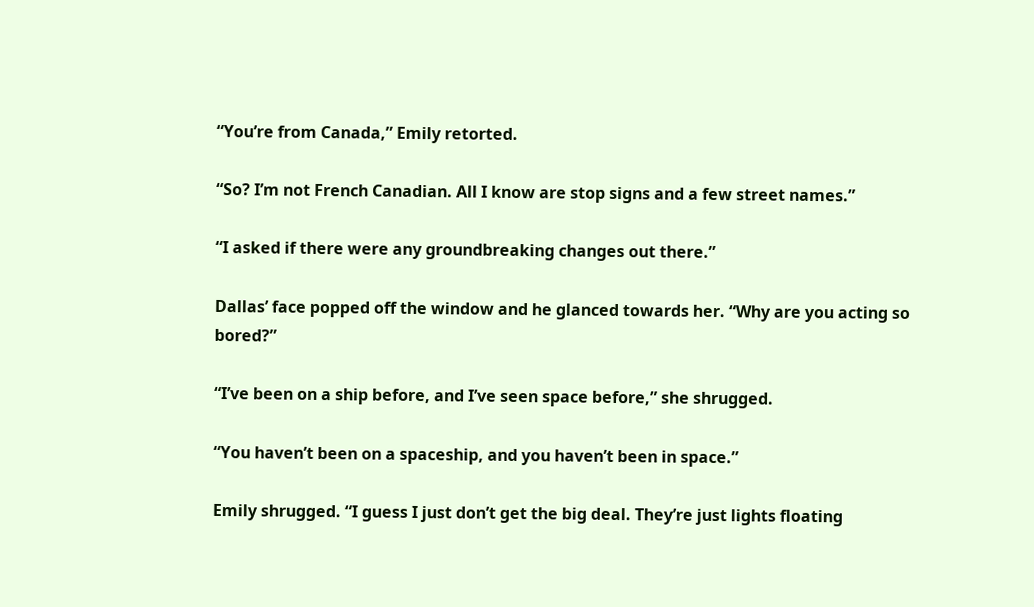“You’re from Canada,” Emily retorted.

“So? I’m not French Canadian. All I know are stop signs and a few street names.”

“I asked if there were any groundbreaking changes out there.”

Dallas’ face popped off the window and he glanced towards her. “Why are you acting so bored?”

“I’ve been on a ship before, and I’ve seen space before,” she shrugged.

“You haven’t been on a spaceship, and you haven’t been in space.”

Emily shrugged. “I guess I just don’t get the big deal. They’re just lights floating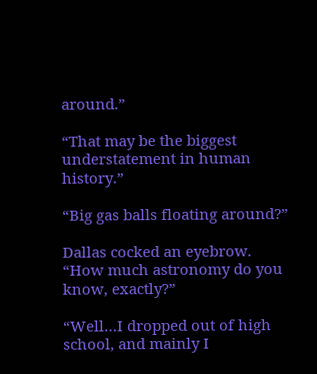around.”

“That may be the biggest understatement in human history.”

“Big gas balls floating around?”

Dallas cocked an eyebrow. “How much astronomy do you know, exactly?”

“Well…I dropped out of high school, and mainly I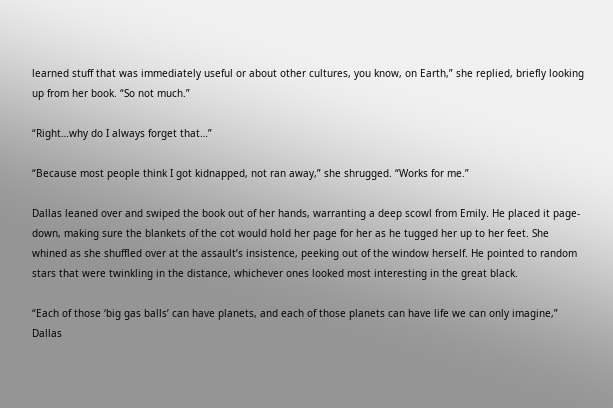learned stuff that was immediately useful or about other cultures, you know, on Earth,” she replied, briefly looking up from her book. “So not much.”

“Right…why do I always forget that…”

“Because most people think I got kidnapped, not ran away,” she shrugged. “Works for me.”

Dallas leaned over and swiped the book out of her hands, warranting a deep scowl from Emily. He placed it page-down, making sure the blankets of the cot would hold her page for her as he tugged her up to her feet. She whined as she shuffled over at the assault’s insistence, peeking out of the window herself. He pointed to random stars that were twinkling in the distance, whichever ones looked most interesting in the great black.

“Each of those ‘big gas balls’ can have planets, and each of those planets can have life we can only imagine,” Dallas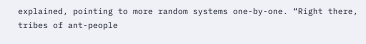explained, pointing to more random systems one-by-one. “Right there, tribes of ant-people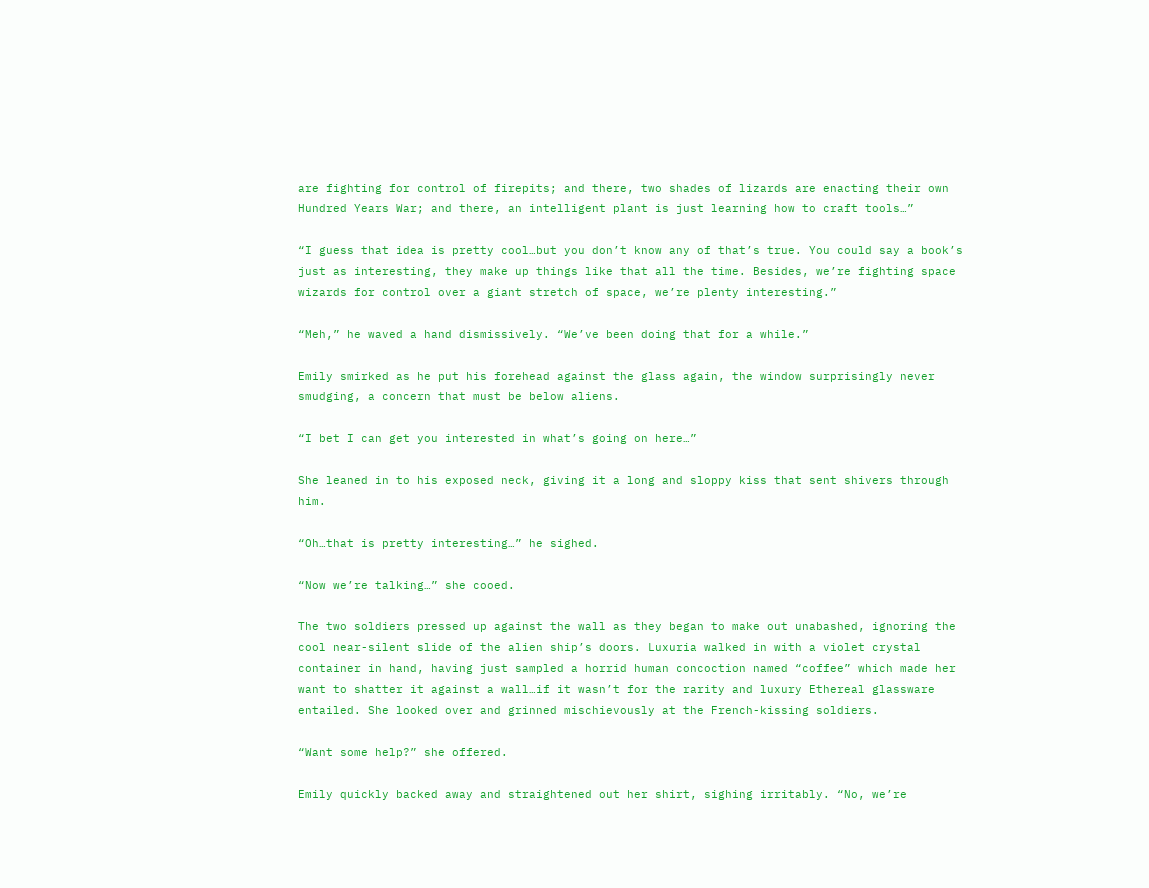are fighting for control of firepits; and there, two shades of lizards are enacting their own Hundred Years War; and there, an intelligent plant is just learning how to craft tools…”

“I guess that idea is pretty cool…but you don’t know any of that’s true. You could say a book’s just as interesting, they make up things like that all the time. Besides, we’re fighting space wizards for control over a giant stretch of space, we’re plenty interesting.”

“Meh,” he waved a hand dismissively. “We’ve been doing that for a while.”

Emily smirked as he put his forehead against the glass again, the window surprisingly never smudging, a concern that must be below aliens.

“I bet I can get you interested in what’s going on here…”

She leaned in to his exposed neck, giving it a long and sloppy kiss that sent shivers through him.

“Oh…that is pretty interesting…” he sighed.

“Now we’re talking…” she cooed.

The two soldiers pressed up against the wall as they began to make out unabashed, ignoring the cool near-silent slide of the alien ship’s doors. Luxuria walked in with a violet crystal container in hand, having just sampled a horrid human concoction named “coffee” which made her want to shatter it against a wall…if it wasn’t for the rarity and luxury Ethereal glassware entailed. She looked over and grinned mischievously at the French-kissing soldiers.

“Want some help?” she offered.

Emily quickly backed away and straightened out her shirt, sighing irritably. “No, we’re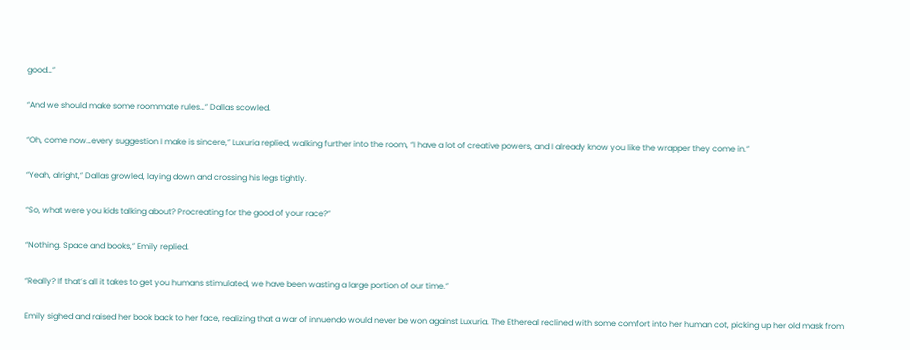good…”

“And we should make some roommate rules…” Dallas scowled.

“Oh, come now…every suggestion I make is sincere,” Luxuria replied, walking further into the room, “I have a lot of creative powers, and I already know you like the wrapper they come in.”

“Yeah, alright,” Dallas growled, laying down and crossing his legs tightly.

“So, what were you kids talking about? Procreating for the good of your race?”

“Nothing. Space and books,” Emily replied.

“Really? If that’s all it takes to get you humans stimulated, we have been wasting a large portion of our time.”

Emily sighed and raised her book back to her face, realizing that a war of innuendo would never be won against Luxuria. The Ethereal reclined with some comfort into her human cot, picking up her old mask from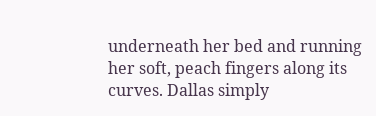underneath her bed and running her soft, peach fingers along its curves. Dallas simply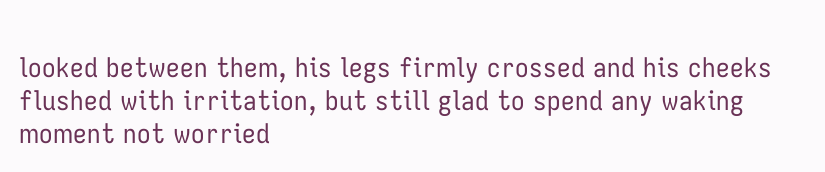looked between them, his legs firmly crossed and his cheeks flushed with irritation, but still glad to spend any waking moment not worried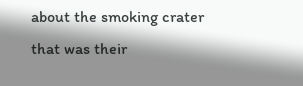about the smoking crater that was their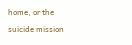home, or the suicide mission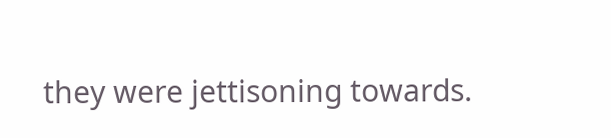they were jettisoning towards.